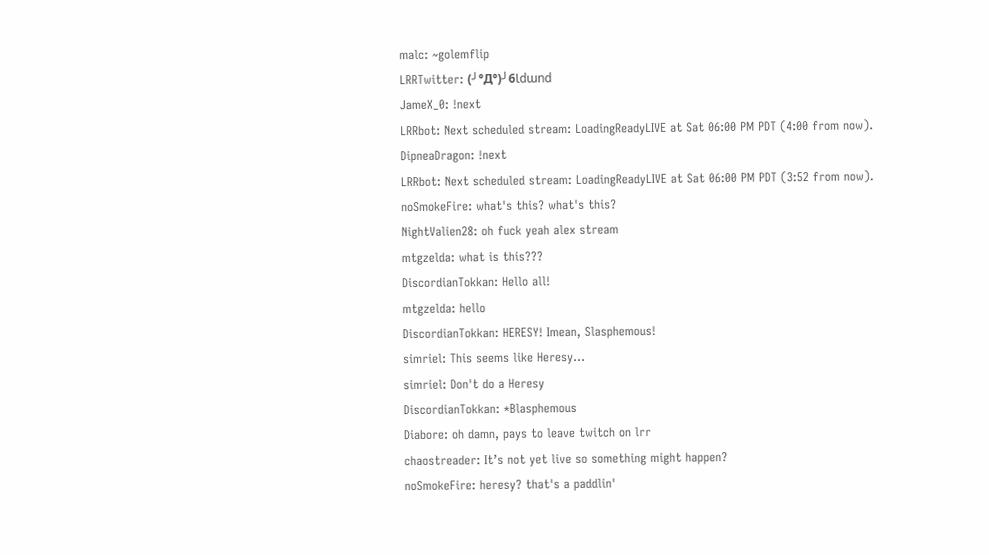malc: ~golemflip
LRRTwitter: (╯°Д°)╯6Ɩdɯnd
JameX_0: !next
LRRbot: Next scheduled stream: LoadingReadyLIVE at Sat 06:00 PM PDT (4:00 from now).
DipneaDragon: !next
LRRbot: Next scheduled stream: LoadingReadyLIVE at Sat 06:00 PM PDT (3:52 from now).
noSmokeFire: what's this? what's this?
NightValien28: oh fuck yeah alex stream
mtgzelda: what is this???
DiscordianTokkan: Hello all!
mtgzelda: hello
DiscordianTokkan: HERESY! Imean, Slasphemous!
simriel: This seems like Heresy...
simriel: Don't do a Heresy
DiscordianTokkan: *Blasphemous
Diabore: oh damn, pays to leave twitch on lrr
chaostreader: It’s not yet live so something might happen?
noSmokeFire: heresy? that's a paddlin'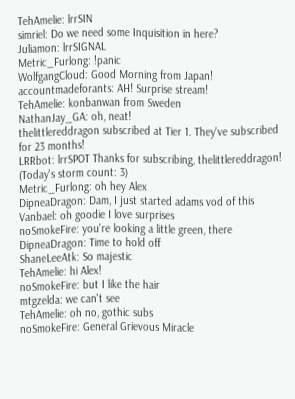TehAmelie: lrrSIN
simriel: Do we need some Inquisition in here?
Juliamon: lrrSIGNAL
Metric_Furlong: !panic
WolfgangCloud: Good Morning from Japan!
accountmadeforants: AH! Surprise stream!
TehAmelie: konbanwan from Sweden
NathanJay_GA: oh, neat!
thelittlereddragon subscribed at Tier 1. They've subscribed for 23 months!
LRRbot: lrrSPOT Thanks for subscribing, thelittlereddragon! (Today's storm count: 3)
Metric_Furlong: oh hey Alex
DipneaDragon: Dam, I just started adams vod of this
Vanbael: oh goodie I love surprises
noSmokeFire: you're looking a little green, there
DipneaDragon: Time to hold off
ShaneLeeAtk: So majestic
TehAmelie: hi Alex!
noSmokeFire: but I like the hair
mtgzelda: we can't see
TehAmelie: oh no, gothic subs
noSmokeFire: General Grievous Miracle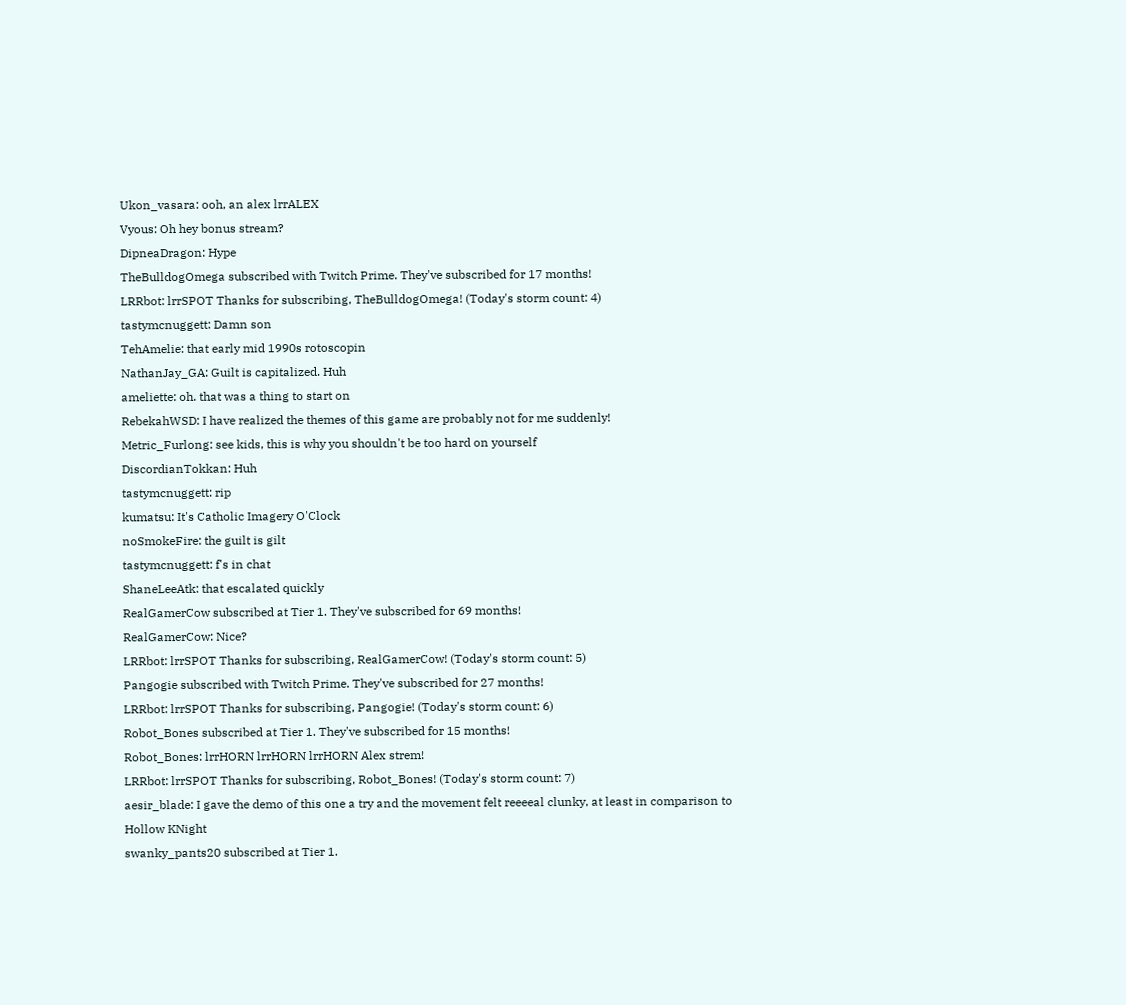Ukon_vasara: ooh, an alex lrrALEX
Vyous: Oh hey bonus stream?
DipneaDragon: Hype
TheBulldogOmega subscribed with Twitch Prime. They've subscribed for 17 months!
LRRbot: lrrSPOT Thanks for subscribing, TheBulldogOmega! (Today's storm count: 4)
tastymcnuggett: Damn son
TehAmelie: that early mid 1990s rotoscopin
NathanJay_GA: Guilt is capitalized. Huh
ameliette: oh. that was a thing to start on
RebekahWSD: I have realized the themes of this game are probably not for me suddenly!
Metric_Furlong: see kids, this is why you shouldn't be too hard on yourself
DiscordianTokkan: Huh
tastymcnuggett: rip
kumatsu: It's Catholic Imagery O'Clock
noSmokeFire: the guilt is gilt
tastymcnuggett: f's in chat
ShaneLeeAtk: that escalated quickly
RealGamerCow subscribed at Tier 1. They've subscribed for 69 months!
RealGamerCow: Nice?
LRRbot: lrrSPOT Thanks for subscribing, RealGamerCow! (Today's storm count: 5)
Pangogie subscribed with Twitch Prime. They've subscribed for 27 months!
LRRbot: lrrSPOT Thanks for subscribing, Pangogie! (Today's storm count: 6)
Robot_Bones subscribed at Tier 1. They've subscribed for 15 months!
Robot_Bones: lrrHORN lrrHORN lrrHORN Alex strem!
LRRbot: lrrSPOT Thanks for subscribing, Robot_Bones! (Today's storm count: 7)
aesir_blade: I gave the demo of this one a try and the movement felt reeeeal clunky, at least in comparison to Hollow KNight
swanky_pants20 subscribed at Tier 1.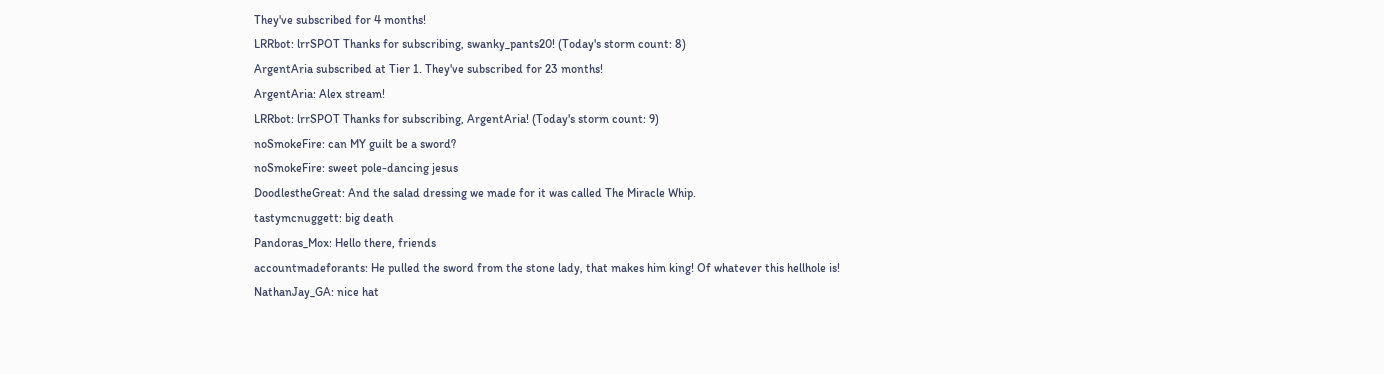They've subscribed for 4 months!
LRRbot: lrrSPOT Thanks for subscribing, swanky_pants20! (Today's storm count: 8)
ArgentAria subscribed at Tier 1. They've subscribed for 23 months!
ArgentAria: Alex stream!
LRRbot: lrrSPOT Thanks for subscribing, ArgentAria! (Today's storm count: 9)
noSmokeFire: can MY guilt be a sword?
noSmokeFire: sweet pole-dancing jesus
DoodlestheGreat: And the salad dressing we made for it was called The Miracle Whip.
tastymcnuggett: big death
Pandoras_Mox: Hello there, friends
accountmadeforants: He pulled the sword from the stone lady, that makes him king! Of whatever this hellhole is!
NathanJay_GA: nice hat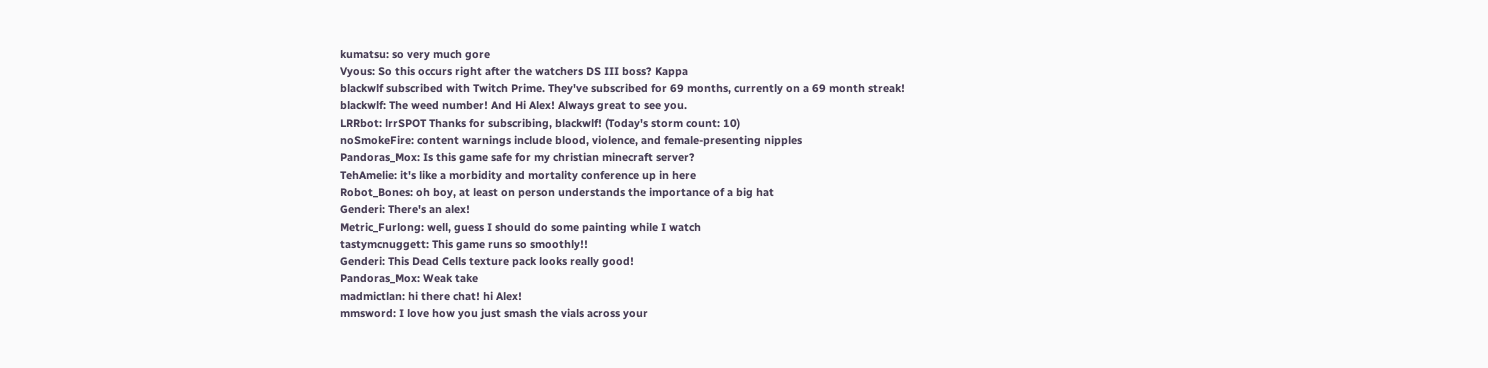kumatsu: so very much gore
Vyous: So this occurs right after the watchers DS III boss? Kappa
blackwlf subscribed with Twitch Prime. They've subscribed for 69 months, currently on a 69 month streak!
blackwlf: The weed number! And Hi Alex! Always great to see you.
LRRbot: lrrSPOT Thanks for subscribing, blackwlf! (Today's storm count: 10)
noSmokeFire: content warnings include blood, violence, and female-presenting nipples
Pandoras_Mox: Is this game safe for my christian minecraft server?
TehAmelie: it's like a morbidity and mortality conference up in here
Robot_Bones: oh boy, at least on person understands the importance of a big hat
Genderi: There's an alex!
Metric_Furlong: well, guess I should do some painting while I watch
tastymcnuggett: This game runs so smoothly!!
Genderi: This Dead Cells texture pack looks really good!
Pandoras_Mox: Weak take
madmictlan: hi there chat! hi Alex!
mmsword: I love how you just smash the vials across your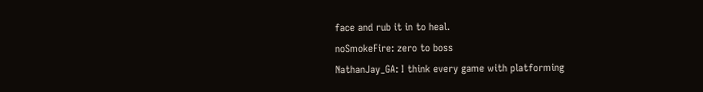face and rub it in to heal.
noSmokeFire: zero to boss
NathanJay_GA: I think every game with platforming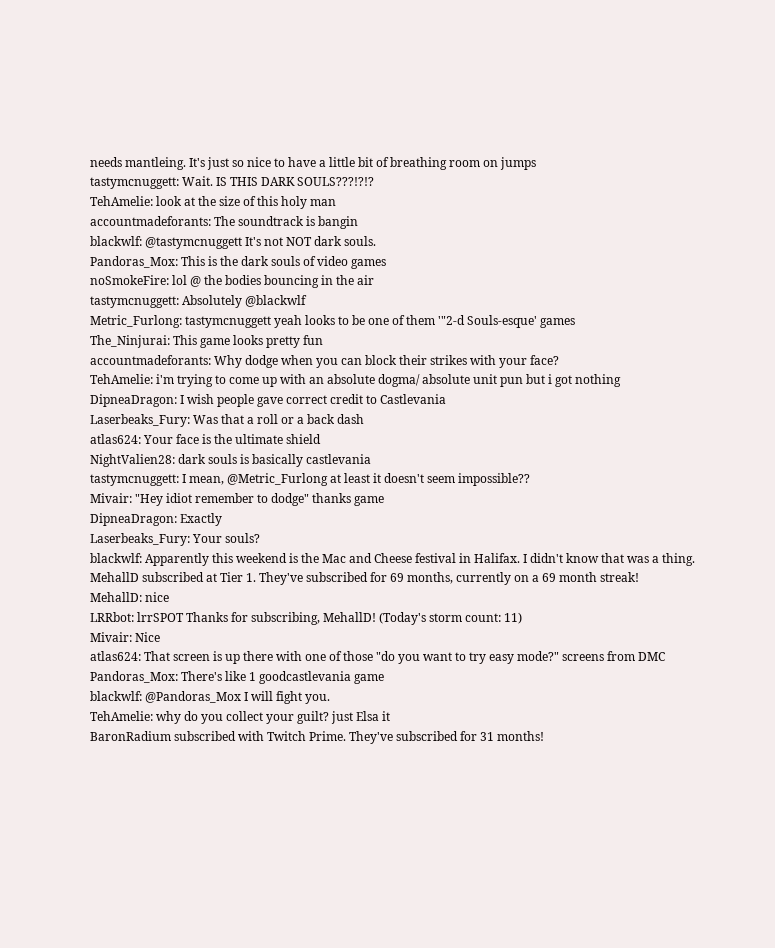needs mantleing. It's just so nice to have a little bit of breathing room on jumps
tastymcnuggett: Wait. IS THIS DARK SOULS???!?!?
TehAmelie: look at the size of this holy man
accountmadeforants: The soundtrack is bangin
blackwlf: @tastymcnuggett It's not NOT dark souls.
Pandoras_Mox: This is the dark souls of video games
noSmokeFire: lol @ the bodies bouncing in the air
tastymcnuggett: Absolutely @blackwlf
Metric_Furlong: tastymcnuggett yeah looks to be one of them '"2-d Souls-esque' games
The_Ninjurai: This game looks pretty fun
accountmadeforants: Why dodge when you can block their strikes with your face?
TehAmelie: i'm trying to come up with an absolute dogma/ absolute unit pun but i got nothing
DipneaDragon: I wish people gave correct credit to Castlevania
Laserbeaks_Fury: Was that a roll or a back dash
atlas624: Your face is the ultimate shield
NightValien28: dark souls is basically castlevania
tastymcnuggett: I mean, @Metric_Furlong at least it doesn't seem impossible??
Mivair: "Hey idiot remember to dodge" thanks game
DipneaDragon: Exactly
Laserbeaks_Fury: Your souls?
blackwlf: Apparently this weekend is the Mac and Cheese festival in Halifax. I didn't know that was a thing.
MehallD subscribed at Tier 1. They've subscribed for 69 months, currently on a 69 month streak!
MehallD: nice
LRRbot: lrrSPOT Thanks for subscribing, MehallD! (Today's storm count: 11)
Mivair: Nice
atlas624: That screen is up there with one of those "do you want to try easy mode?" screens from DMC
Pandoras_Mox: There's like 1 goodcastlevania game
blackwlf: @Pandoras_Mox I will fight you.
TehAmelie: why do you collect your guilt? just Elsa it
BaronRadium subscribed with Twitch Prime. They've subscribed for 31 months!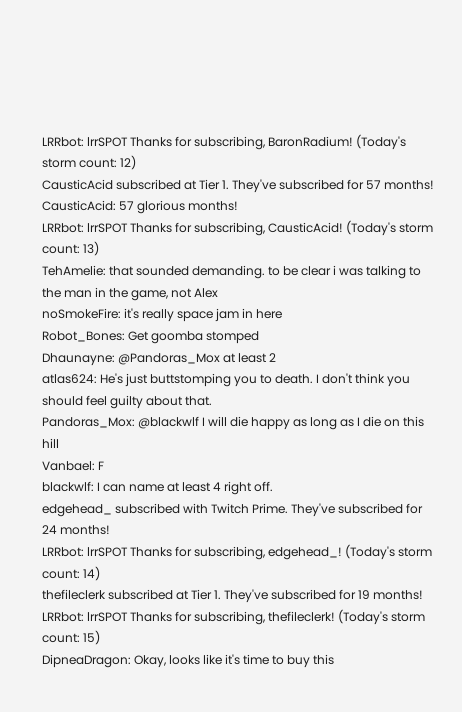LRRbot: lrrSPOT Thanks for subscribing, BaronRadium! (Today's storm count: 12)
CausticAcid subscribed at Tier 1. They've subscribed for 57 months!
CausticAcid: 57 glorious months!
LRRbot: lrrSPOT Thanks for subscribing, CausticAcid! (Today's storm count: 13)
TehAmelie: that sounded demanding. to be clear i was talking to the man in the game, not Alex
noSmokeFire: it's really space jam in here
Robot_Bones: Get goomba stomped
Dhaunayne: @Pandoras_Mox at least 2
atlas624: He's just buttstomping you to death. I don't think you should feel guilty about that.
Pandoras_Mox: @blackwlf I will die happy as long as I die on this hill
Vanbael: F
blackwlf: I can name at least 4 right off.
edgehead_ subscribed with Twitch Prime. They've subscribed for 24 months!
LRRbot: lrrSPOT Thanks for subscribing, edgehead_! (Today's storm count: 14)
thefileclerk subscribed at Tier 1. They've subscribed for 19 months!
LRRbot: lrrSPOT Thanks for subscribing, thefileclerk! (Today's storm count: 15)
DipneaDragon: Okay, looks like it's time to buy this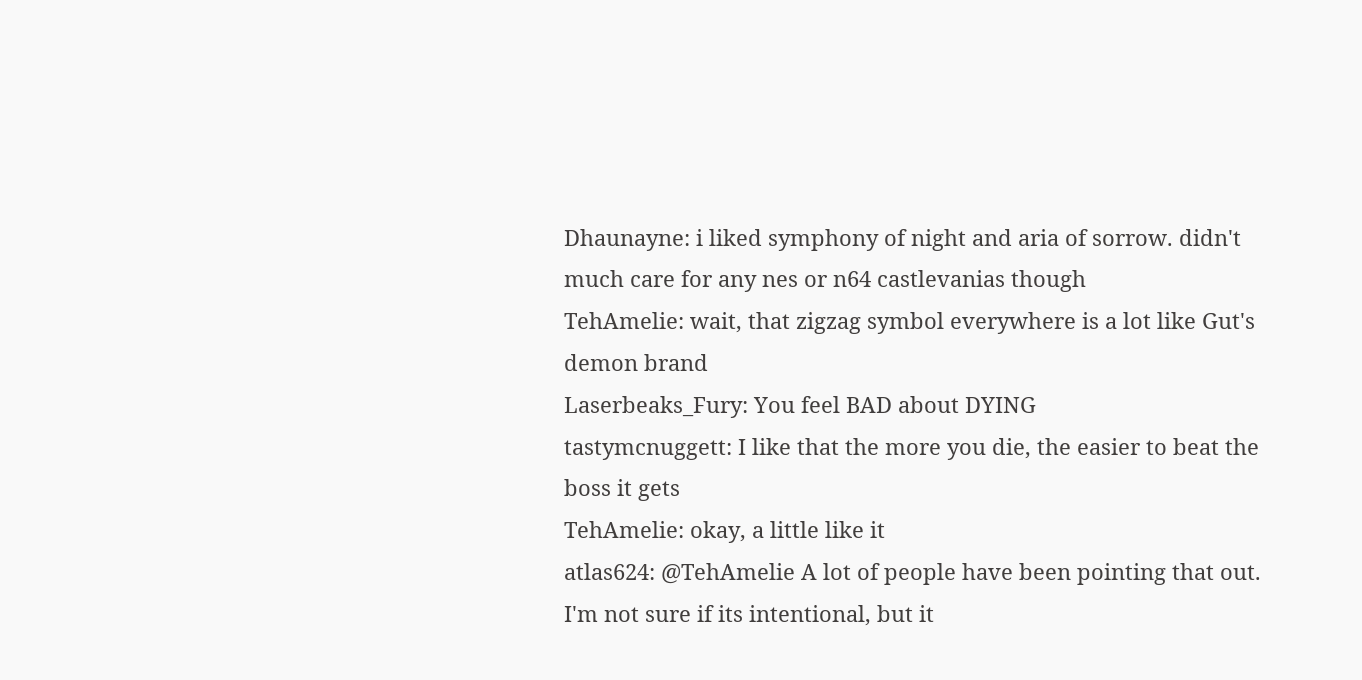Dhaunayne: i liked symphony of night and aria of sorrow. didn't much care for any nes or n64 castlevanias though
TehAmelie: wait, that zigzag symbol everywhere is a lot like Gut's demon brand
Laserbeaks_Fury: You feel BAD about DYING
tastymcnuggett: I like that the more you die, the easier to beat the boss it gets
TehAmelie: okay, a little like it
atlas624: @TehAmelie A lot of people have been pointing that out. I'm not sure if its intentional, but it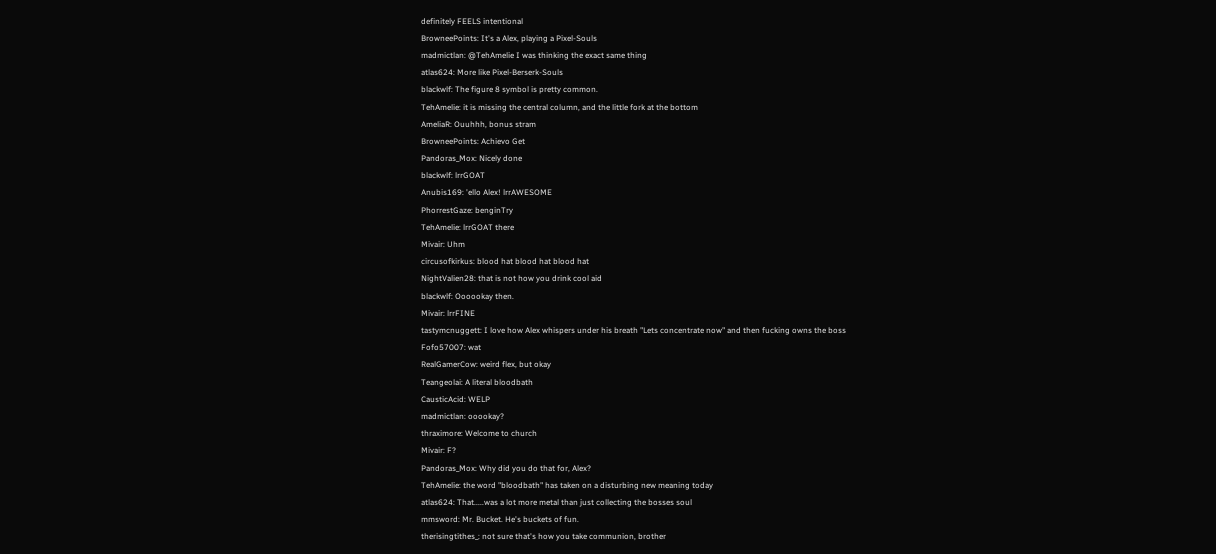definitely FEELS intentional
BrowneePoints: It's a Alex, playing a Pixel-Souls
madmictlan: @TehAmelie I was thinking the exact same thing
atlas624: More like Pixel-Berserk-Souls
blackwlf: The figure 8 symbol is pretty common.
TehAmelie: it is missing the central column, and the little fork at the bottom
AmeliaR: Ouuhhh, bonus stram
BrowneePoints: Achievo Get
Pandoras_Mox: Nicely done
blackwlf: lrrGOAT
Anubis169: 'ello Alex! lrrAWESOME
PhorrestGaze: benginTry
TehAmelie: lrrGOAT there
Mivair: Uhm
circusofkirkus: blood hat blood hat blood hat
NightValien28: that is not how you drink cool aid
blackwlf: Oooookay then.
Mivair: lrrFINE
tastymcnuggett: I love how Alex whispers under his breath "Lets concentrate now" and then fucking owns the boss
Fofo57007: wat
RealGamerCow: weird flex, but okay
Teangeolai: A literal bloodbath
CausticAcid: WELP
madmictlan: ooookay?
thraximore: Welcome to church
Mivair: F?
Pandoras_Mox: Why did you do that for, Alex?
TehAmelie: the word "bloodbath" has taken on a disturbing new meaning today
atlas624: That.....was a lot more metal than just collecting the bosses soul
mmsword: Mr. Bucket. He's buckets of fun.
therisingtithes_: not sure that's how you take communion, brother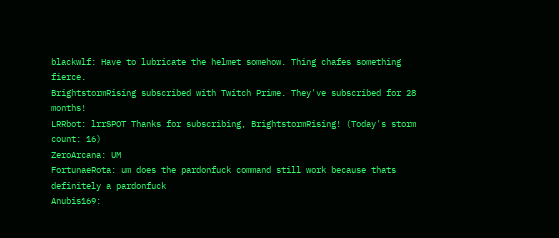blackwlf: Have to lubricate the helmet somehow. Thing chafes something fierce.
BrightstormRising subscribed with Twitch Prime. They've subscribed for 28 months!
LRRbot: lrrSPOT Thanks for subscribing, BrightstormRising! (Today's storm count: 16)
ZeroArcana: UM
FortunaeRota: um does the pardonfuck command still work because thats definitely a pardonfuck
Anubis169: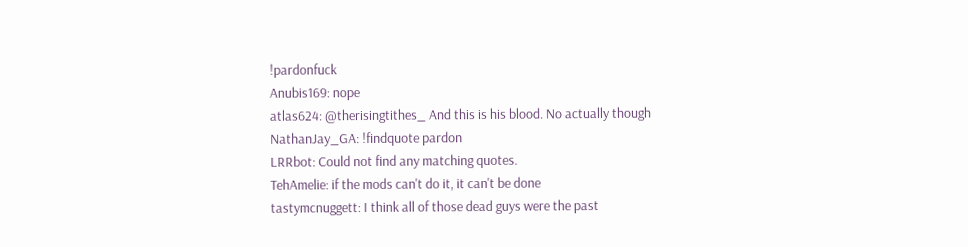!pardonfuck
Anubis169: nope
atlas624: @therisingtithes_ And this is his blood. No actually though
NathanJay_GA: !findquote pardon
LRRbot: Could not find any matching quotes.
TehAmelie: if the mods can't do it, it can't be done
tastymcnuggett: I think all of those dead guys were the past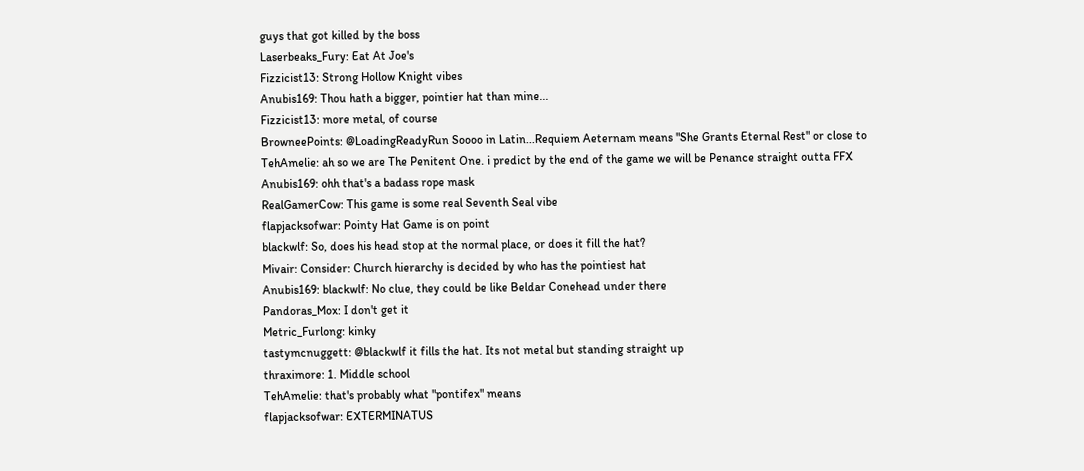guys that got killed by the boss
Laserbeaks_Fury: Eat At Joe's
Fizzicist13: Strong Hollow Knight vibes
Anubis169: Thou hath a bigger, pointier hat than mine...
Fizzicist13: more metal, of course
BrowneePoints: @LoadingReadyRun Soooo in Latin...Requiem Aeternam means "She Grants Eternal Rest" or close to
TehAmelie: ah so we are The Penitent One. i predict by the end of the game we will be Penance straight outta FFX
Anubis169: ohh that's a badass rope mask
RealGamerCow: This game is some real Seventh Seal vibe
flapjacksofwar: Pointy Hat Game is on point
blackwlf: So, does his head stop at the normal place, or does it fill the hat?
Mivair: Consider: Church hierarchy is decided by who has the pointiest hat
Anubis169: blackwlf: No clue, they could be like Beldar Conehead under there
Pandoras_Mox: I don't get it
Metric_Furlong: kinky
tastymcnuggett: @blackwlf it fills the hat. Its not metal but standing straight up
thraximore: 1. Middle school
TehAmelie: that's probably what "pontifex" means
flapjacksofwar: EXTERMINATUS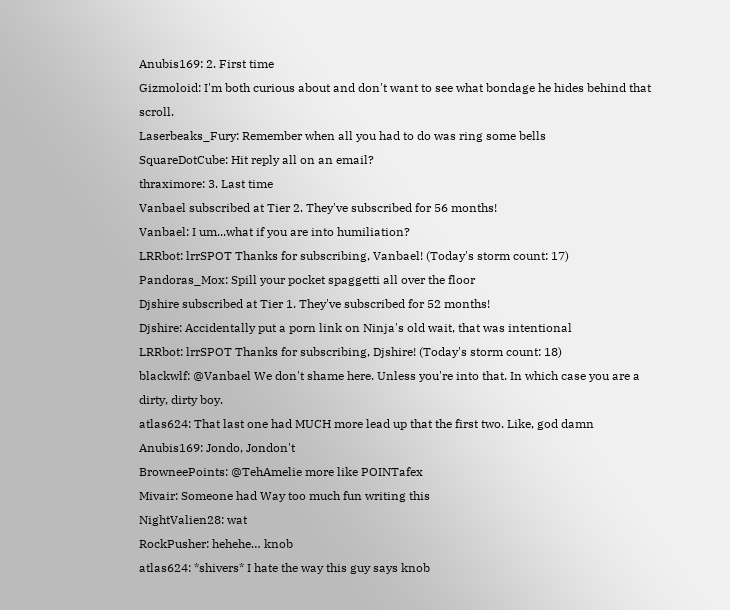Anubis169: 2. First time
Gizmoloid: I'm both curious about and don't want to see what bondage he hides behind that scroll.
Laserbeaks_Fury: Remember when all you had to do was ring some bells
SquareDotCube: Hit reply all on an email?
thraximore: 3. Last time
Vanbael subscribed at Tier 2. They've subscribed for 56 months!
Vanbael: I um...what if you are into humiliation?
LRRbot: lrrSPOT Thanks for subscribing, Vanbael! (Today's storm count: 17)
Pandoras_Mox: Spill your pocket spaggetti all over the floor
Djshire subscribed at Tier 1. They've subscribed for 52 months!
Djshire: Accidentally put a porn link on Ninja's old wait, that was intentional
LRRbot: lrrSPOT Thanks for subscribing, Djshire! (Today's storm count: 18)
blackwlf: @Vanbael We don't shame here. Unless you're into that. In which case you are a dirty, dirty boy.
atlas624: That last one had MUCH more lead up that the first two. Like, god damn
Anubis169: Jondo, Jondon't
BrowneePoints: @TehAmelie more like POINTafex
Mivair: Someone had Way too much fun writing this
NightValien28: wat
RockPusher: hehehe… knob
atlas624: *shivers* I hate the way this guy says knob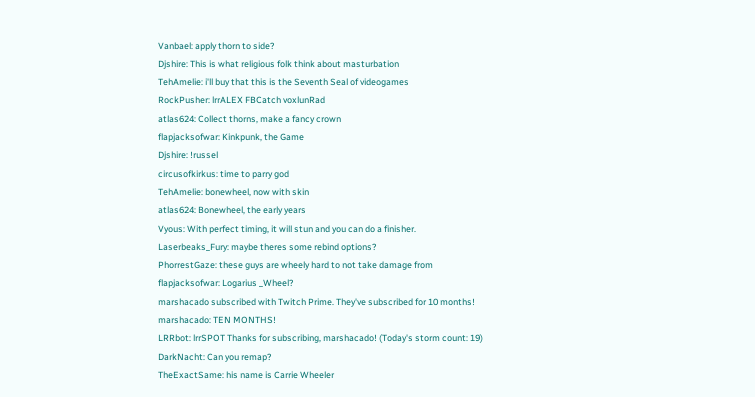Vanbael: apply thorn to side?
Djshire: This is what religious folk think about masturbation
TehAmelie: i'll buy that this is the Seventh Seal of videogames
RockPusher: lrrALEX FBCatch voxlunRad
atlas624: Collect thorns, make a fancy crown
flapjacksofwar: Kinkpunk, the Game
Djshire: !russel
circusofkirkus: time to parry god
TehAmelie: bonewheel, now with skin
atlas624: Bonewheel, the early years
Vyous: With perfect timing, it will stun and you can do a finisher.
Laserbeaks_Fury: maybe theres some rebind options?
PhorrestGaze: these guys are wheely hard to not take damage from
flapjacksofwar: Logarius _Wheel?
marshacado subscribed with Twitch Prime. They've subscribed for 10 months!
marshacado: TEN MONTHS!
LRRbot: lrrSPOT Thanks for subscribing, marshacado! (Today's storm count: 19)
DarkNacht: Can you remap?
TheExactSame: his name is Carrie Wheeler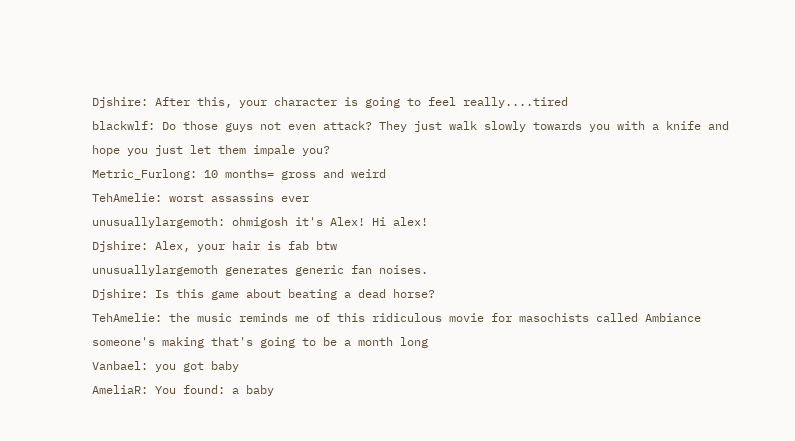Djshire: After this, your character is going to feel really....tired
blackwlf: Do those guys not even attack? They just walk slowly towards you with a knife and hope you just let them impale you?
Metric_Furlong: 10 months= gross and weird
TehAmelie: worst assassins ever
unusuallylargemoth: ohmigosh it's Alex! Hi alex!
Djshire: Alex, your hair is fab btw
unusuallylargemoth generates generic fan noises.
Djshire: Is this game about beating a dead horse?
TehAmelie: the music reminds me of this ridiculous movie for masochists called Ambiance someone's making that's going to be a month long
Vanbael: you got baby
AmeliaR: You found: a baby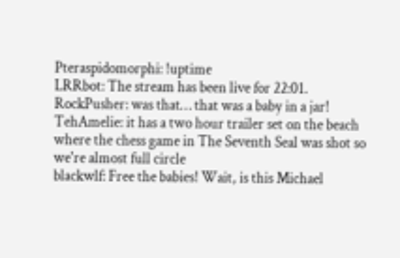Pteraspidomorphi: !uptime
LRRbot: The stream has been live for 22:01.
RockPusher: was that… that was a baby in a jar!
TehAmelie: it has a two hour trailer set on the beach where the chess game in The Seventh Seal was shot so we're almost full circle
blackwlf: Free the babies! Wait, is this Michael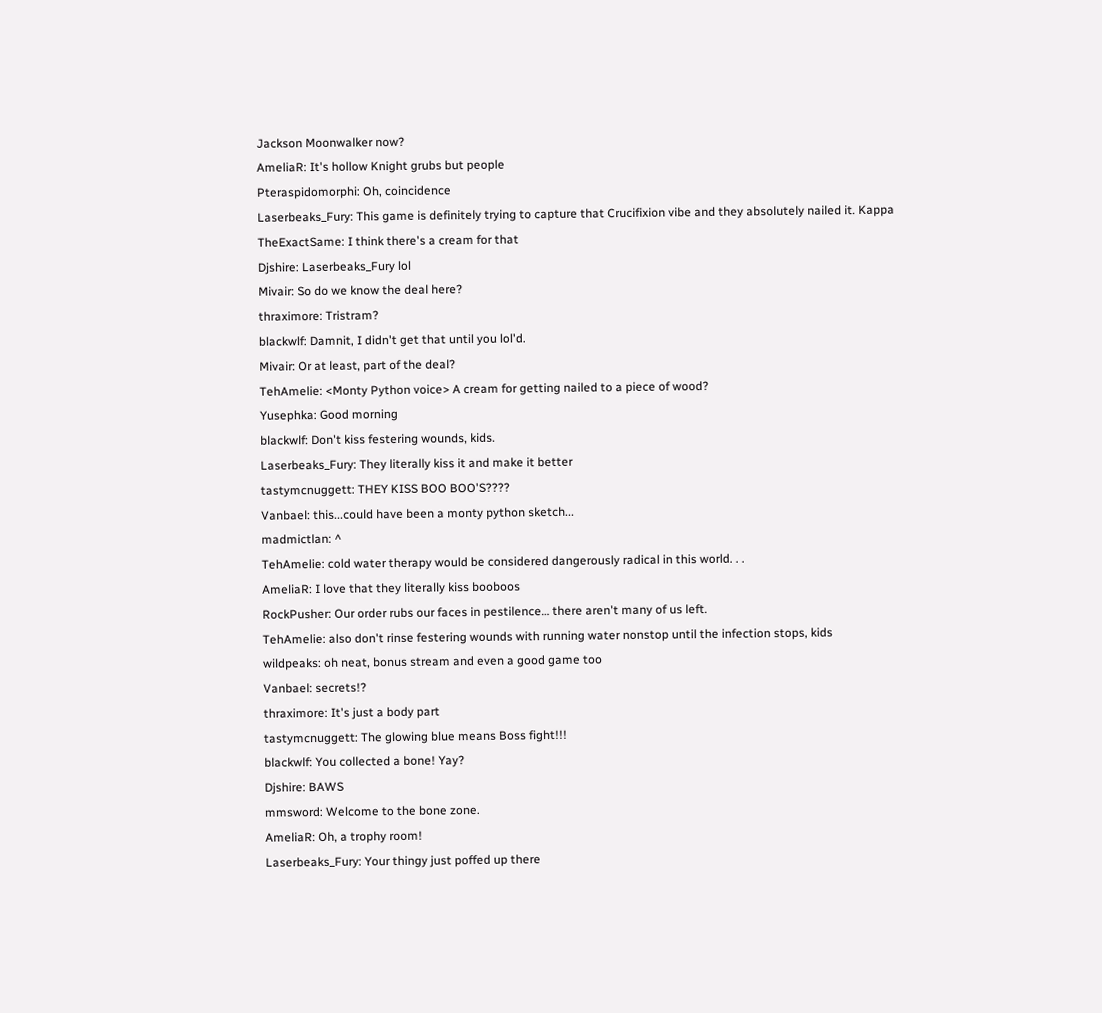Jackson Moonwalker now?
AmeliaR: It's hollow Knight grubs but people
Pteraspidomorphi: Oh, coincidence
Laserbeaks_Fury: This game is definitely trying to capture that Crucifixion vibe and they absolutely nailed it. Kappa
TheExactSame: I think there's a cream for that
Djshire: Laserbeaks_Fury lol
Mivair: So do we know the deal here?
thraximore: Tristram?
blackwlf: Damnit, I didn't get that until you lol'd.
Mivair: Or at least, part of the deal?
TehAmelie: <Monty Python voice> A cream for getting nailed to a piece of wood?
Yusephka: Good morning
blackwlf: Don't kiss festering wounds, kids.
Laserbeaks_Fury: They literally kiss it and make it better
tastymcnuggett: THEY KISS BOO BOO'S????
Vanbael: this...could have been a monty python sketch...
madmictlan: ^
TehAmelie: cold water therapy would be considered dangerously radical in this world. . .
AmeliaR: I love that they literally kiss booboos
RockPusher: Our order rubs our faces in pestilence… there aren't many of us left.
TehAmelie: also don't rinse festering wounds with running water nonstop until the infection stops, kids
wildpeaks: oh neat, bonus stream and even a good game too
Vanbael: secrets!?
thraximore: It's just a body part
tastymcnuggett: The glowing blue means Boss fight!!!
blackwlf: You collected a bone! Yay?
Djshire: BAWS
mmsword: Welcome to the bone zone.
AmeliaR: Oh, a trophy room!
Laserbeaks_Fury: Your thingy just poffed up there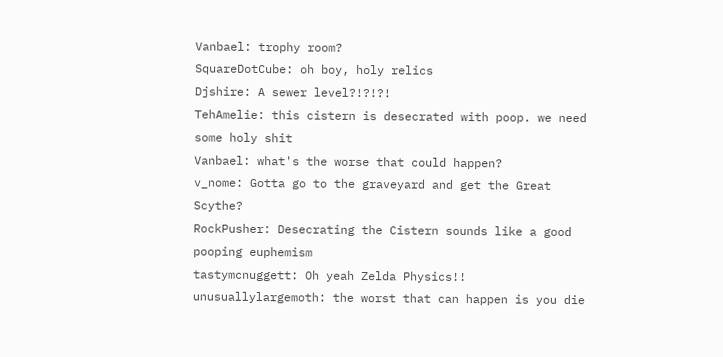Vanbael: trophy room?
SquareDotCube: oh boy, holy relics
Djshire: A sewer level?!?!?!
TehAmelie: this cistern is desecrated with poop. we need some holy shit
Vanbael: what's the worse that could happen?
v_nome: Gotta go to the graveyard and get the Great Scythe?
RockPusher: Desecrating the Cistern sounds like a good pooping euphemism
tastymcnuggett: Oh yeah Zelda Physics!!
unusuallylargemoth: the worst that can happen is you die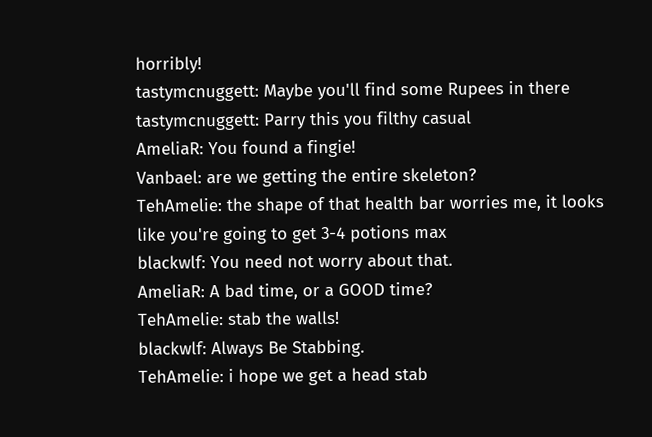horribly!
tastymcnuggett: Maybe you'll find some Rupees in there
tastymcnuggett: Parry this you filthy casual
AmeliaR: You found a fingie!
Vanbael: are we getting the entire skeleton?
TehAmelie: the shape of that health bar worries me, it looks like you're going to get 3-4 potions max
blackwlf: You need not worry about that.
AmeliaR: A bad time, or a GOOD time?
TehAmelie: stab the walls!
blackwlf: Always Be Stabbing.
TehAmelie: i hope we get a head stab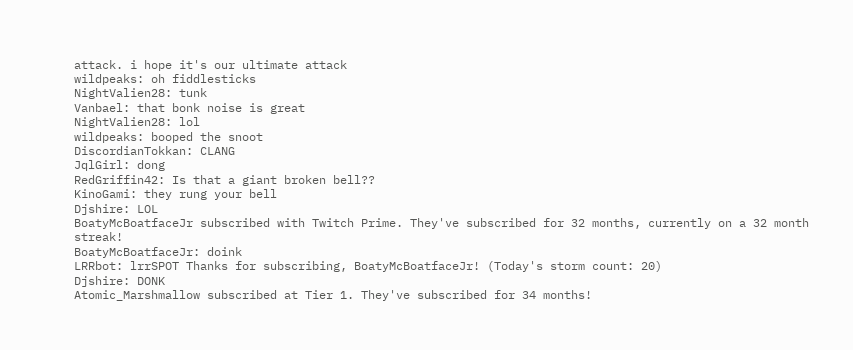attack. i hope it's our ultimate attack
wildpeaks: oh fiddlesticks
NightValien28: tunk
Vanbael: that bonk noise is great
NightValien28: lol
wildpeaks: booped the snoot
DiscordianTokkan: CLANG
JqlGirl: dong
RedGriffin42: Is that a giant broken bell??
KinoGami: they rung your bell
Djshire: LOL
BoatyMcBoatfaceJr subscribed with Twitch Prime. They've subscribed for 32 months, currently on a 32 month streak!
BoatyMcBoatfaceJr: doink
LRRbot: lrrSPOT Thanks for subscribing, BoatyMcBoatfaceJr! (Today's storm count: 20)
Djshire: DONK
Atomic_Marshmallow subscribed at Tier 1. They've subscribed for 34 months!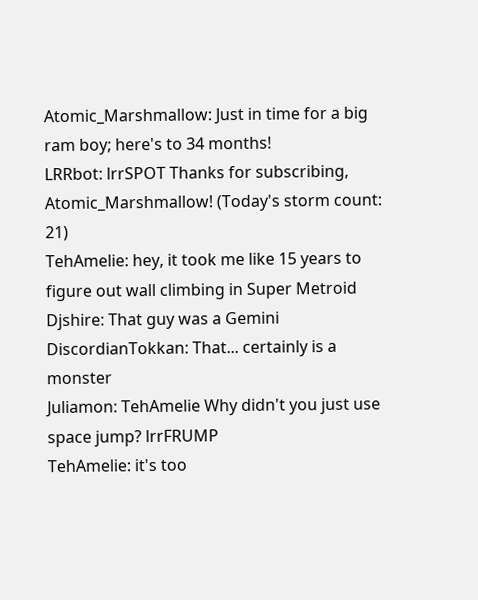Atomic_Marshmallow: Just in time for a big ram boy; here's to 34 months!
LRRbot: lrrSPOT Thanks for subscribing, Atomic_Marshmallow! (Today's storm count: 21)
TehAmelie: hey, it took me like 15 years to figure out wall climbing in Super Metroid
Djshire: That guy was a Gemini
DiscordianTokkan: That... certainly is a monster
Juliamon: TehAmelie Why didn't you just use space jump? lrrFRUMP
TehAmelie: it's too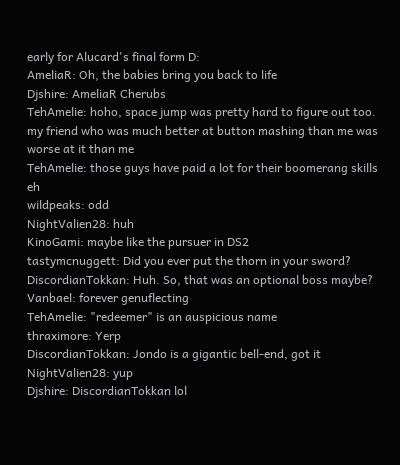early for Alucard's final form D:
AmeliaR: Oh, the babies bring you back to life
Djshire: AmeliaR Cherubs
TehAmelie: hoho, space jump was pretty hard to figure out too. my friend who was much better at button mashing than me was worse at it than me
TehAmelie: those guys have paid a lot for their boomerang skills eh
wildpeaks: odd
NightValien28: huh
KinoGami: maybe like the pursuer in DS2
tastymcnuggett: Did you ever put the thorn in your sword?
DiscordianTokkan: Huh. So, that was an optional boss maybe?
Vanbael: forever genuflecting
TehAmelie: "redeemer" is an auspicious name
thraximore: Yerp
DiscordianTokkan: Jondo is a gigantic bell-end, got it
NightValien28: yup
Djshire: DiscordianTokkan lol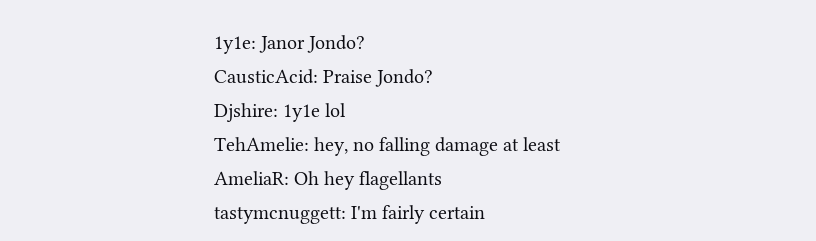1y1e: Janor Jondo?
CausticAcid: Praise Jondo?
Djshire: 1y1e lol
TehAmelie: hey, no falling damage at least
AmeliaR: Oh hey flagellants
tastymcnuggett: I'm fairly certain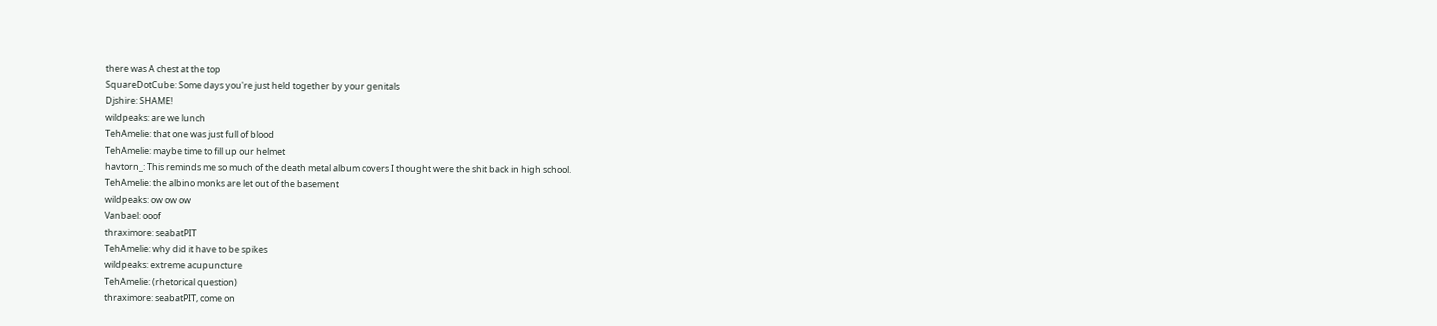there was A chest at the top
SquareDotCube: Some days you're just held together by your genitals
Djshire: SHAME!
wildpeaks: are we lunch
TehAmelie: that one was just full of blood
TehAmelie: maybe time to fill up our helmet
havtorn_: This reminds me so much of the death metal album covers I thought were the shit back in high school.
TehAmelie: the albino monks are let out of the basement
wildpeaks: ow ow ow
Vanbael: ooof
thraximore: seabatPIT
TehAmelie: why did it have to be spikes
wildpeaks: extreme acupuncture
TehAmelie: (rhetorical question)
thraximore: seabatPIT, come on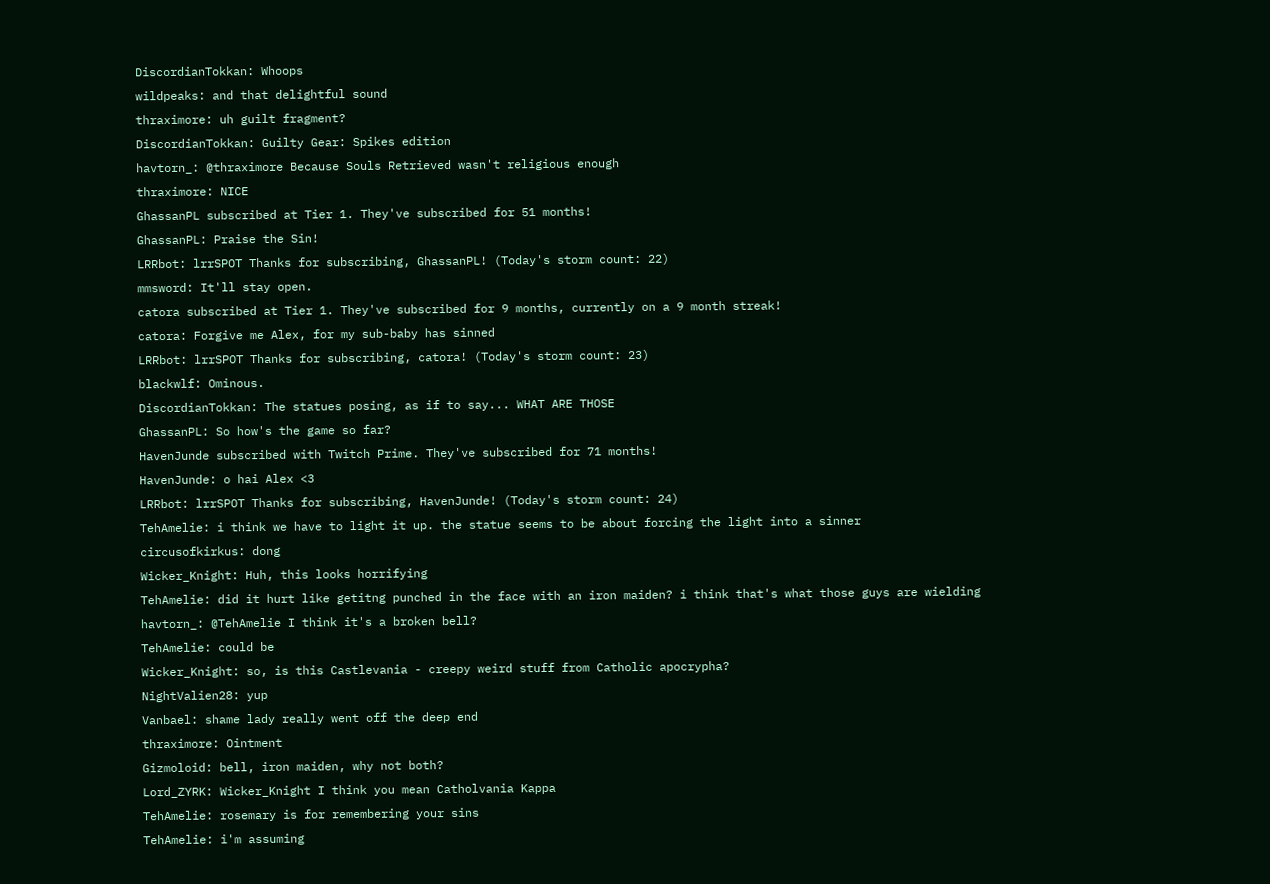DiscordianTokkan: Whoops
wildpeaks: and that delightful sound
thraximore: uh guilt fragment?
DiscordianTokkan: Guilty Gear: Spikes edition
havtorn_: @thraximore Because Souls Retrieved wasn't religious enough
thraximore: NICE
GhassanPL subscribed at Tier 1. They've subscribed for 51 months!
GhassanPL: Praise the Sin!
LRRbot: lrrSPOT Thanks for subscribing, GhassanPL! (Today's storm count: 22)
mmsword: It'll stay open.
catora subscribed at Tier 1. They've subscribed for 9 months, currently on a 9 month streak!
catora: Forgive me Alex, for my sub-baby has sinned
LRRbot: lrrSPOT Thanks for subscribing, catora! (Today's storm count: 23)
blackwlf: Ominous.
DiscordianTokkan: The statues posing, as if to say... WHAT ARE THOSE
GhassanPL: So how's the game so far?
HavenJunde subscribed with Twitch Prime. They've subscribed for 71 months!
HavenJunde: o hai Alex <3
LRRbot: lrrSPOT Thanks for subscribing, HavenJunde! (Today's storm count: 24)
TehAmelie: i think we have to light it up. the statue seems to be about forcing the light into a sinner
circusofkirkus: dong
Wicker_Knight: Huh, this looks horrifying
TehAmelie: did it hurt like getitng punched in the face with an iron maiden? i think that's what those guys are wielding
havtorn_: @TehAmelie I think it's a broken bell?
TehAmelie: could be
Wicker_Knight: so, is this Castlevania - creepy weird stuff from Catholic apocrypha?
NightValien28: yup
Vanbael: shame lady really went off the deep end
thraximore: Ointment
Gizmoloid: bell, iron maiden, why not both?
Lord_ZYRK: Wicker_Knight I think you mean Catholvania Kappa
TehAmelie: rosemary is for remembering your sins
TehAmelie: i'm assuming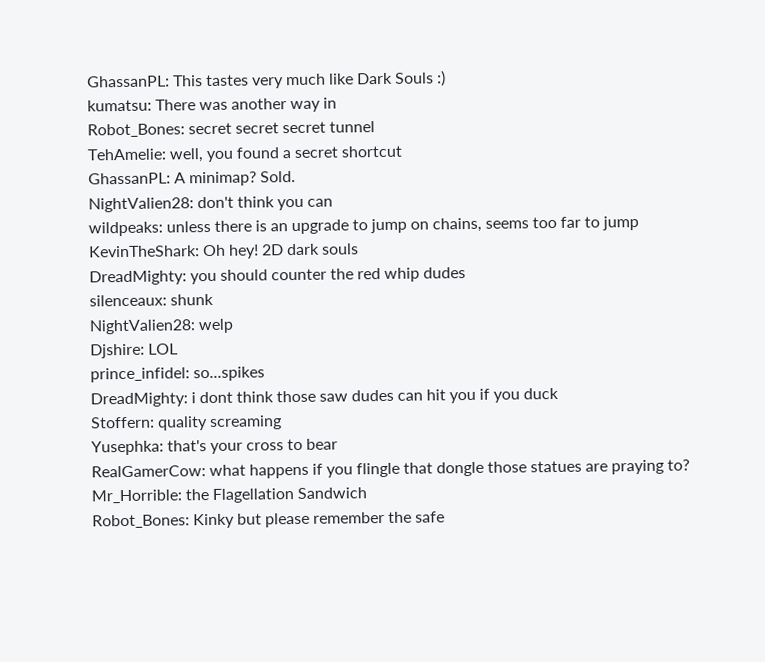GhassanPL: This tastes very much like Dark Souls :)
kumatsu: There was another way in
Robot_Bones: secret secret secret tunnel
TehAmelie: well, you found a secret shortcut
GhassanPL: A minimap? Sold.
NightValien28: don't think you can
wildpeaks: unless there is an upgrade to jump on chains, seems too far to jump
KevinTheShark: Oh hey! 2D dark souls
DreadMighty: you should counter the red whip dudes
silenceaux: shunk
NightValien28: welp
Djshire: LOL
prince_infidel: so...spikes
DreadMighty: i dont think those saw dudes can hit you if you duck
Stoffern: quality screaming
Yusephka: that's your cross to bear
RealGamerCow: what happens if you flingle that dongle those statues are praying to?
Mr_Horrible: the Flagellation Sandwich
Robot_Bones: Kinky but please remember the safe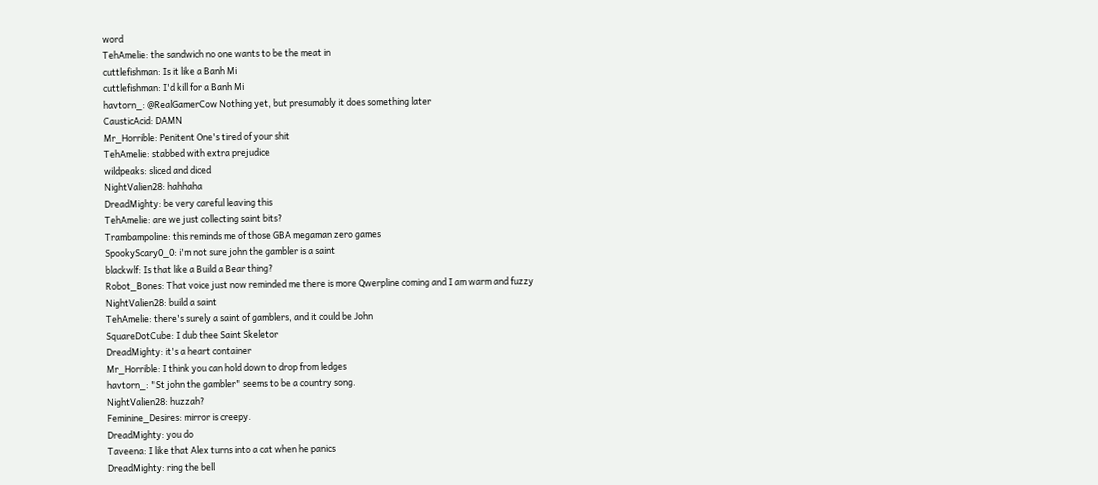word
TehAmelie: the sandwich no one wants to be the meat in
cuttlefishman: Is it like a Banh Mi
cuttlefishman: I'd kill for a Banh Mi
havtorn_: @RealGamerCow Nothing yet, but presumably it does something later
CausticAcid: DAMN
Mr_Horrible: Penitent One's tired of your shit
TehAmelie: stabbed with extra prejudice
wildpeaks: sliced and diced
NightValien28: hahhaha
DreadMighty: be very careful leaving this
TehAmelie: are we just collecting saint bits?
Trambampoline: this reminds me of those GBA megaman zero games
SpookyScary0_0: i'm not sure john the gambler is a saint
blackwlf: Is that like a Build a Bear thing?
Robot_Bones: That voice just now reminded me there is more Qwerpline coming and I am warm and fuzzy
NightValien28: build a saint
TehAmelie: there's surely a saint of gamblers, and it could be John
SquareDotCube: I dub thee Saint Skeletor
DreadMighty: it's a heart container
Mr_Horrible: I think you can hold down to drop from ledges
havtorn_: "St john the gambler" seems to be a country song.
NightValien28: huzzah?
Feminine_Desires: mirror is creepy.
DreadMighty: you do
Taveena: I like that Alex turns into a cat when he panics
DreadMighty: ring the bell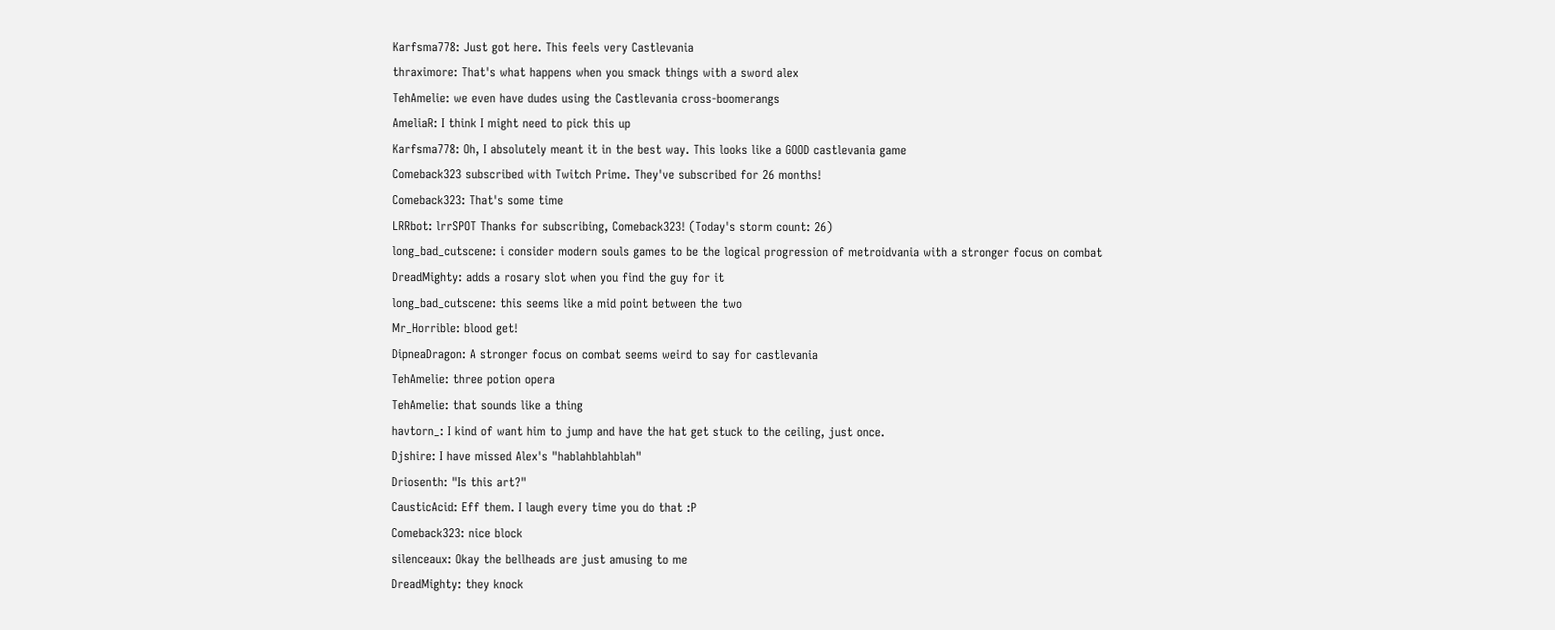Karfsma778: Just got here. This feels very Castlevania
thraximore: That's what happens when you smack things with a sword alex
TehAmelie: we even have dudes using the Castlevania cross-boomerangs
AmeliaR: I think I might need to pick this up
Karfsma778: Oh, I absolutely meant it in the best way. This looks like a GOOD castlevania game
Comeback323 subscribed with Twitch Prime. They've subscribed for 26 months!
Comeback323: That's some time
LRRbot: lrrSPOT Thanks for subscribing, Comeback323! (Today's storm count: 26)
long_bad_cutscene: i consider modern souls games to be the logical progression of metroidvania with a stronger focus on combat
DreadMighty: adds a rosary slot when you find the guy for it
long_bad_cutscene: this seems like a mid point between the two
Mr_Horrible: blood get!
DipneaDragon: A stronger focus on combat seems weird to say for castlevania
TehAmelie: three potion opera
TehAmelie: that sounds like a thing
havtorn_: I kind of want him to jump and have the hat get stuck to the ceiling, just once.
Djshire: I have missed Alex's "hablahblahblah"
Driosenth: "Is this art?"
CausticAcid: Eff them. I laugh every time you do that :P
Comeback323: nice block
silenceaux: Okay the bellheads are just amusing to me
DreadMighty: they knock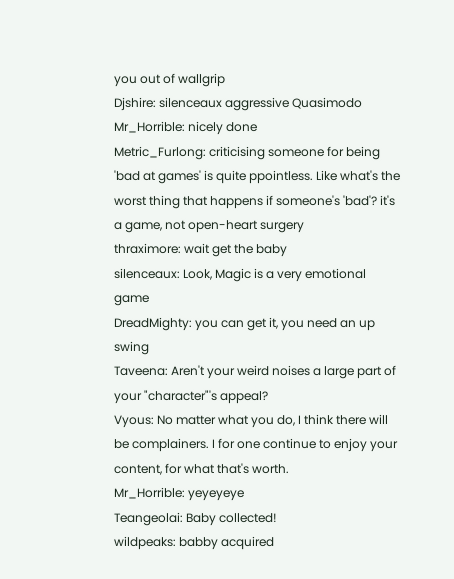you out of wallgrip
Djshire: silenceaux aggressive Quasimodo
Mr_Horrible: nicely done
Metric_Furlong: criticising someone for being 'bad at games' is quite ppointless. Like what's the worst thing that happens if someone's 'bad'? it's a game, not open-heart surgery
thraximore: wait get the baby
silenceaux: Look, Magic is a very emotional game
DreadMighty: you can get it, you need an up swing
Taveena: Aren't your weird noises a large part of your "character"'s appeal?
Vyous: No matter what you do, I think there will be complainers. I for one continue to enjoy your content, for what that's worth.
Mr_Horrible: yeyeyeye
Teangeolai: Baby collected!
wildpeaks: babby acquired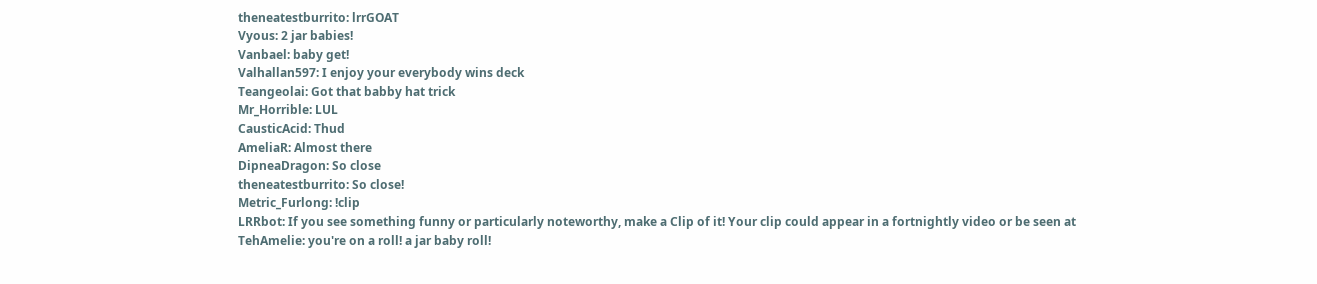theneatestburrito: lrrGOAT
Vyous: 2 jar babies!
Vanbael: baby get!
Valhallan597: I enjoy your everybody wins deck
Teangeolai: Got that babby hat trick
Mr_Horrible: LUL
CausticAcid: Thud
AmeliaR: Almost there
DipneaDragon: So close
theneatestburrito: So close!
Metric_Furlong: !clip
LRRbot: If you see something funny or particularly noteworthy, make a Clip of it! Your clip could appear in a fortnightly video or be seen at
TehAmelie: you're on a roll! a jar baby roll!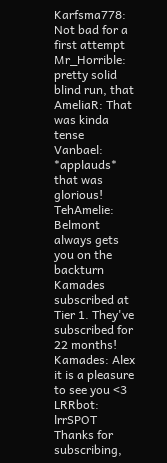Karfsma778: Not bad for a first attempt
Mr_Horrible: pretty solid blind run, that
AmeliaR: That was kinda tense
Vanbael: *applauds* that was glorious!
TehAmelie: Belmont always gets you on the backturn
Kamades subscribed at Tier 1. They've subscribed for 22 months!
Kamades: Alex it is a pleasure to see you <3
LRRbot: lrrSPOT Thanks for subscribing,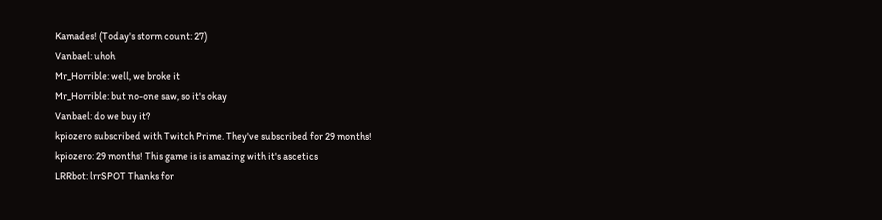Kamades! (Today's storm count: 27)
Vanbael: uhoh
Mr_Horrible: well, we broke it
Mr_Horrible: but no-one saw, so it's okay
Vanbael: do we buy it?
kpiozero subscribed with Twitch Prime. They've subscribed for 29 months!
kpiozero: 29 months! This game is is amazing with it's ascetics
LRRbot: lrrSPOT Thanks for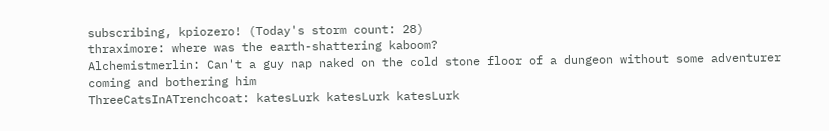subscribing, kpiozero! (Today's storm count: 28)
thraximore: where was the earth-shattering kaboom?
Alchemistmerlin: Can't a guy nap naked on the cold stone floor of a dungeon without some adventurer coming and bothering him
ThreeCatsInATrenchcoat: katesLurk katesLurk katesLurk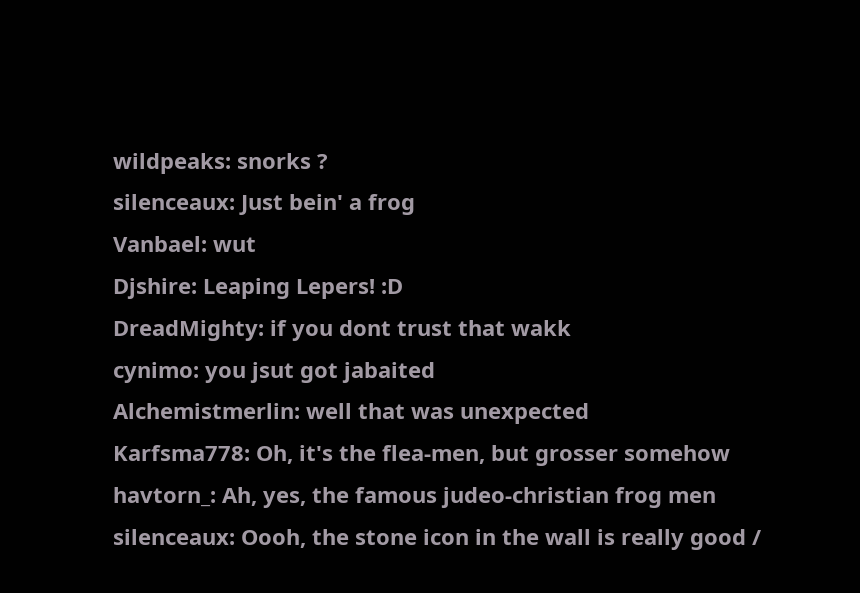wildpeaks: snorks ?
silenceaux: Just bein' a frog
Vanbael: wut
Djshire: Leaping Lepers! :D
DreadMighty: if you dont trust that wakk
cynimo: you jsut got jabaited
Alchemistmerlin: well that was unexpected
Karfsma778: Oh, it's the flea-men, but grosser somehow
havtorn_: Ah, yes, the famous judeo-christian frog men
silenceaux: Oooh, the stone icon in the wall is really good /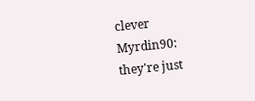clever
Myrdin90: they're just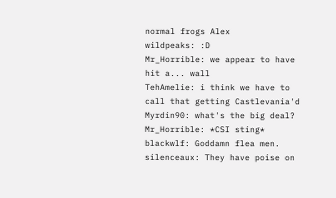normal frogs Alex
wildpeaks: :D
Mr_Horrible: we appear to have hit a... wall
TehAmelie: i think we have to call that getting Castlevania'd
Myrdin90: what's the big deal?
Mr_Horrible: *CSI sting*
blackwlf: Goddamn flea men.
silenceaux: They have poise on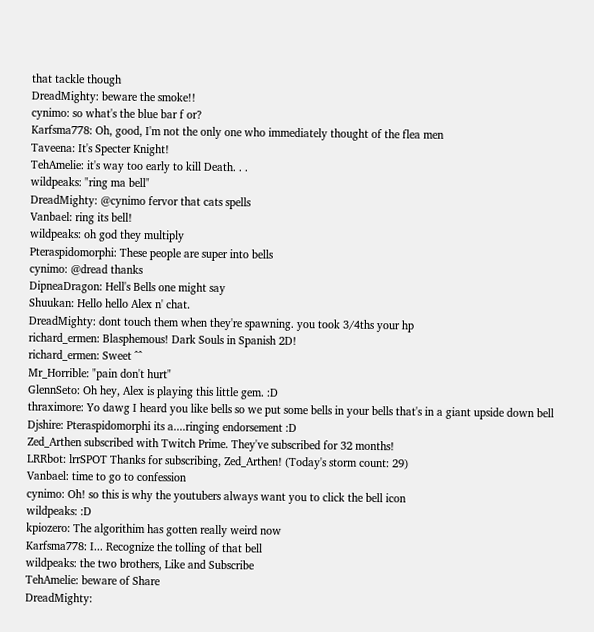that tackle though
DreadMighty: beware the smoke!!
cynimo: so what's the blue bar f or?
Karfsma778: Oh, good, I'm not the only one who immediately thought of the flea men
Taveena: It's Specter Knight!
TehAmelie: it's way too early to kill Death. . .
wildpeaks: "ring ma bell"
DreadMighty: @cynimo fervor that cats spells
Vanbael: ring its bell!
wildpeaks: oh god they multiply
Pteraspidomorphi: These people are super into bells
cynimo: @dread thanks
DipneaDragon: Hell's Bells one might say
Shuukan: Hello hello Alex n' chat.
DreadMighty: dont touch them when they're spawning. you took 3/4ths your hp
richard_ermen: Blasphemous! Dark Souls in Spanish 2D!
richard_ermen: Sweet ^^
Mr_Horrible: "pain don't hurt"
GlennSeto: Oh hey, Alex is playing this little gem. :D
thraximore: Yo dawg I heard you like bells so we put some bells in your bells that's in a giant upside down bell
Djshire: Pteraspidomorphi its a....ringing endorsement :D
Zed_Arthen subscribed with Twitch Prime. They've subscribed for 32 months!
LRRbot: lrrSPOT Thanks for subscribing, Zed_Arthen! (Today's storm count: 29)
Vanbael: time to go to confession
cynimo: Oh! so this is why the youtubers always want you to click the bell icon
wildpeaks: :D
kpiozero: The algorithim has gotten really weird now
Karfsma778: I... Recognize the tolling of that bell
wildpeaks: the two brothers, Like and Subscribe
TehAmelie: beware of Share
DreadMighty: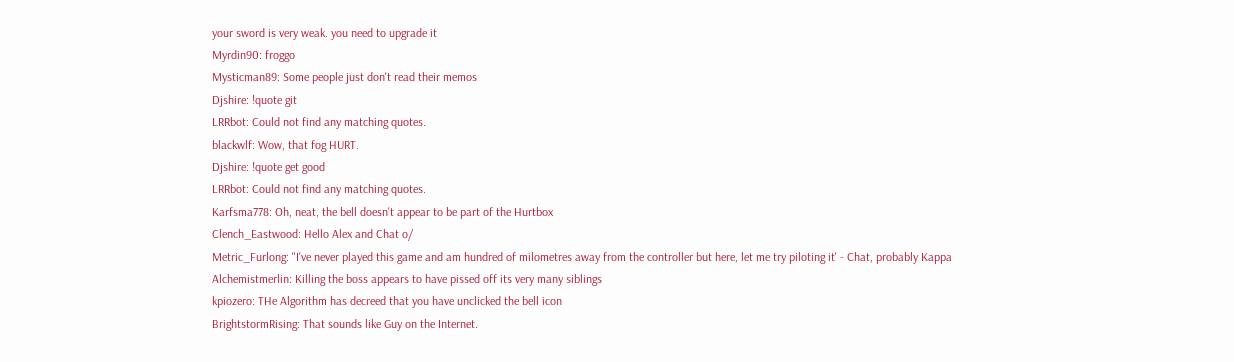your sword is very weak. you need to upgrade it
Myrdin90: froggo
Mysticman89: Some people just don't read their memos
Djshire: !quote git
LRRbot: Could not find any matching quotes.
blackwlf: Wow, that fog HURT.
Djshire: !quote get good
LRRbot: Could not find any matching quotes.
Karfsma778: Oh, neat, the bell doesn't appear to be part of the Hurtbox
Clench_Eastwood: Hello Alex and Chat o/
Metric_Furlong: "I've never played this game and am hundred of milometres away from the controller but here, let me try piloting it' - Chat, probably Kappa
Alchemistmerlin: Killing the boss appears to have pissed off its very many siblings
kpiozero: THe Algorithm has decreed that you have unclicked the bell icon
BrightstormRising: That sounds like Guy on the Internet.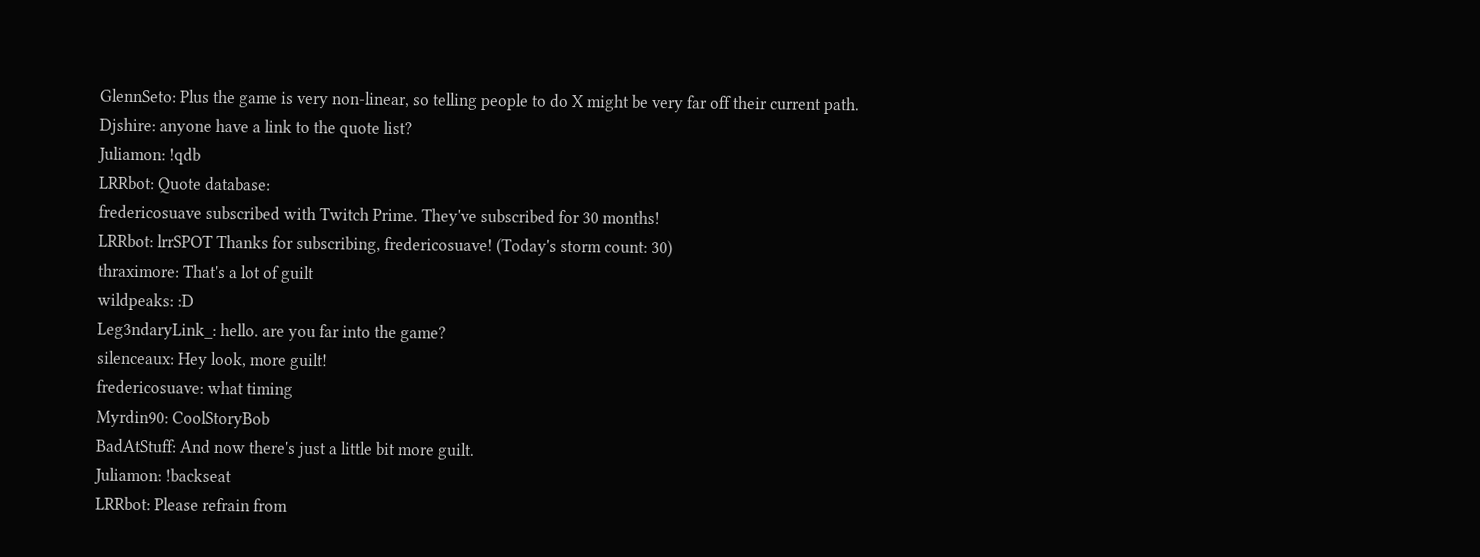GlennSeto: Plus the game is very non-linear, so telling people to do X might be very far off their current path.
Djshire: anyone have a link to the quote list?
Juliamon: !qdb
LRRbot: Quote database:
fredericosuave subscribed with Twitch Prime. They've subscribed for 30 months!
LRRbot: lrrSPOT Thanks for subscribing, fredericosuave! (Today's storm count: 30)
thraximore: That's a lot of guilt
wildpeaks: :D
Leg3ndaryLink_: hello. are you far into the game?
silenceaux: Hey look, more guilt!
fredericosuave: what timing
Myrdin90: CoolStoryBob
BadAtStuff: And now there's just a little bit more guilt.
Juliamon: !backseat
LRRbot: Please refrain from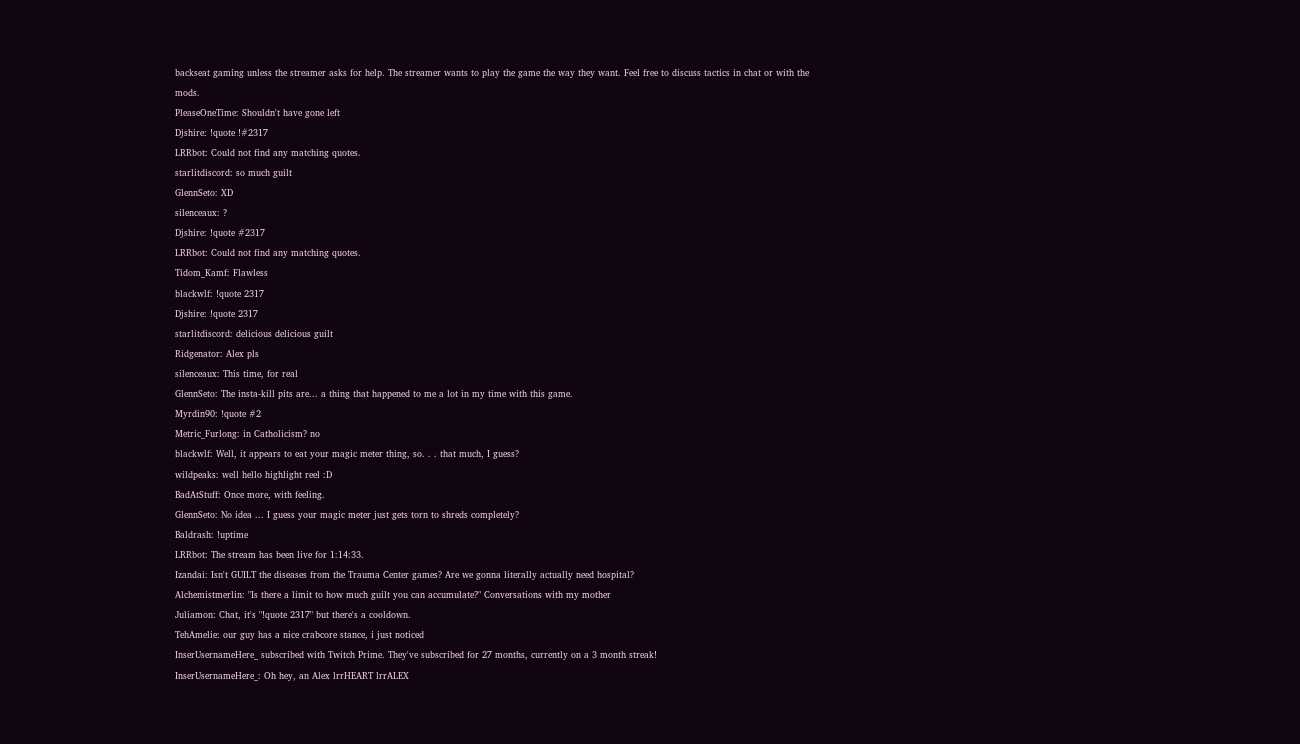backseat gaming unless the streamer asks for help. The streamer wants to play the game the way they want. Feel free to discuss tactics in chat or with the mods.
PleaseOneTime: Shouldn't have gone left
Djshire: !quote !#2317
LRRbot: Could not find any matching quotes.
starlitdiscord: so much guilt
GlennSeto: XD
silenceaux: ?
Djshire: !quote #2317
LRRbot: Could not find any matching quotes.
Tidom_Kamf: Flawless
blackwlf: !quote 2317
Djshire: !quote 2317
starlitdiscord: delicious delicious guilt
Ridgenator: Alex pls
silenceaux: This time, for real
GlennSeto: The insta-kill pits are... a thing that happened to me a lot in my time with this game.
Myrdin90: !quote #2
Metric_Furlong: in Catholicism? no
blackwlf: Well, it appears to eat your magic meter thing, so. . . that much, I guess?
wildpeaks: well hello highlight reel :D
BadAtStuff: Once more, with feeling.
GlennSeto: No idea ... I guess your magic meter just gets torn to shreds completely?
Baldrash: !uptime
LRRbot: The stream has been live for 1:14:33.
Izandai: Isn't GUILT the diseases from the Trauma Center games? Are we gonna literally actually need hospital?
Alchemistmerlin: "Is there a limit to how much guilt you can accumulate?" Conversations with my mother
Juliamon: Chat, it's "!quote 2317" but there's a cooldown.
TehAmelie: our guy has a nice crabcore stance, i just noticed
InserUsernameHere_ subscribed with Twitch Prime. They've subscribed for 27 months, currently on a 3 month streak!
InserUsernameHere_: Oh hey, an Alex lrrHEART lrrALEX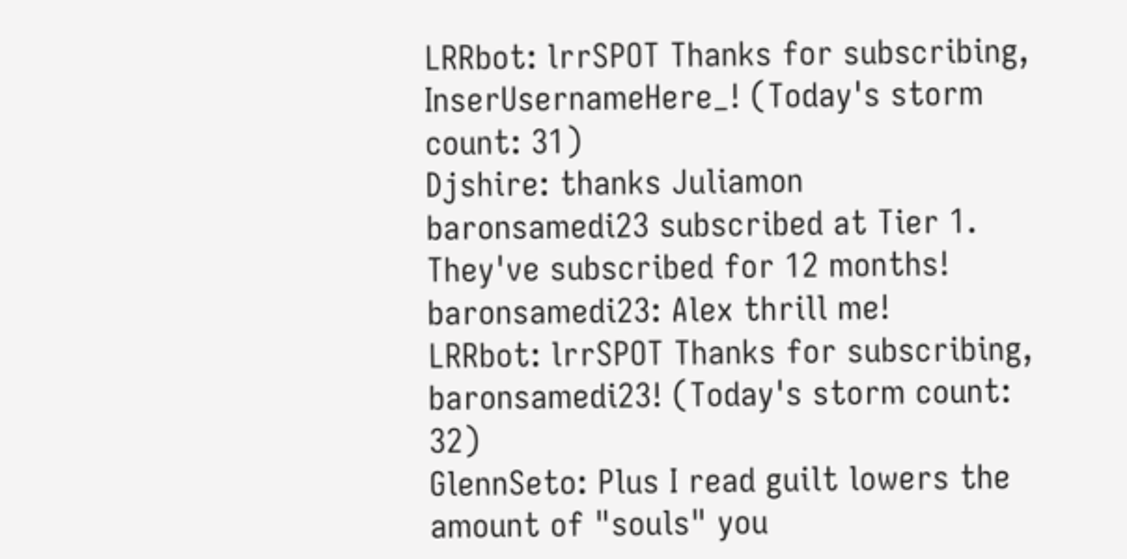LRRbot: lrrSPOT Thanks for subscribing, InserUsernameHere_! (Today's storm count: 31)
Djshire: thanks Juliamon
baronsamedi23 subscribed at Tier 1. They've subscribed for 12 months!
baronsamedi23: Alex thrill me!
LRRbot: lrrSPOT Thanks for subscribing, baronsamedi23! (Today's storm count: 32)
GlennSeto: Plus I read guilt lowers the amount of "souls" you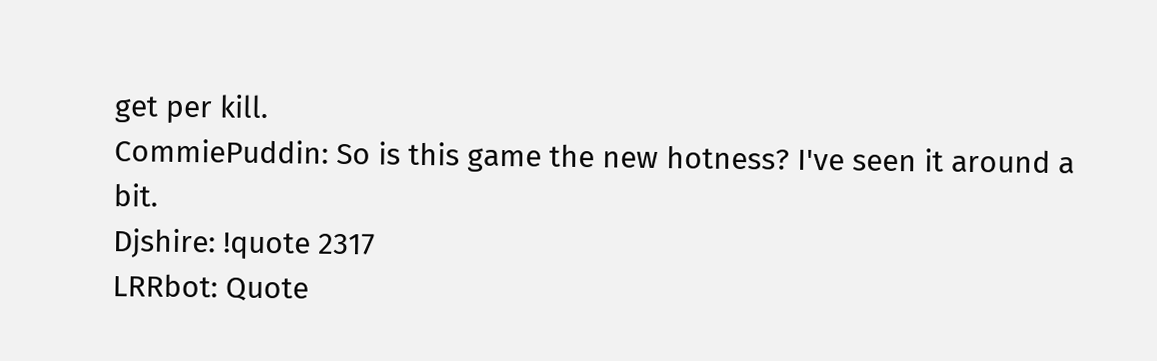get per kill.
CommiePuddin: So is this game the new hotness? I've seen it around a bit.
Djshire: !quote 2317
LRRbot: Quote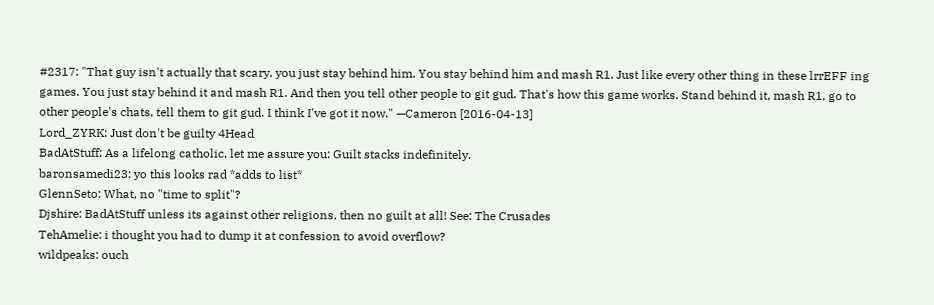#2317: "That guy isn't actually that scary, you just stay behind him. You stay behind him and mash R1. Just like every other thing in these lrrEFF ing games. You just stay behind it and mash R1. And then you tell other people to git gud. That's how this game works. Stand behind it, mash R1, go to other people's chats, tell them to git gud. I think I've got it now." —Cameron [2016-04-13]
Lord_ZYRK: Just don't be guilty 4Head
BadAtStuff: As a lifelong catholic, let me assure you: Guilt stacks indefinitely.
baronsamedi23: yo this looks rad *adds to list*
GlennSeto: What, no "time to split"?
Djshire: BadAtStuff unless its against other religions, then no guilt at all! See: The Crusades
TehAmelie: i thought you had to dump it at confession to avoid overflow?
wildpeaks: ouch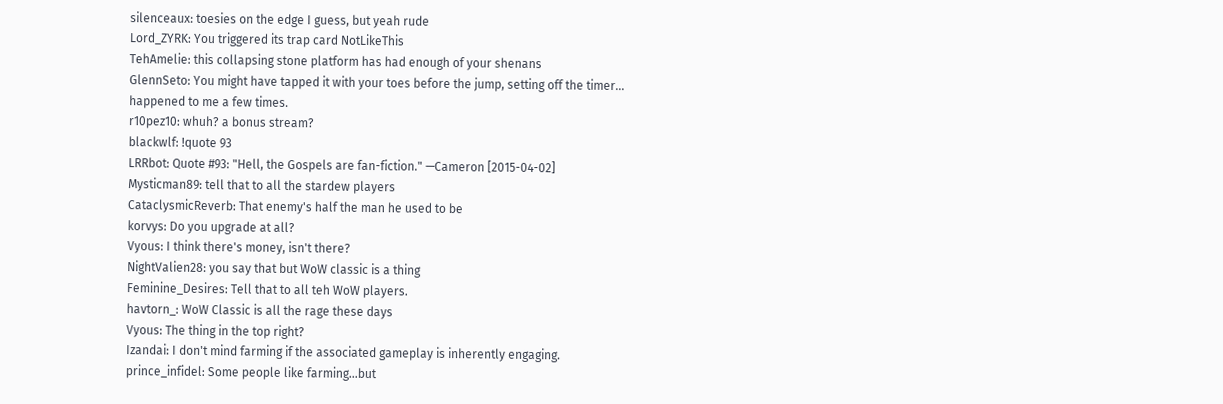silenceaux: toesies on the edge I guess, but yeah rude
Lord_ZYRK: You triggered its trap card NotLikeThis
TehAmelie: this collapsing stone platform has had enough of your shenans
GlennSeto: You might have tapped it with your toes before the jump, setting off the timer... happened to me a few times.
r10pez10: whuh? a bonus stream?
blackwlf: !quote 93
LRRbot: Quote #93: "Hell, the Gospels are fan-fiction." —Cameron [2015-04-02]
Mysticman89: tell that to all the stardew players
CataclysmicReverb: That enemy's half the man he used to be
korvys: Do you upgrade at all?
Vyous: I think there's money, isn't there?
NightValien28: you say that but WoW classic is a thing
Feminine_Desires: Tell that to all teh WoW players.
havtorn_: WoW Classic is all the rage these days
Vyous: The thing in the top right?
Izandai: I don't mind farming if the associated gameplay is inherently engaging.
prince_infidel: Some people like farming...but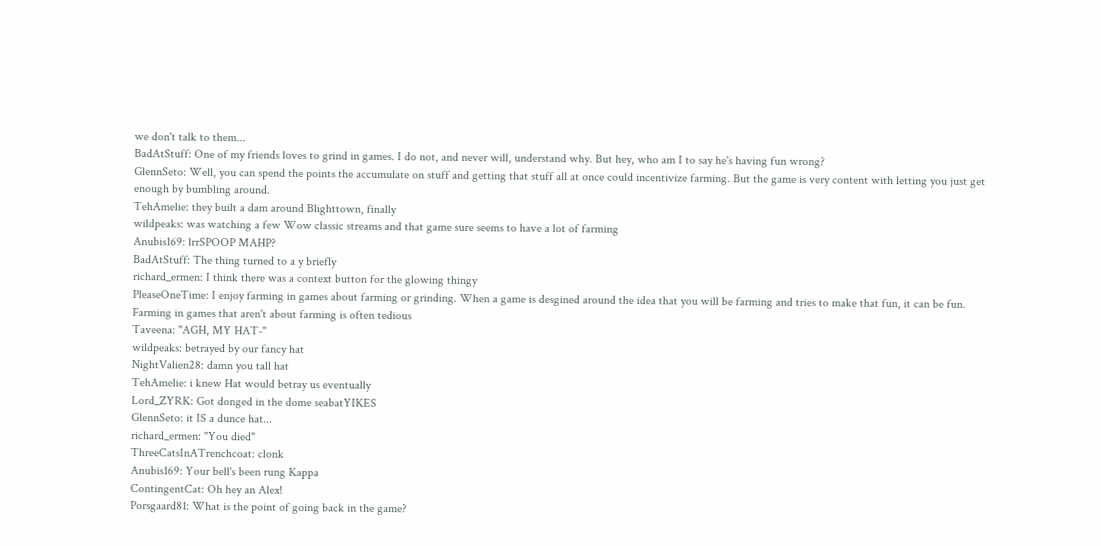we don't talk to them...
BadAtStuff: One of my friends loves to grind in games. I do not, and never will, understand why. But hey, who am I to say he's having fun wrong?
GlennSeto: Well, you can spend the points the accumulate on stuff and getting that stuff all at once could incentivize farming. But the game is very content with letting you just get enough by bumbling around.
TehAmelie: they built a dam around Blighttown, finally
wildpeaks: was watching a few Wow classic streams and that game sure seems to have a lot of farming
Anubis169: lrrSPOOP MAHP?
BadAtStuff: The thing turned to a y briefly
richard_ermen: I think there was a context button for the glowing thingy
PleaseOneTime: I enjoy farming in games about farming or grinding. When a game is desgined around the idea that you will be farming and tries to make that fun, it can be fun. Farming in games that aren't about farming is often tedious
Taveena: "AGH, MY HAT-"
wildpeaks: betrayed by our fancy hat
NightValien28: damn you tall hat
TehAmelie: i knew Hat would betray us eventually
Lord_ZYRK: Got donged in the dome seabatYIKES
GlennSeto: it IS a dunce hat...
richard_ermen: "You died"
ThreeCatsInATrenchcoat: clonk
Anubis169: Your bell's been rung Kappa
ContingentCat: Oh hey an Alex!
Porsgaard81: What is the point of going back in the game?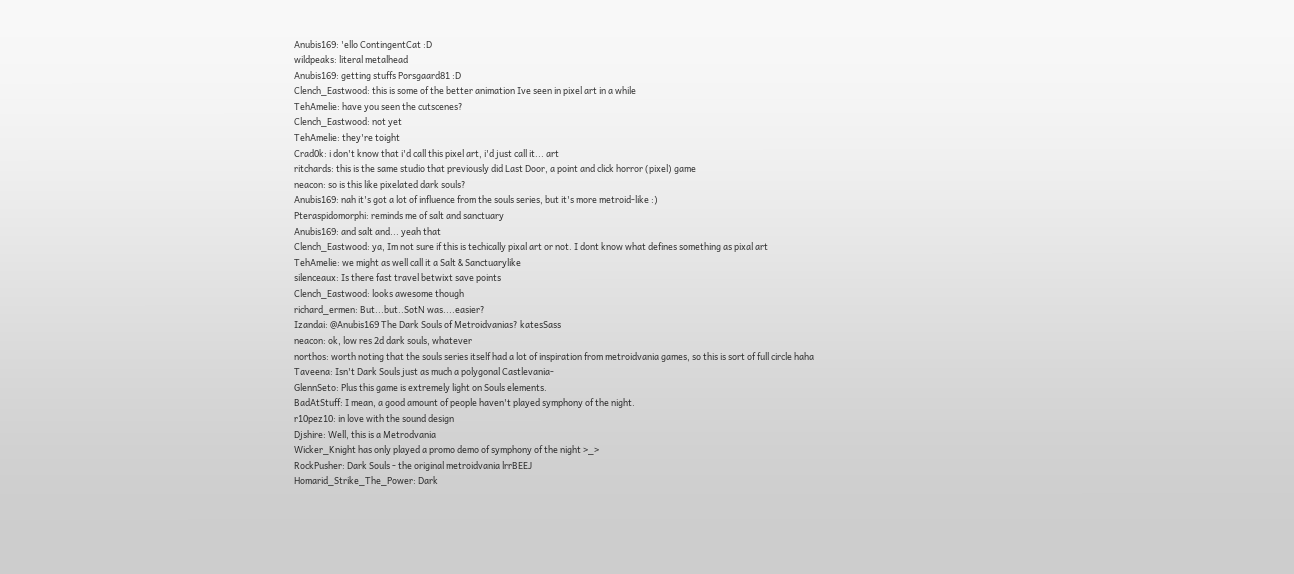Anubis169: 'ello ContingentCat :D
wildpeaks: literal metalhead
Anubis169: getting stuffs Porsgaard81 :D
Clench_Eastwood: this is some of the better animation Ive seen in pixel art in a while
TehAmelie: have you seen the cutscenes?
Clench_Eastwood: not yet
TehAmelie: they're toight
Crad0k: i don't know that i'd call this pixel art, i'd just call it... art
ritchards: this is the same studio that previously did Last Door, a point and click horror (pixel) game
neacon: so is this like pixelated dark souls?
Anubis169: nah it's got a lot of influence from the souls series, but it's more metroid-like :)
Pteraspidomorphi: reminds me of salt and sanctuary
Anubis169: and salt and... yeah that
Clench_Eastwood: ya, Im not sure if this is techically pixal art or not. I dont know what defines something as pixal art
TehAmelie: we might as well call it a Salt & Sanctuarylike
silenceaux: Is there fast travel betwixt save points
Clench_Eastwood: looks awesome though
richard_ermen: But...but..SotN was....easier?
Izandai: @Anubis169 The Dark Souls of Metroidvanias? katesSass
neacon: ok, low res 2d dark souls, whatever
northos: worth noting that the souls series itself had a lot of inspiration from metroidvania games, so this is sort of full circle haha
Taveena: Isn't Dark Souls just as much a polygonal Castlevania-
GlennSeto: Plus this game is extremely light on Souls elements.
BadAtStuff: I mean, a good amount of people haven't played symphony of the night.
r10pez10: in love with the sound design
Djshire: Well, this is a Metrodvania
Wicker_Knight has only played a promo demo of symphony of the night >_>
RockPusher: Dark Souls - the original metroidvania lrrBEEJ
Homarid_Strike_The_Power: Dark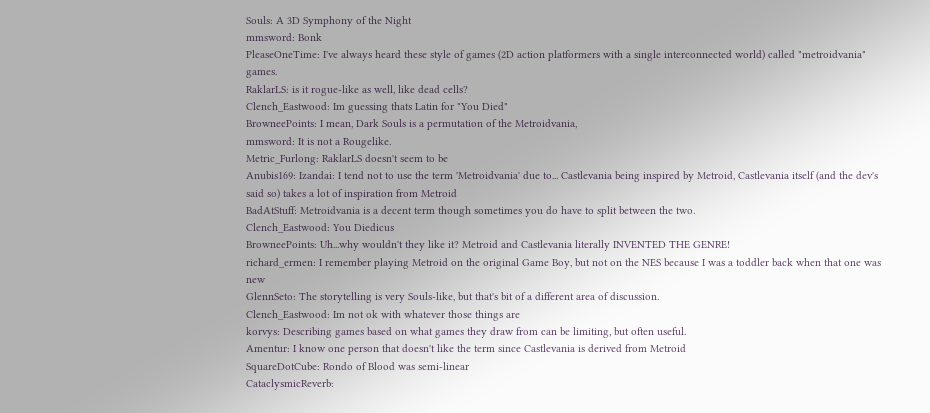Souls: A 3D Symphony of the Night
mmsword: Bonk
PleaseOneTime: I've always heard these style of games (2D action platformers with a single interconnected world) called "metroidvania" games.
RaklarLS: is it rogue-like as well, like dead cells?
Clench_Eastwood: Im guessing thats Latin for "You Died"
BrowneePoints: I mean, Dark Souls is a permutation of the Metroidvania,
mmsword: It is not a Rougelike.
Metric_Furlong: RaklarLS doesn't seem to be
Anubis169: Izandai: I tend not to use the term 'Metroidvania' due to... Castlevania being inspired by Metroid, Castlevania itself (and the dev's said so) takes a lot of inspiration from Metroid
BadAtStuff: Metroidvania is a decent term though sometimes you do have to split between the two.
Clench_Eastwood: You Diedicus
BrowneePoints: Uh...why wouldn't they like it? Metroid and Castlevania literally INVENTED THE GENRE!
richard_ermen: I remember playing Metroid on the original Game Boy, but not on the NES because I was a toddler back when that one was new
GlennSeto: The storytelling is very Souls-like, but that's bit of a different area of discussion.
Clench_Eastwood: Im not ok with whatever those things are
korvys: Describing games based on what games they draw from can be limiting, but often useful.
Amentur: I know one person that doesn't like the term since Castlevania is derived from Metroid
SquareDotCube: Rondo of Blood was semi-linear
CataclysmicReverb: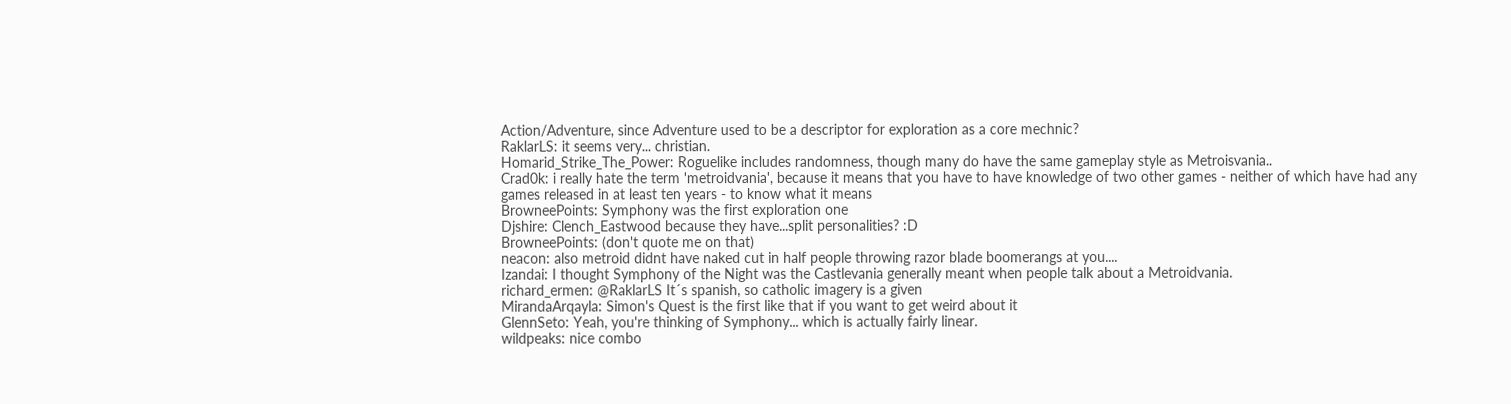Action/Adventure, since Adventure used to be a descriptor for exploration as a core mechnic?
RaklarLS: it seems very... christian.
Homarid_Strike_The_Power: Roguelike includes randomness, though many do have the same gameplay style as Metroisvania..
Crad0k: i really hate the term 'metroidvania', because it means that you have to have knowledge of two other games - neither of which have had any games released in at least ten years - to know what it means
BrowneePoints: Symphony was the first exploration one
Djshire: Clench_Eastwood because they have...split personalities? :D
BrowneePoints: (don't quote me on that)
neacon: also metroid didnt have naked cut in half people throwing razor blade boomerangs at you....
Izandai: I thought Symphony of the Night was the Castlevania generally meant when people talk about a Metroidvania.
richard_ermen: @RaklarLS It´s spanish, so catholic imagery is a given
MirandaArqayla: Simon's Quest is the first like that if you want to get weird about it
GlennSeto: Yeah, you're thinking of Symphony... which is actually fairly linear.
wildpeaks: nice combo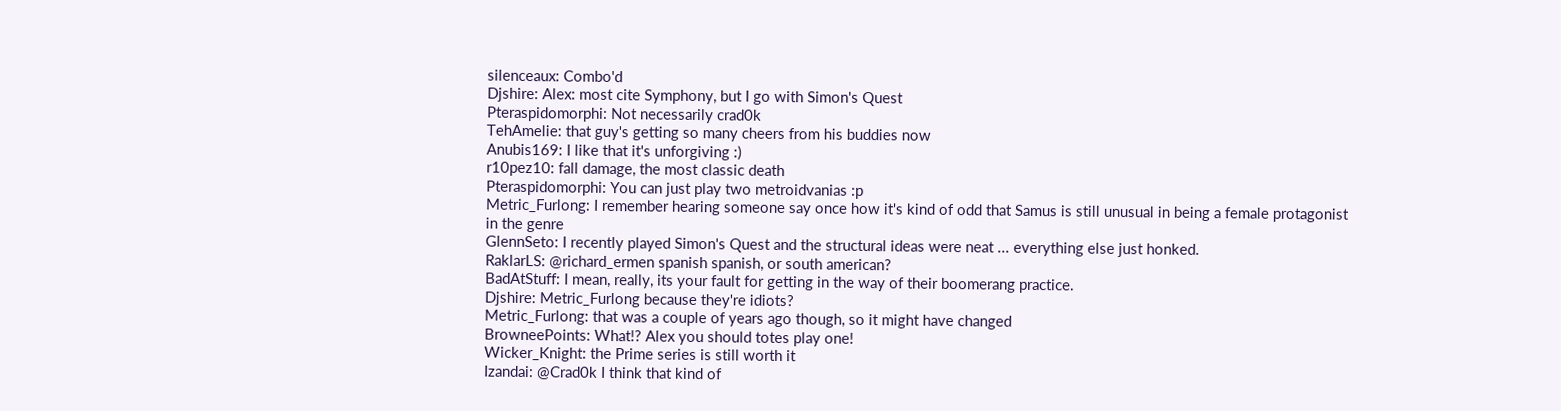silenceaux: Combo'd
Djshire: Alex: most cite Symphony, but I go with Simon's Quest
Pteraspidomorphi: Not necessarily crad0k
TehAmelie: that guy's getting so many cheers from his buddies now
Anubis169: I like that it's unforgiving :)
r10pez10: fall damage, the most classic death
Pteraspidomorphi: You can just play two metroidvanias :p
Metric_Furlong: I remember hearing someone say once how it's kind of odd that Samus is still unusual in being a female protagonist in the genre
GlennSeto: I recently played Simon's Quest and the structural ideas were neat ... everything else just honked.
RaklarLS: @richard_ermen spanish spanish, or south american?
BadAtStuff: I mean, really, its your fault for getting in the way of their boomerang practice.
Djshire: Metric_Furlong because they're idiots?
Metric_Furlong: that was a couple of years ago though, so it might have changed
BrowneePoints: What!? Alex you should totes play one!
Wicker_Knight: the Prime series is still worth it
Izandai: @Crad0k I think that kind of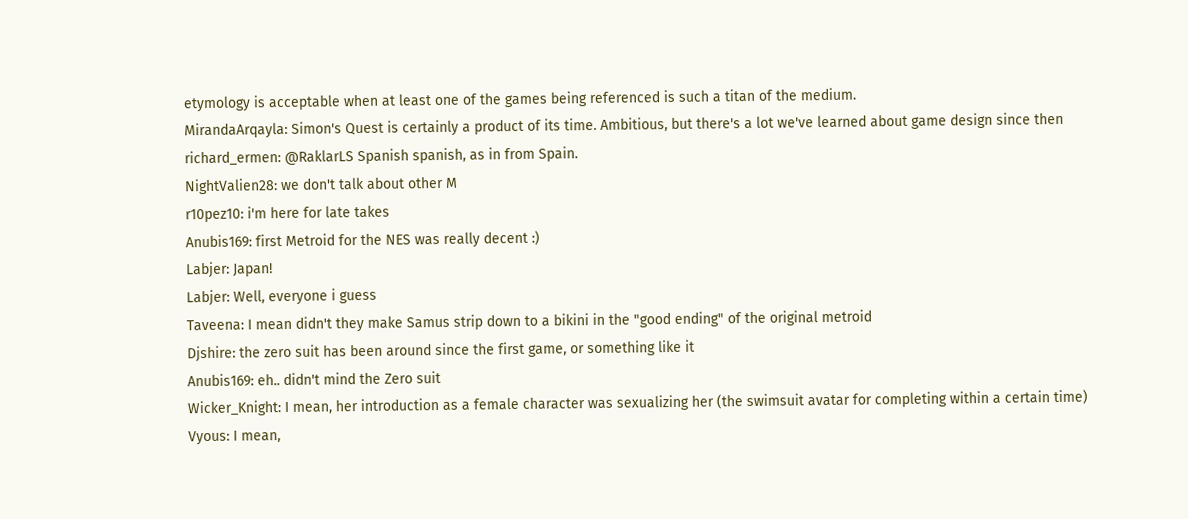etymology is acceptable when at least one of the games being referenced is such a titan of the medium.
MirandaArqayla: Simon's Quest is certainly a product of its time. Ambitious, but there's a lot we've learned about game design since then
richard_ermen: @RaklarLS Spanish spanish, as in from Spain.
NightValien28: we don't talk about other M
r10pez10: i'm here for late takes
Anubis169: first Metroid for the NES was really decent :)
Labjer: Japan!
Labjer: Well, everyone i guess
Taveena: I mean didn't they make Samus strip down to a bikini in the "good ending" of the original metroid
Djshire: the zero suit has been around since the first game, or something like it
Anubis169: eh.. didn't mind the Zero suit
Wicker_Knight: I mean, her introduction as a female character was sexualizing her (the swimsuit avatar for completing within a certain time)
Vyous: I mean,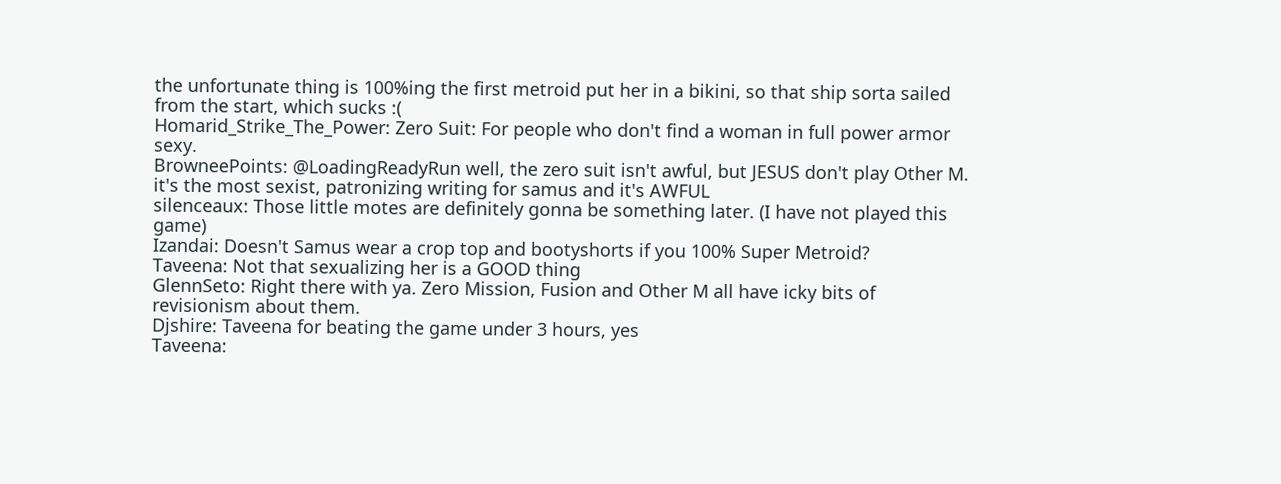the unfortunate thing is 100%ing the first metroid put her in a bikini, so that ship sorta sailed from the start, which sucks :(
Homarid_Strike_The_Power: Zero Suit: For people who don't find a woman in full power armor sexy.
BrowneePoints: @LoadingReadyRun well, the zero suit isn't awful, but JESUS don't play Other M. it's the most sexist, patronizing writing for samus and it's AWFUL
silenceaux: Those little motes are definitely gonna be something later. (I have not played this game)
Izandai: Doesn't Samus wear a crop top and bootyshorts if you 100% Super Metroid?
Taveena: Not that sexualizing her is a GOOD thing
GlennSeto: Right there with ya. Zero Mission, Fusion and Other M all have icky bits of revisionism about them.
Djshire: Taveena for beating the game under 3 hours, yes
Taveena: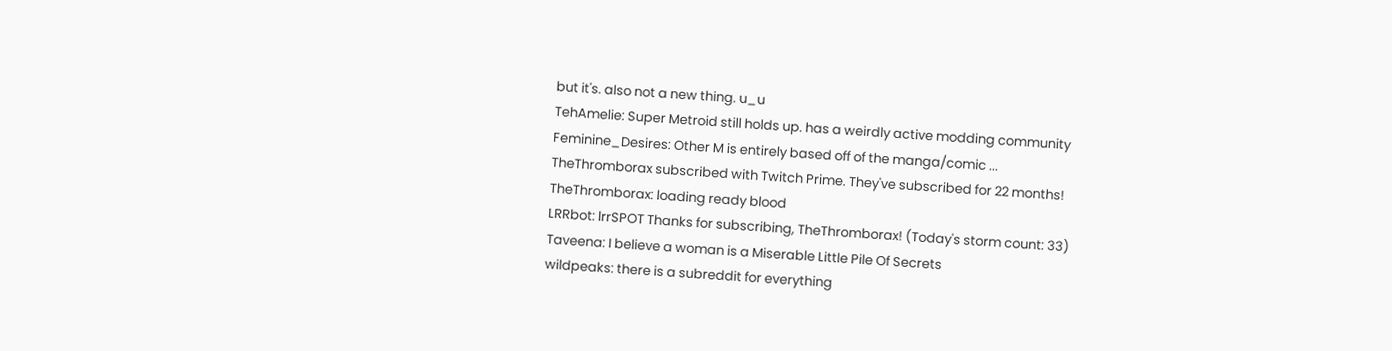but it's. also not a new thing. u_u
TehAmelie: Super Metroid still holds up. has a weirdly active modding community
Feminine_Desires: Other M is entirely based off of the manga/comic ...
TheThromborax subscribed with Twitch Prime. They've subscribed for 22 months!
TheThromborax: loading ready blood
LRRbot: lrrSPOT Thanks for subscribing, TheThromborax! (Today's storm count: 33)
Taveena: I believe a woman is a Miserable Little Pile Of Secrets
wildpeaks: there is a subreddit for everything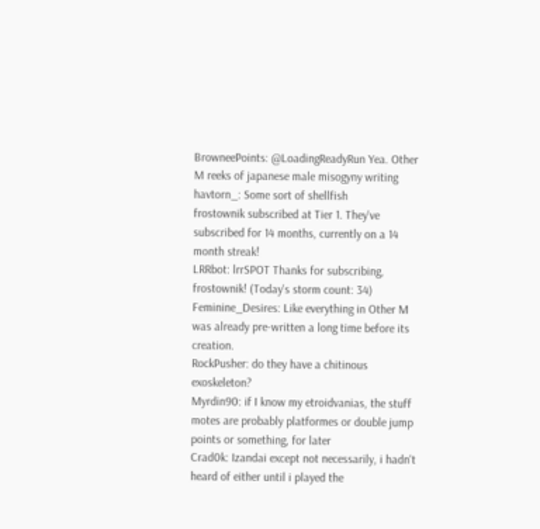BrowneePoints: @LoadingReadyRun Yea. Other M reeks of japanese male misogyny writing
havtorn_: Some sort of shellfish
frostownik subscribed at Tier 1. They've subscribed for 14 months, currently on a 14 month streak!
LRRbot: lrrSPOT Thanks for subscribing, frostownik! (Today's storm count: 34)
Feminine_Desires: Like everything in Other M was already pre-written a long time before its creation.
RockPusher: do they have a chitinous exoskeleton?
Myrdin90: if I know my etroidvanias, the stuff motes are probably platformes or double jump points or something, for later
Crad0k: Izandai except not necessarily, i hadn't heard of either until i played the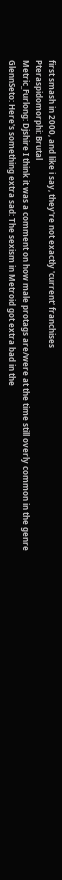first smash in 2000, and like i say, they're not exactly 'current' franchises
Pteraspidomorphi: Brutal
Metric_Furlong: Djshire I think it was a comment on how male protags are/were at the time still overly common in the genre
GlennSeto: Here's something extra sad: The sexism in Metroid got extra bad in the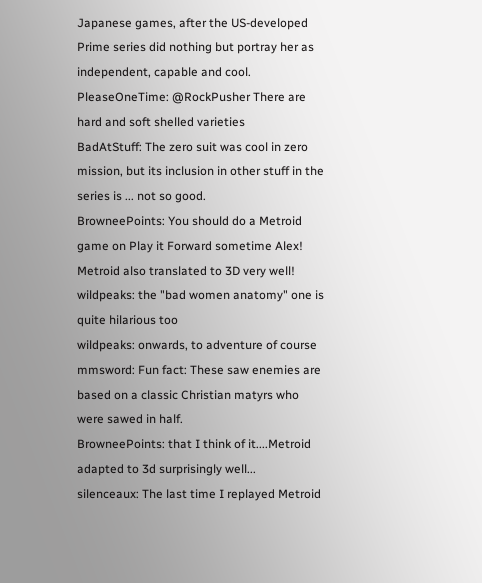Japanese games, after the US-developed Prime series did nothing but portray her as independent, capable and cool.
PleaseOneTime: @RockPusher There are hard and soft shelled varieties
BadAtStuff: The zero suit was cool in zero mission, but its inclusion in other stuff in the series is ... not so good.
BrowneePoints: You should do a Metroid game on Play it Forward sometime Alex! Metroid also translated to 3D very well!
wildpeaks: the "bad women anatomy" one is quite hilarious too
wildpeaks: onwards, to adventure of course
mmsword: Fun fact: These saw enemies are based on a classic Christian matyrs who were sawed in half.
BrowneePoints: that I think of it....Metroid adapted to 3d surprisingly well...
silenceaux: The last time I replayed Metroid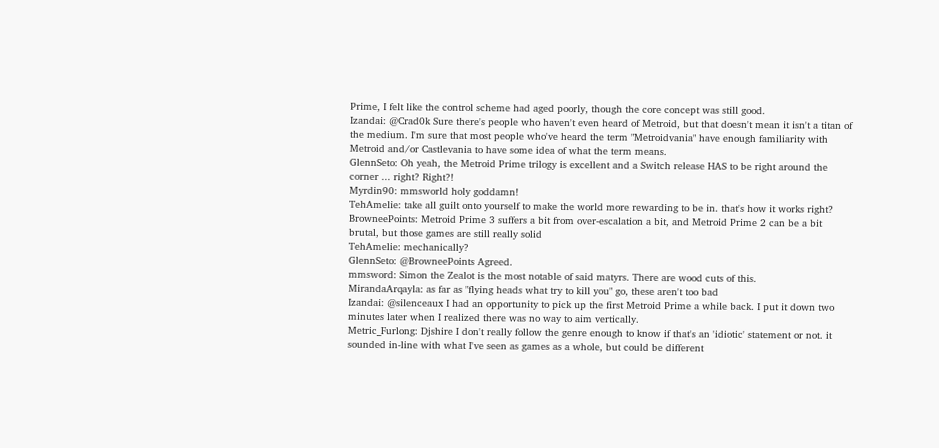Prime, I felt like the control scheme had aged poorly, though the core concept was still good.
Izandai: @Crad0k Sure there's people who haven't even heard of Metroid, but that doesn't mean it isn't a titan of the medium. I'm sure that most people who've heard the term "Metroidvania" have enough familiarity with Metroid and/or Castlevania to have some idea of what the term means.
GlennSeto: Oh yeah, the Metroid Prime trilogy is excellent and a Switch release HAS to be right around the corner ... right? Right?!
Myrdin90: mmsworld holy goddamn!
TehAmelie: take all guilt onto yourself to make the world more rewarding to be in. that's how it works right?
BrowneePoints: Metroid Prime 3 suffers a bit from over-escalation a bit, and Metroid Prime 2 can be a bit brutal, but those games are still really solid
TehAmelie: mechanically?
GlennSeto: @BrowneePoints Agreed.
mmsword: Simon the Zealot is the most notable of said matyrs. There are wood cuts of this.
MirandaArqayla: as far as "flying heads what try to kill you" go, these aren't too bad
Izandai: @silenceaux I had an opportunity to pick up the first Metroid Prime a while back. I put it down two minutes later when I realized there was no way to aim vertically.
Metric_Furlong: Djshire I don't really follow the genre enough to know if that's an 'idiotic' statement or not. it sounded in-line with what I've seen as games as a whole, but could be different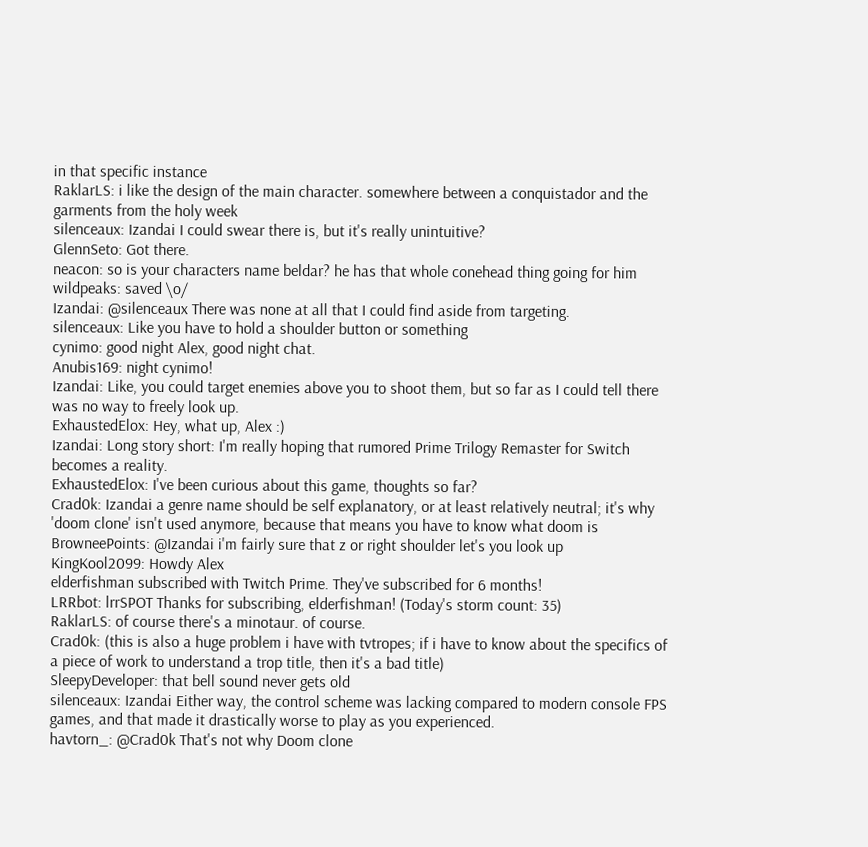in that specific instance
RaklarLS: i like the design of the main character. somewhere between a conquistador and the garments from the holy week
silenceaux: Izandai I could swear there is, but it's really unintuitive?
GlennSeto: Got there.
neacon: so is your characters name beldar? he has that whole conehead thing going for him
wildpeaks: saved \o/
Izandai: @silenceaux There was none at all that I could find aside from targeting.
silenceaux: Like you have to hold a shoulder button or something
cynimo: good night Alex, good night chat.
Anubis169: night cynimo!
Izandai: Like, you could target enemies above you to shoot them, but so far as I could tell there was no way to freely look up.
ExhaustedElox: Hey, what up, Alex :)
Izandai: Long story short: I'm really hoping that rumored Prime Trilogy Remaster for Switch becomes a reality.
ExhaustedElox: I've been curious about this game, thoughts so far?
Crad0k: Izandai a genre name should be self explanatory, or at least relatively neutral; it's why 'doom clone' isn't used anymore, because that means you have to know what doom is
BrowneePoints: @Izandai i'm fairly sure that z or right shoulder let's you look up
KingKool2099: Howdy Alex
elderfishman subscribed with Twitch Prime. They've subscribed for 6 months!
LRRbot: lrrSPOT Thanks for subscribing, elderfishman! (Today's storm count: 35)
RaklarLS: of course there's a minotaur. of course.
Crad0k: (this is also a huge problem i have with tvtropes; if i have to know about the specifics of a piece of work to understand a trop title, then it's a bad title)
SleepyDeveloper: that bell sound never gets old
silenceaux: Izandai Either way, the control scheme was lacking compared to modern console FPS games, and that made it drastically worse to play as you experienced.
havtorn_: @Crad0k That's not why Doom clone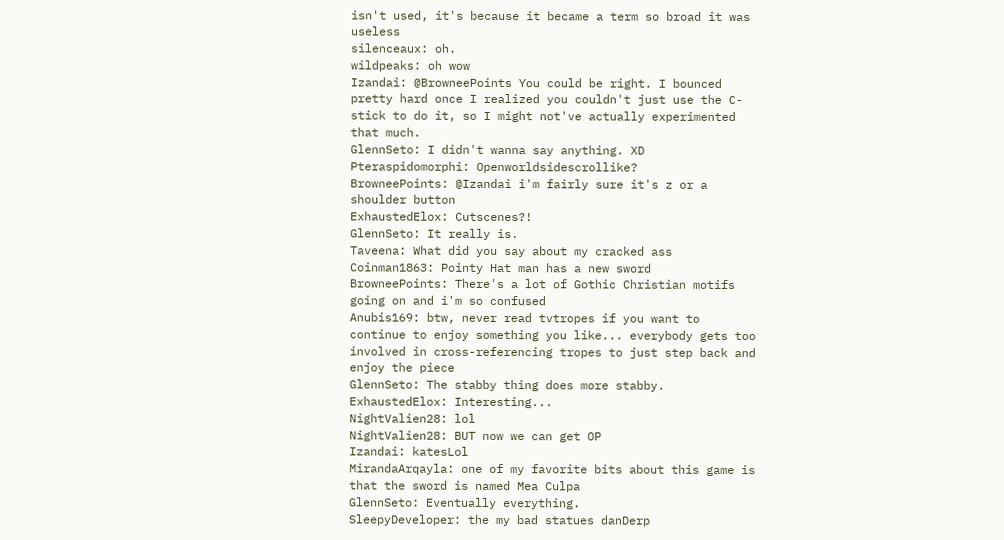isn't used, it's because it became a term so broad it was useless
silenceaux: oh.
wildpeaks: oh wow
Izandai: @BrowneePoints You could be right. I bounced pretty hard once I realized you couldn't just use the C-stick to do it, so I might not've actually experimented that much.
GlennSeto: I didn't wanna say anything. XD
Pteraspidomorphi: Openworldsidescrollike?
BrowneePoints: @Izandai i'm fairly sure it's z or a shoulder button
ExhaustedElox: Cutscenes?!
GlennSeto: It really is.
Taveena: What did you say about my cracked ass
Coinman1863: Pointy Hat man has a new sword
BrowneePoints: There's a lot of Gothic Christian motifs going on and i'm so confused
Anubis169: btw, never read tvtropes if you want to continue to enjoy something you like... everybody gets too involved in cross-referencing tropes to just step back and enjoy the piece
GlennSeto: The stabby thing does more stabby.
ExhaustedElox: Interesting...
NightValien28: lol
NightValien28: BUT now we can get OP
Izandai: katesLol
MirandaArqayla: one of my favorite bits about this game is that the sword is named Mea Culpa
GlennSeto: Eventually everything.
SleepyDeveloper: the my bad statues danDerp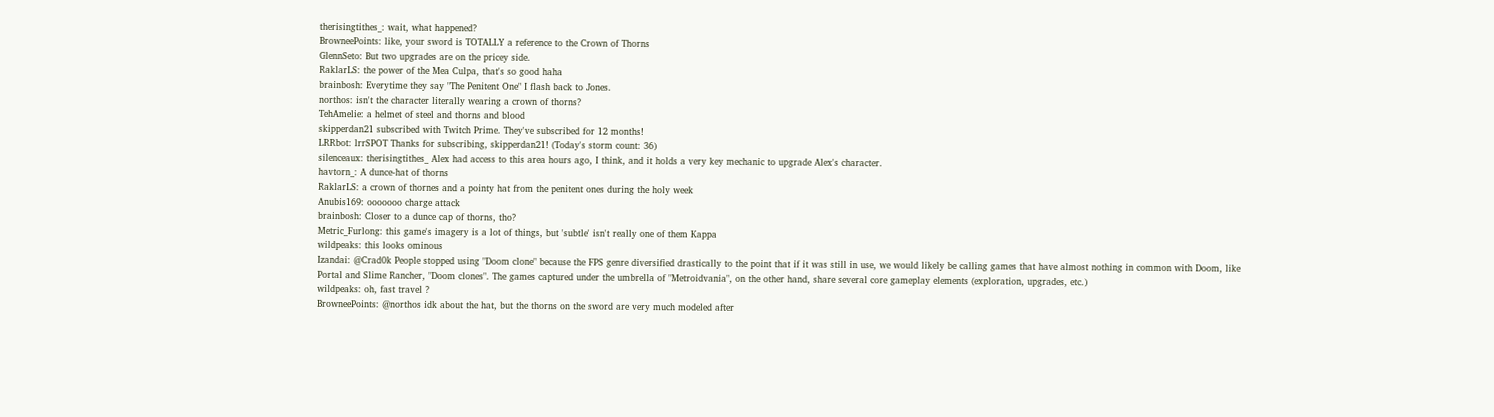therisingtithes_: wait, what happened?
BrowneePoints: like, your sword is TOTALLY a reference to the Crown of Thorns
GlennSeto: But two upgrades are on the pricey side.
RaklarLS: the power of the Mea Culpa, that's so good haha
brainbosh: Everytime they say "The Penitent One" I flash back to Jones.
northos: isn't the character literally wearing a crown of thorns?
TehAmelie: a helmet of steel and thorns and blood
skipperdan21 subscribed with Twitch Prime. They've subscribed for 12 months!
LRRbot: lrrSPOT Thanks for subscribing, skipperdan21! (Today's storm count: 36)
silenceaux: therisingtithes_ Alex had access to this area hours ago, I think, and it holds a very key mechanic to upgrade Alex's character.
havtorn_: A dunce-hat of thorns
RaklarLS: a crown of thornes and a pointy hat from the penitent ones during the holy week
Anubis169: ooooooo charge attack
brainbosh: Closer to a dunce cap of thorns, tho?
Metric_Furlong: this game's imagery is a lot of things, but 'subtle' isn't really one of them Kappa
wildpeaks: this looks ominous
Izandai: @Crad0k People stopped using "Doom clone" because the FPS genre diversified drastically to the point that if it was still in use, we would likely be calling games that have almost nothing in common with Doom, like Portal and Slime Rancher, "Doom clones". The games captured under the umbrella of "Metroidvania", on the other hand, share several core gameplay elements (exploration, upgrades, etc.)
wildpeaks: oh, fast travel ?
BrowneePoints: @northos idk about the hat, but the thorns on the sword are very much modeled after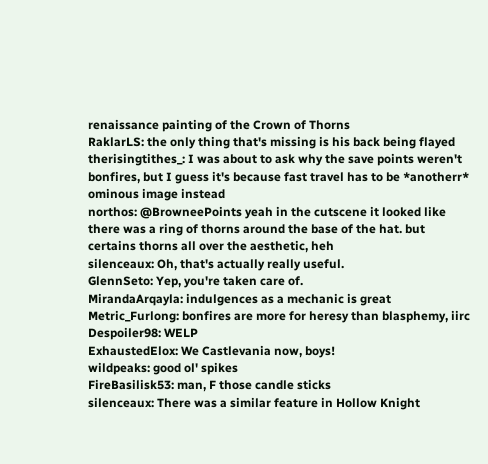renaissance painting of the Crown of Thorns
RaklarLS: the only thing that's missing is his back being flayed
therisingtithes_: I was about to ask why the save points weren't bonfires, but I guess it's because fast travel has to be *anotherr* ominous image instead
northos: @BrowneePoints yeah in the cutscene it looked like there was a ring of thorns around the base of the hat. but certains thorns all over the aesthetic, heh
silenceaux: Oh, that's actually really useful.
GlennSeto: Yep, you're taken care of.
MirandaArqayla: indulgences as a mechanic is great
Metric_Furlong: bonfires are more for heresy than blasphemy, iirc
Despoiler98: WELP
ExhaustedElox: We Castlevania now, boys!
wildpeaks: good ol' spikes
FireBasilisk53: man, F those candle sticks
silenceaux: There was a similar feature in Hollow Knight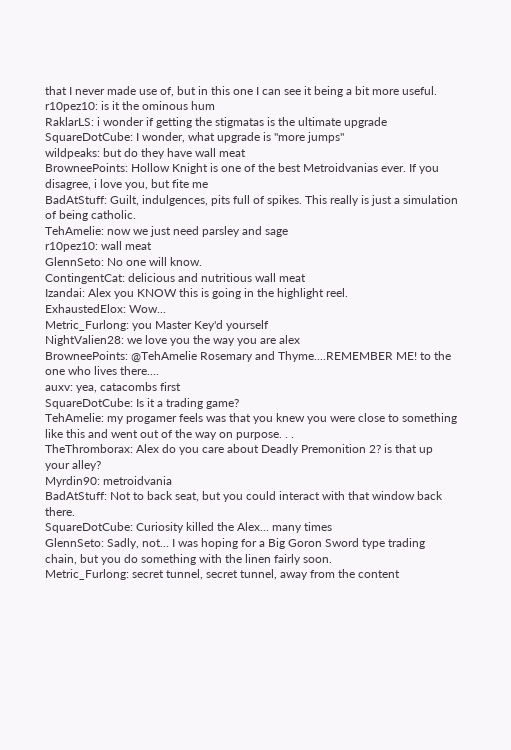that I never made use of, but in this one I can see it being a bit more useful.
r10pez10: is it the ominous hum
RaklarLS: i wonder if getting the stigmatas is the ultimate upgrade
SquareDotCube: I wonder, what upgrade is "more jumps"
wildpeaks: but do they have wall meat
BrowneePoints: Hollow Knight is one of the best Metroidvanias ever. If you disagree, i love you, but fite me
BadAtStuff: Guilt, indulgences, pits full of spikes. This really is just a simulation of being catholic.
TehAmelie: now we just need parsley and sage
r10pez10: wall meat
GlennSeto: No one will know.
ContingentCat: delicious and nutritious wall meat
Izandai: Alex you KNOW this is going in the highlight reel.
ExhaustedElox: Wow...
Metric_Furlong: you Master Key'd yourself
NightValien28: we love you the way you are alex
BrowneePoints: @TehAmelie Rosemary and Thyme....REMEMBER ME! to the one who lives there....
auxv: yea, catacombs first
SquareDotCube: Is it a trading game?
TehAmelie: my progamer feels was that you knew you were close to something like this and went out of the way on purpose. . .
TheThromborax: Alex do you care about Deadly Premonition 2? is that up your alley?
Myrdin90: metroidvania
BadAtStuff: Not to back seat, but you could interact with that window back there.
SquareDotCube: Curiosity killed the Alex... many times
GlennSeto: Sadly, not... I was hoping for a Big Goron Sword type trading chain, but you do something with the linen fairly soon.
Metric_Furlong: secret tunnel, secret tunnel, away from the content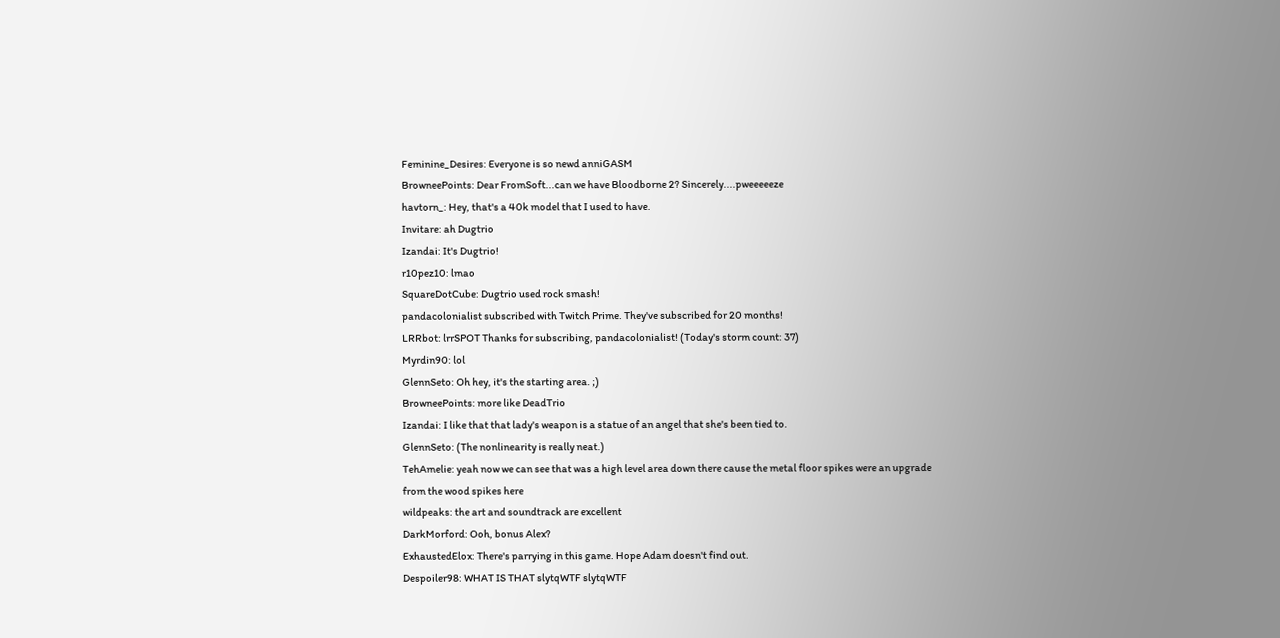Feminine_Desires: Everyone is so newd anniGASM
BrowneePoints: Dear FromSoft...can we have Bloodborne 2? Sincerely....pweeeeeze
havtorn_: Hey, that's a 40k model that I used to have.
Invitare: ah Dugtrio
Izandai: It's Dugtrio!
r10pez10: lmao
SquareDotCube: Dugtrio used rock smash!
pandacolonialist subscribed with Twitch Prime. They've subscribed for 20 months!
LRRbot: lrrSPOT Thanks for subscribing, pandacolonialist! (Today's storm count: 37)
Myrdin90: lol
GlennSeto: Oh hey, it's the starting area. ;)
BrowneePoints: more like DeadTrio
Izandai: I like that that lady's weapon is a statue of an angel that she's been tied to.
GlennSeto: (The nonlinearity is really neat.)
TehAmelie: yeah now we can see that was a high level area down there cause the metal floor spikes were an upgrade from the wood spikes here
wildpeaks: the art and soundtrack are excellent
DarkMorford: Ooh, bonus Alex?
ExhaustedElox: There's parrying in this game. Hope Adam doesn't find out.
Despoiler98: WHAT IS THAT slytqWTF slytqWTF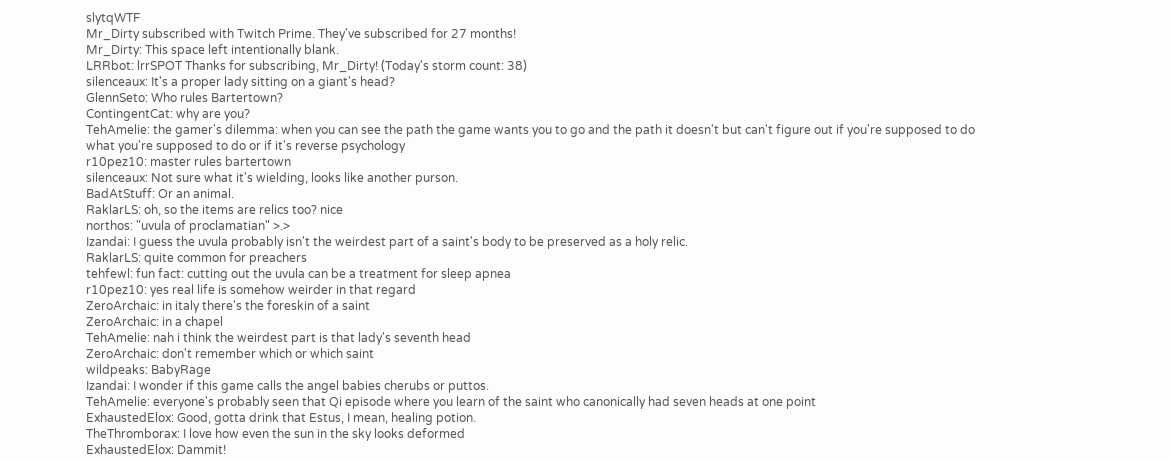slytqWTF
Mr_Dirty subscribed with Twitch Prime. They've subscribed for 27 months!
Mr_Dirty: This space left intentionally blank.
LRRbot: lrrSPOT Thanks for subscribing, Mr_Dirty! (Today's storm count: 38)
silenceaux: It's a proper lady sitting on a giant's head?
GlennSeto: Who rules Bartertown?
ContingentCat: why are you?
TehAmelie: the gamer's dilemma: when you can see the path the game wants you to go and the path it doesn't but can't figure out if you're supposed to do what you're supposed to do or if it's reverse psychology
r10pez10: master rules bartertown
silenceaux: Not sure what it's wielding, looks like another purson.
BadAtStuff: Or an animal.
RaklarLS: oh, so the items are relics too? nice
northos: "uvula of proclamatian" >.>
Izandai: I guess the uvula probably isn't the weirdest part of a saint's body to be preserved as a holy relic.
RaklarLS: quite common for preachers
tehfewl: fun fact: cutting out the uvula can be a treatment for sleep apnea
r10pez10: yes real life is somehow weirder in that regard
ZeroArchaic: in italy there's the foreskin of a saint
ZeroArchaic: in a chapel
TehAmelie: nah i think the weirdest part is that lady's seventh head
ZeroArchaic: don't remember which or which saint
wildpeaks: BabyRage
Izandai: I wonder if this game calls the angel babies cherubs or puttos.
TehAmelie: everyone's probably seen that Qi episode where you learn of the saint who canonically had seven heads at one point
ExhaustedElox: Good, gotta drink that Estus, I mean, healing potion.
TheThromborax: I love how even the sun in the sky looks deformed
ExhaustedElox: Dammit!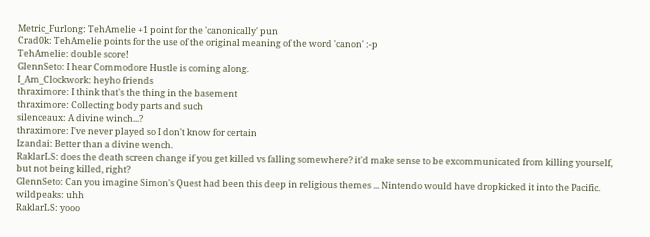Metric_Furlong: TehAmelie +1 point for the 'canonically' pun
Crad0k: TehAmelie points for the use of the original meaning of the word 'canon' :-p
TehAmelie: double score!
GlennSeto: I hear Commodore Hustle is coming along.
I_Am_Clockwork: heyho friends
thraximore: I think that's the thing in the basement
thraximore: Collecting body parts and such
silenceaux: A divine winch...?
thraximore: I've never played so I don't know for certain
Izandai: Better than a divine wench.
RaklarLS: does the death screen change if you get killed vs falling somewhere? it'd make sense to be excommunicated from killing yourself, but not being killed, right?
GlennSeto: Can you imagine Simon's Quest had been this deep in religious themes ... Nintendo would have dropkicked it into the Pacific.
wildpeaks: uhh
RaklarLS: yooo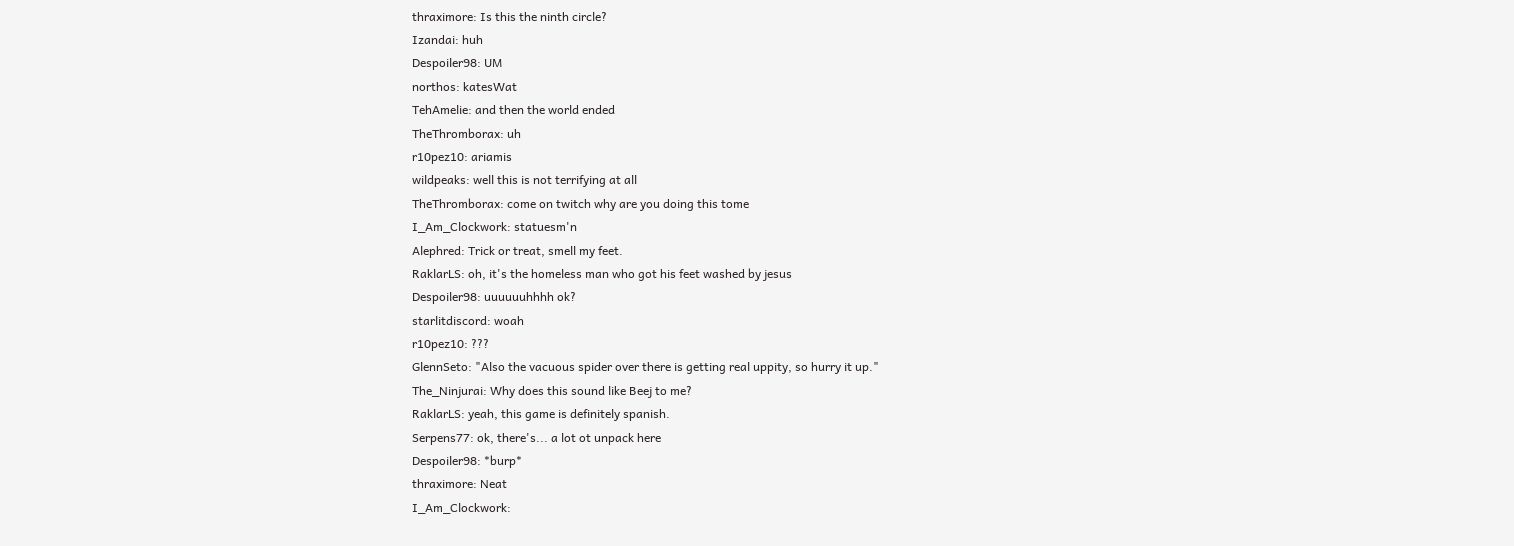thraximore: Is this the ninth circle?
Izandai: huh
Despoiler98: UM
northos: katesWat
TehAmelie: and then the world ended
TheThromborax: uh
r10pez10: ariamis
wildpeaks: well this is not terrifying at all
TheThromborax: come on twitch why are you doing this tome
I_Am_Clockwork: statuesm'n
Alephred: Trick or treat, smell my feet.
RaklarLS: oh, it's the homeless man who got his feet washed by jesus
Despoiler98: uuuuuuhhhh ok?
starlitdiscord: woah
r10pez10: ???
GlennSeto: "Also the vacuous spider over there is getting real uppity, so hurry it up."
The_Ninjurai: Why does this sound like Beej to me?
RaklarLS: yeah, this game is definitely spanish.
Serpens77: ok, there's... a lot ot unpack here
Despoiler98: *burp*
thraximore: Neat
I_Am_Clockwork: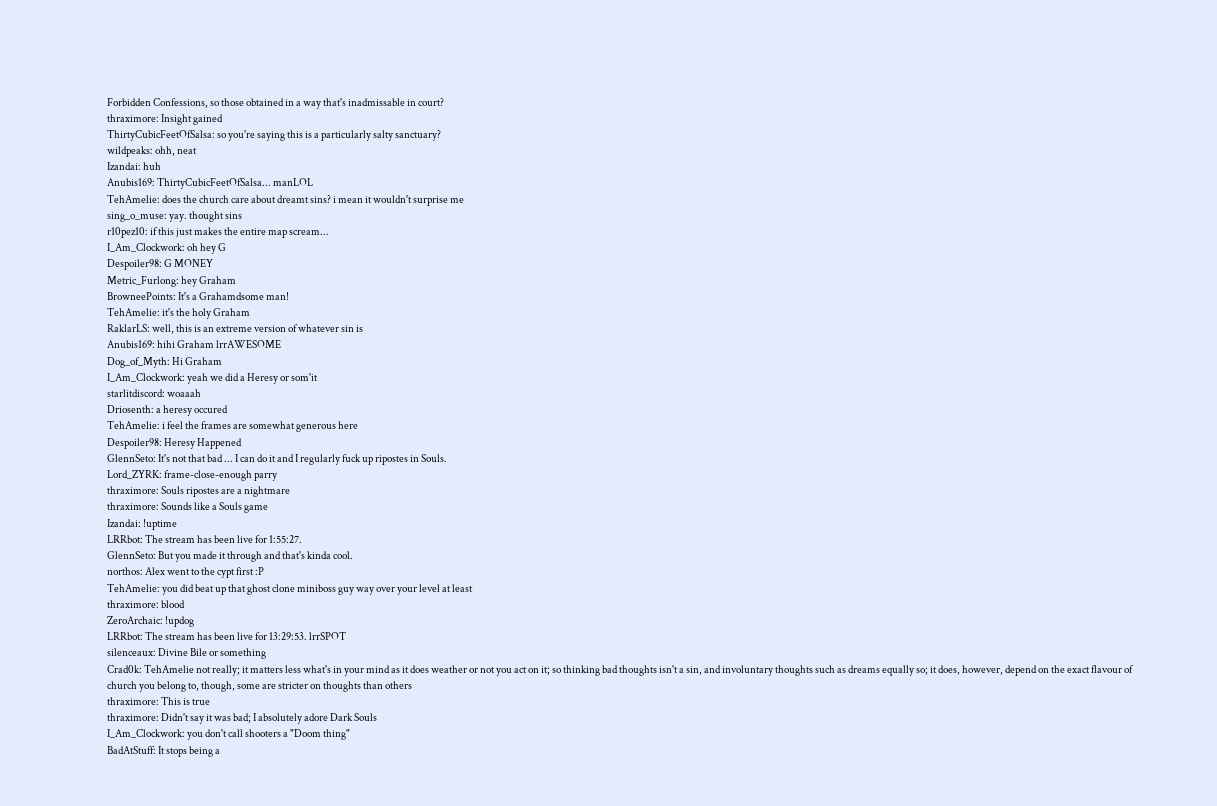Forbidden Confessions, so those obtained in a way that's inadmissable in court?
thraximore: Insight gained
ThirtyCubicFeetOfSalsa: so you're saying this is a particularly salty sanctuary?
wildpeaks: ohh, neat
Izandai: huh
Anubis169: ThirtyCubicFeetOfSalsa... manLOL
TehAmelie: does the church care about dreamt sins? i mean it wouldn't surprise me
sing_o_muse: yay. thought sins
r10pez10: if this just makes the entire map scream...
I_Am_Clockwork: oh hey G
Despoiler98: G MONEY
Metric_Furlong: hey Graham
BrowneePoints: It's a Grahamdsome man!
TehAmelie: it's the holy Graham
RaklarLS: well, this is an extreme version of whatever sin is
Anubis169: hihi Graham lrrAWESOME
Dog_of_Myth: Hi Graham
I_Am_Clockwork: yeah we did a Heresy or som'it
starlitdiscord: woaaah
Driosenth: a heresy occured
TehAmelie: i feel the frames are somewhat generous here
Despoiler98: Heresy Happened
GlennSeto: It's not that bad ... I can do it and I regularly fuck up ripostes in Souls.
Lord_ZYRK: frame-close-enough parry
thraximore: Souls ripostes are a nightmare
thraximore: Sounds like a Souls game
Izandai: !uptime
LRRbot: The stream has been live for 1:55:27.
GlennSeto: But you made it through and that's kinda cool.
northos: Alex went to the cypt first :P
TehAmelie: you did beat up that ghost clone miniboss guy way over your level at least
thraximore: blood
ZeroArchaic: !updog
LRRbot: The stream has been live for 13:29:53. lrrSPOT
silenceaux: Divine Bile or something
Crad0k: TehAmelie not really; it matters less what's in your mind as it does weather or not you act on it; so thinking bad thoughts isn't a sin, and involuntary thoughts such as dreams equally so; it does, however, depend on the exact flavour of church you belong to, though, some are stricter on thoughts than others
thraximore: This is true
thraximore: Didn't say it was bad; I absolutely adore Dark Souls
I_Am_Clockwork: you don't call shooters a "Doom thing"
BadAtStuff: It stops being a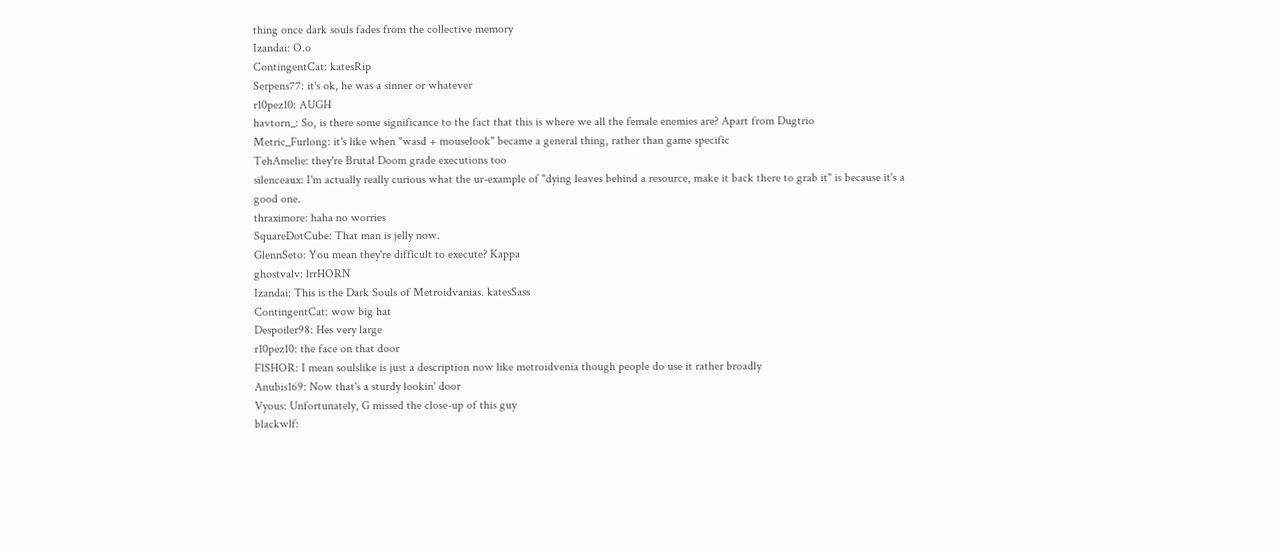thing once dark souls fades from the collective memory
Izandai: O.o
ContingentCat: katesRip
Serpens77: it's ok, he was a sinner or whatever
r10pez10: AUGH
havtorn_: So, is there some significance to the fact that this is where we all the female enemies are? Apart from Dugtrio
Metric_Furlong: it's like when "wasd + mouselook" became a general thing, rather than game specific
TehAmelie: they're Brutal Doom grade executions too
silenceaux: I'm actually really curious what the ur-example of "dying leaves behind a resource, make it back there to grab it" is because it's a good one.
thraximore: haha no worries
SquareDotCube: That man is jelly now.
GlennSeto: You mean they're difficult to execute? Kappa
ghostvalv: lrrHORN
Izandai: This is the Dark Souls of Metroidvanias. katesSass
ContingentCat: wow big hat
Despoiler98: Hes very large
r10pez10: the face on that door
F1SHOR: I mean soulslike is just a description now like metroidvenia though people do use it rather broadly
Anubis169: Now that's a sturdy lookin' door
Vyous: Unfortunately, G missed the close-up of this guy
blackwlf: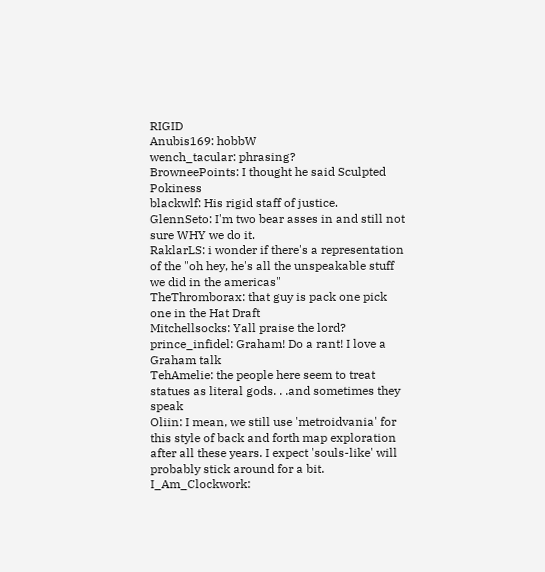RIGID
Anubis169: hobbW
wench_tacular: phrasing?
BrowneePoints: I thought he said Sculpted Pokiness
blackwlf: His rigid staff of justice.
GlennSeto: I'm two bear asses in and still not sure WHY we do it.
RaklarLS: i wonder if there's a representation of the "oh hey, he's all the unspeakable stuff we did in the americas"
TheThromborax: that guy is pack one pick one in the Hat Draft
Mitchellsocks: Yall praise the lord?
prince_infidel: Graham! Do a rant! I love a Graham talk
TehAmelie: the people here seem to treat statues as literal gods. . .and sometimes they speak
Oliin: I mean, we still use 'metroidvania' for this style of back and forth map exploration after all these years. I expect 'souls-like' will probably stick around for a bit.
I_Am_Clockwork: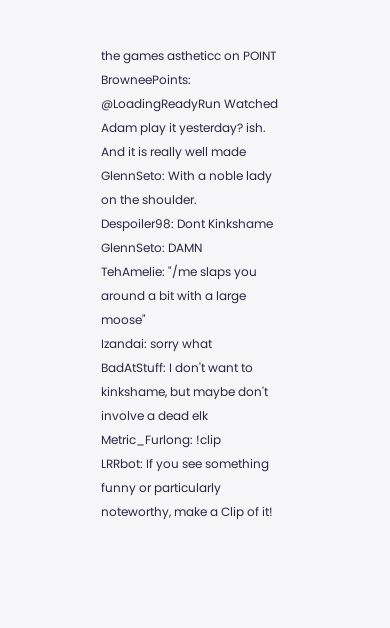the games astheticc on POINT
BrowneePoints: @LoadingReadyRun Watched Adam play it yesterday? ish. And it is really well made
GlennSeto: With a noble lady on the shoulder.
Despoiler98: Dont Kinkshame
GlennSeto: DAMN
TehAmelie: "/me slaps you around a bit with a large moose"
Izandai: sorry what
BadAtStuff: I don't want to kinkshame, but maybe don't involve a dead elk
Metric_Furlong: !clip
LRRbot: If you see something funny or particularly noteworthy, make a Clip of it!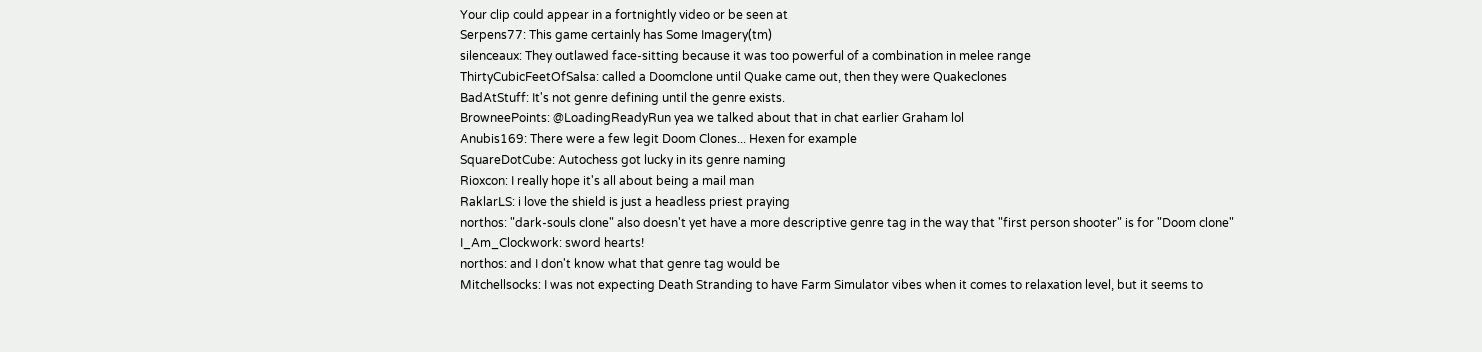Your clip could appear in a fortnightly video or be seen at
Serpens77: This game certainly has Some Imagery(tm)
silenceaux: They outlawed face-sitting because it was too powerful of a combination in melee range
ThirtyCubicFeetOfSalsa: called a Doomclone until Quake came out, then they were Quakeclones
BadAtStuff: It's not genre defining until the genre exists.
BrowneePoints: @LoadingReadyRun yea we talked about that in chat earlier Graham lol
Anubis169: There were a few legit Doom Clones... Hexen for example
SquareDotCube: Autochess got lucky in its genre naming
Rioxcon: I really hope it's all about being a mail man
RaklarLS: i love the shield is just a headless priest praying
northos: "dark-souls clone" also doesn't yet have a more descriptive genre tag in the way that "first person shooter" is for "Doom clone"
I_Am_Clockwork: sword hearts!
northos: and I don't know what that genre tag would be
Mitchellsocks: I was not expecting Death Stranding to have Farm Simulator vibes when it comes to relaxation level, but it seems to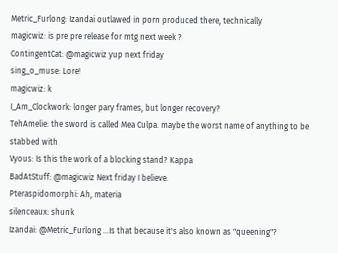Metric_Furlong: Izandai outlawed in porn produced there, technically
magicwiz: is pre pre release for mtg next week ?
ContingentCat: @magicwiz yup next friday
sing_o_muse: Lore!
magicwiz: k
I_Am_Clockwork: longer pary frames, but longer recovery?
TehAmelie: the sword is called Mea Culpa. maybe the worst name of anything to be stabbed with
Vyous: Is this the work of a blocking stand? Kappa
BadAtStuff: @magicwiz Next friday I believe.
Pteraspidomorphi: Ah, materia
silenceaux: shunk
Izandai: @Metric_Furlong ...Is that because it's also known as "queening"?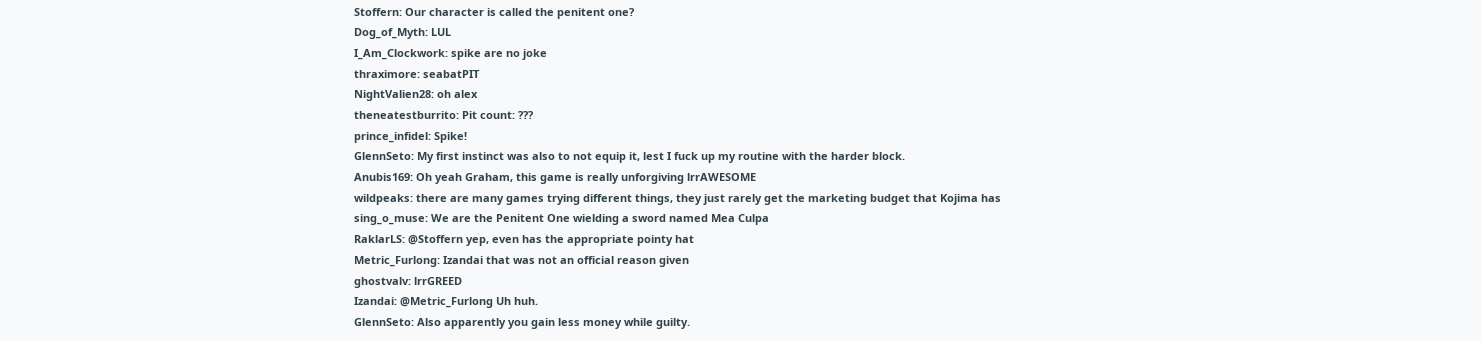Stoffern: Our character is called the penitent one?
Dog_of_Myth: LUL
I_Am_Clockwork: spike are no joke
thraximore: seabatPIT
NightValien28: oh alex
theneatestburrito: Pit count: ???
prince_infidel: Spike!
GlennSeto: My first instinct was also to not equip it, lest I fuck up my routine with the harder block.
Anubis169: Oh yeah Graham, this game is really unforgiving lrrAWESOME
wildpeaks: there are many games trying different things, they just rarely get the marketing budget that Kojima has
sing_o_muse: We are the Penitent One wielding a sword named Mea Culpa
RaklarLS: @Stoffern yep, even has the appropriate pointy hat
Metric_Furlong: Izandai that was not an official reason given
ghostvalv: lrrGREED
Izandai: @Metric_Furlong Uh huh.
GlennSeto: Also apparently you gain less money while guilty.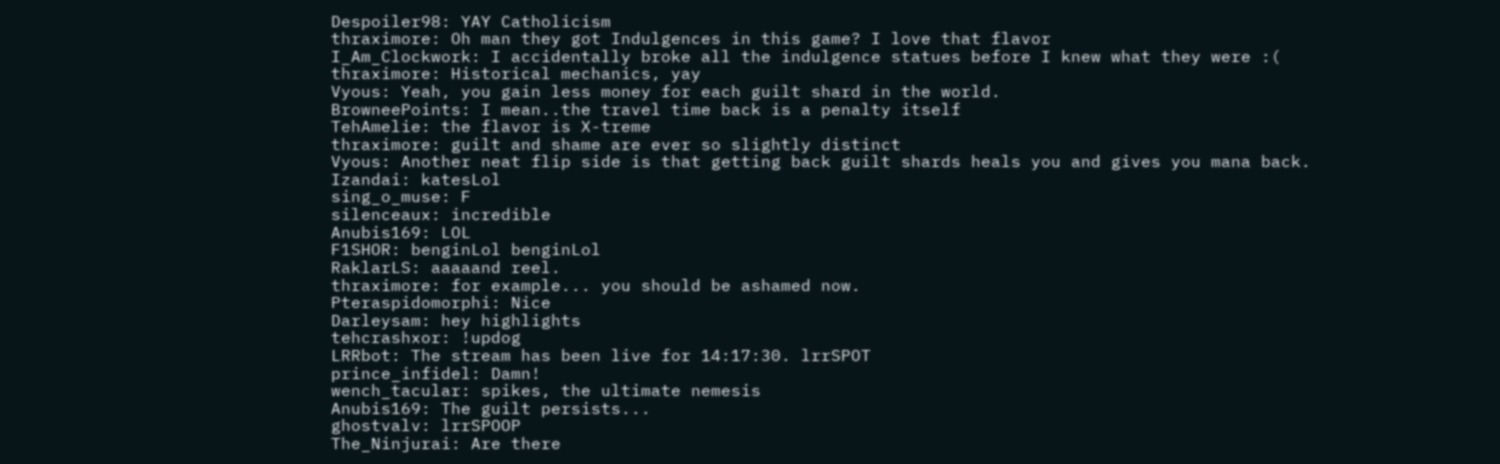Despoiler98: YAY Catholicism
thraximore: Oh man they got Indulgences in this game? I love that flavor
I_Am_Clockwork: I accidentally broke all the indulgence statues before I knew what they were :(
thraximore: Historical mechanics, yay
Vyous: Yeah, you gain less money for each guilt shard in the world.
BrowneePoints: I mean..the travel time back is a penalty itself
TehAmelie: the flavor is X-treme
thraximore: guilt and shame are ever so slightly distinct
Vyous: Another neat flip side is that getting back guilt shards heals you and gives you mana back.
Izandai: katesLol
sing_o_muse: F
silenceaux: incredible
Anubis169: LOL
F1SHOR: benginLol benginLol
RaklarLS: aaaaand reel.
thraximore: for example... you should be ashamed now.
Pteraspidomorphi: Nice
Darleysam: hey highlights
tehcrashxor: !updog
LRRbot: The stream has been live for 14:17:30. lrrSPOT
prince_infidel: Damn!
wench_tacular: spikes, the ultimate nemesis
Anubis169: The guilt persists...
ghostvalv: lrrSPOOP
The_Ninjurai: Are there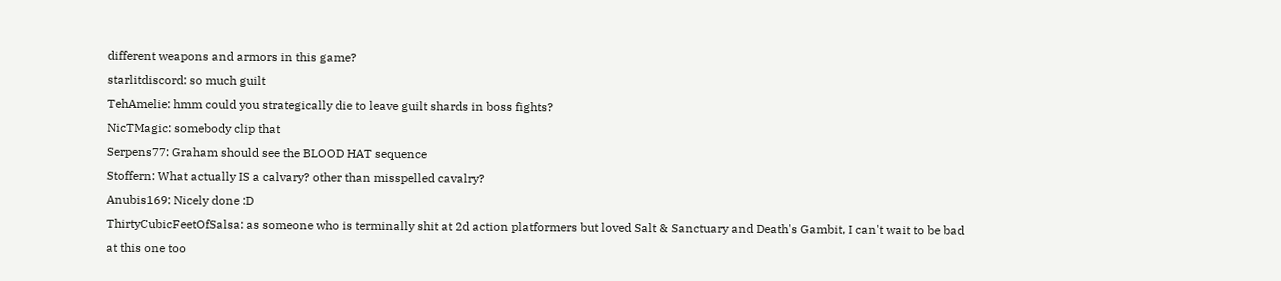different weapons and armors in this game?
starlitdiscord: so much guilt
TehAmelie: hmm could you strategically die to leave guilt shards in boss fights?
NicTMagic: somebody clip that
Serpens77: Graham should see the BLOOD HAT sequence
Stoffern: What actually IS a calvary? other than misspelled cavalry?
Anubis169: Nicely done :D
ThirtyCubicFeetOfSalsa: as someone who is terminally shit at 2d action platformers but loved Salt & Sanctuary and Death's Gambit, I can't wait to be bad at this one too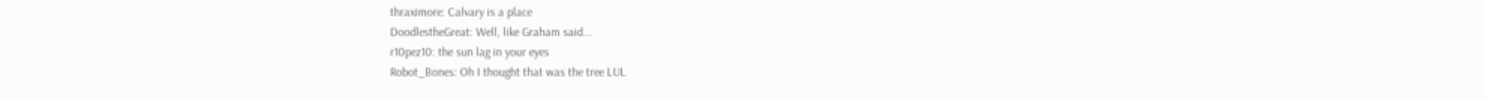thraximore: Calvary is a place
DoodlestheGreat: Well, like Graham said...
r10pez10: the sun lag in your eyes
Robot_Bones: Oh I thought that was the tree LUL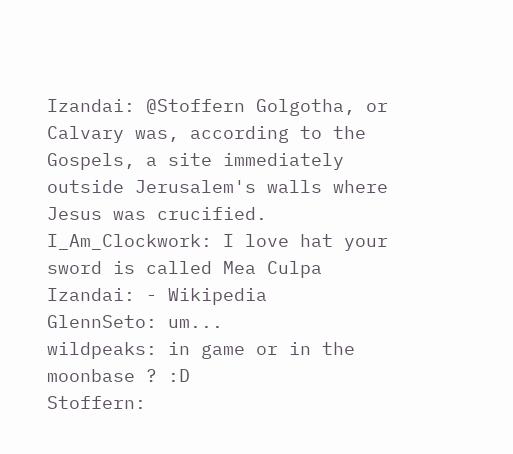Izandai: @Stoffern Golgotha, or Calvary was, according to the Gospels, a site immediately outside Jerusalem's walls where Jesus was crucified.
I_Am_Clockwork: I love hat your sword is called Mea Culpa
Izandai: - Wikipedia
GlennSeto: um...
wildpeaks: in game or in the moonbase ? :D
Stoffern: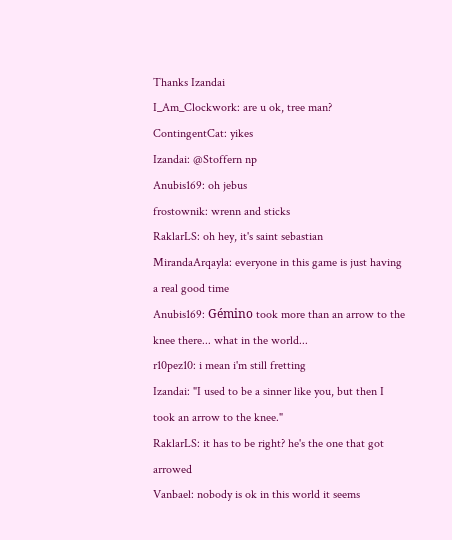Thanks Izandai
I_Am_Clockwork: are u ok, tree man?
ContingentCat: yikes
Izandai: @Stoffern np
Anubis169: oh jebus
frostownik: wrenn and sticks
RaklarLS: oh hey, it's saint sebastian
MirandaArqayla: everyone in this game is just having a real good time
Anubis169: Gémino took more than an arrow to the knee there... what in the world...
r10pez10: i mean i'm still fretting
Izandai: "I used to be a sinner like you, but then I took an arrow to the knee."
RaklarLS: it has to be right? he's the one that got arrowed
Vanbael: nobody is ok in this world it seems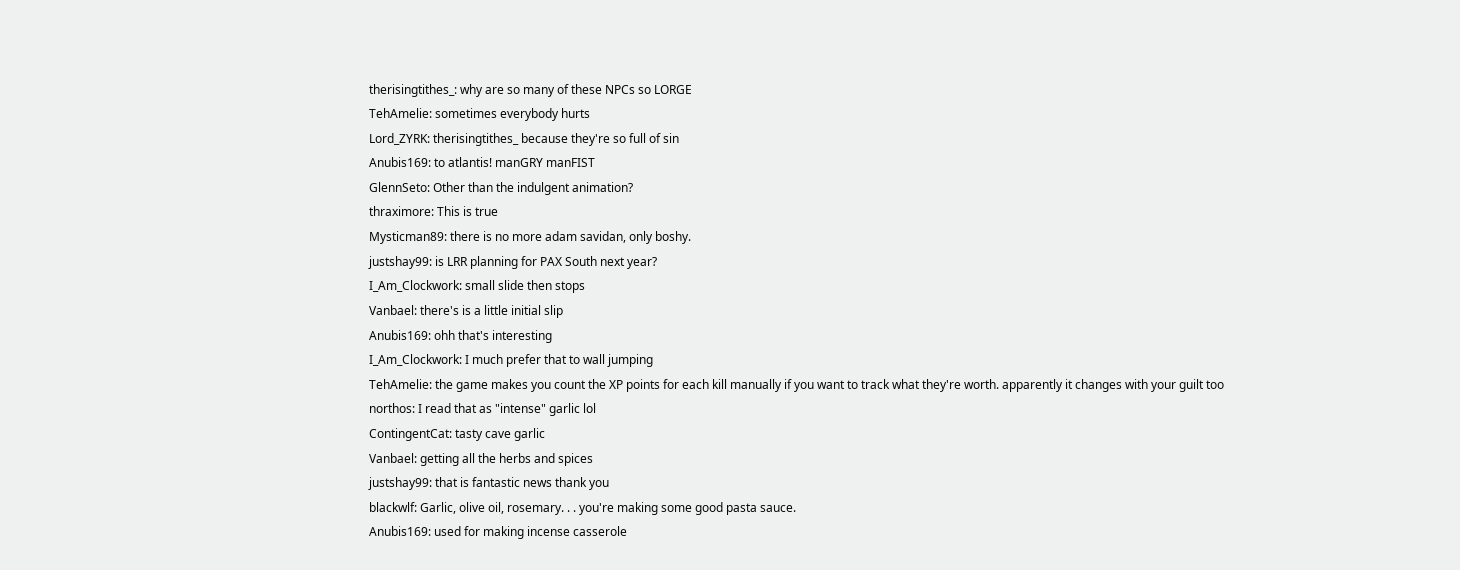therisingtithes_: why are so many of these NPCs so LORGE
TehAmelie: sometimes everybody hurts
Lord_ZYRK: therisingtithes_ because they're so full of sin
Anubis169: to atlantis! manGRY manFIST
GlennSeto: Other than the indulgent animation?
thraximore: This is true
Mysticman89: there is no more adam savidan, only boshy.
justshay99: is LRR planning for PAX South next year?
I_Am_Clockwork: small slide then stops
Vanbael: there's is a little initial slip
Anubis169: ohh that's interesting
I_Am_Clockwork: I much prefer that to wall jumping
TehAmelie: the game makes you count the XP points for each kill manually if you want to track what they're worth. apparently it changes with your guilt too
northos: I read that as "intense" garlic lol
ContingentCat: tasty cave garlic
Vanbael: getting all the herbs and spices
justshay99: that is fantastic news thank you
blackwlf: Garlic, olive oil, rosemary. . . you're making some good pasta sauce.
Anubis169: used for making incense casserole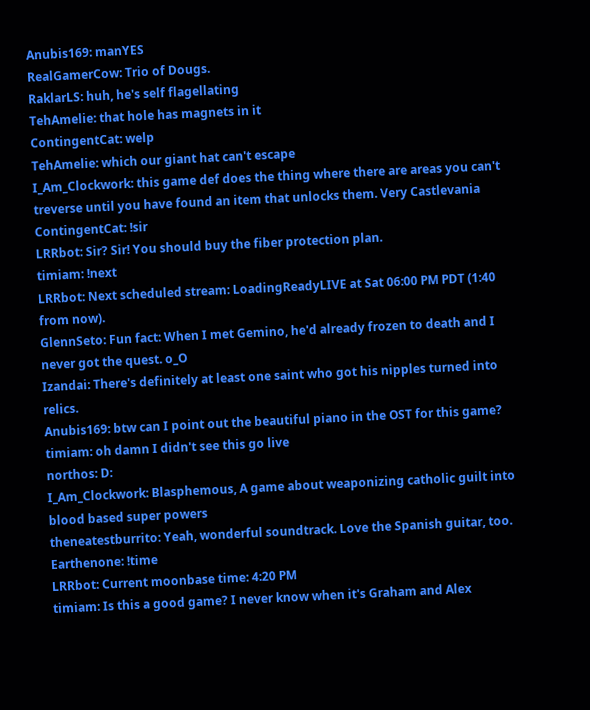Anubis169: manYES
RealGamerCow: Trio of Dougs.
RaklarLS: huh, he's self flagellating
TehAmelie: that hole has magnets in it
ContingentCat: welp
TehAmelie: which our giant hat can't escape
I_Am_Clockwork: this game def does the thing where there are areas you can't treverse until you have found an item that unlocks them. Very Castlevania
ContingentCat: !sir
LRRbot: Sir? Sir! You should buy the fiber protection plan.
timiam: !next
LRRbot: Next scheduled stream: LoadingReadyLIVE at Sat 06:00 PM PDT (1:40 from now).
GlennSeto: Fun fact: When I met Gemino, he'd already frozen to death and I never got the quest. o_O
Izandai: There's definitely at least one saint who got his nipples turned into relics.
Anubis169: btw can I point out the beautiful piano in the OST for this game?
timiam: oh damn I didn't see this go live
northos: D:
I_Am_Clockwork: Blasphemous, A game about weaponizing catholic guilt into blood based super powers
theneatestburrito: Yeah, wonderful soundtrack. Love the Spanish guitar, too.
Earthenone: !time
LRRbot: Current moonbase time: 4:20 PM
timiam: Is this a good game? I never know when it's Graham and Alex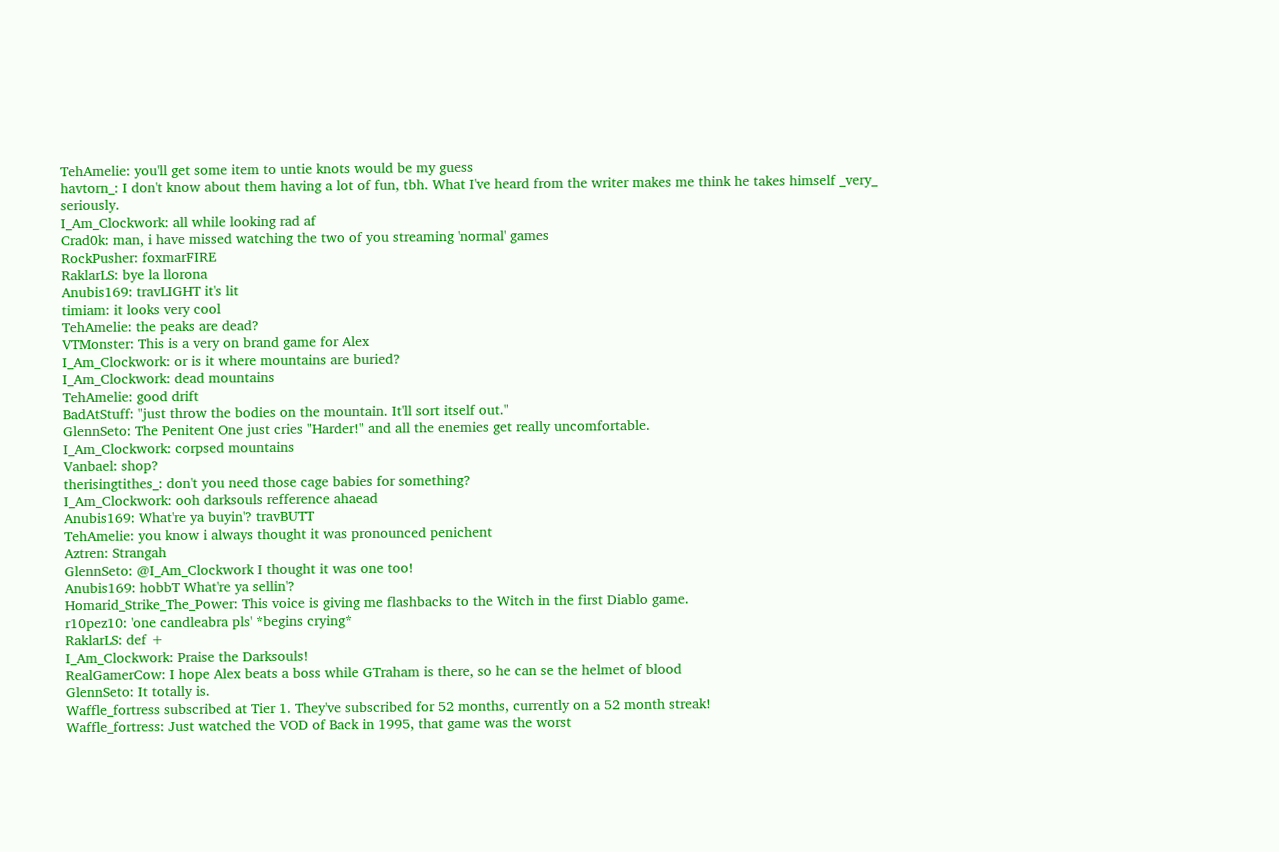TehAmelie: you'll get some item to untie knots would be my guess
havtorn_: I don't know about them having a lot of fun, tbh. What I've heard from the writer makes me think he takes himself _very_ seriously.
I_Am_Clockwork: all while looking rad af
Crad0k: man, i have missed watching the two of you streaming 'normal' games
RockPusher: foxmarFIRE
RaklarLS: bye la llorona
Anubis169: travLIGHT it's lit
timiam: it looks very cool
TehAmelie: the peaks are dead?
VTMonster: This is a very on brand game for Alex
I_Am_Clockwork: or is it where mountains are buried?
I_Am_Clockwork: dead mountains
TehAmelie: good drift
BadAtStuff: "just throw the bodies on the mountain. It'll sort itself out."
GlennSeto: The Penitent One just cries "Harder!" and all the enemies get really uncomfortable.
I_Am_Clockwork: corpsed mountains
Vanbael: shop?
therisingtithes_: don't you need those cage babies for something?
I_Am_Clockwork: ooh darksouls refference ahaead
Anubis169: What're ya buyin'? travBUTT
TehAmelie: you know i always thought it was pronounced penichent
Aztren: Strangah
GlennSeto: @I_Am_Clockwork I thought it was one too!
Anubis169: hobbT What're ya sellin'?
Homarid_Strike_The_Power: This voice is giving me flashbacks to the Witch in the first Diablo game.
r10pez10: 'one candleabra pls' *begins crying*
RaklarLS: def +
I_Am_Clockwork: Praise the Darksouls!
RealGamerCow: I hope Alex beats a boss while GTraham is there, so he can se the helmet of blood
GlennSeto: It totally is.
Waffle_fortress subscribed at Tier 1. They've subscribed for 52 months, currently on a 52 month streak!
Waffle_fortress: Just watched the VOD of Back in 1995, that game was the worst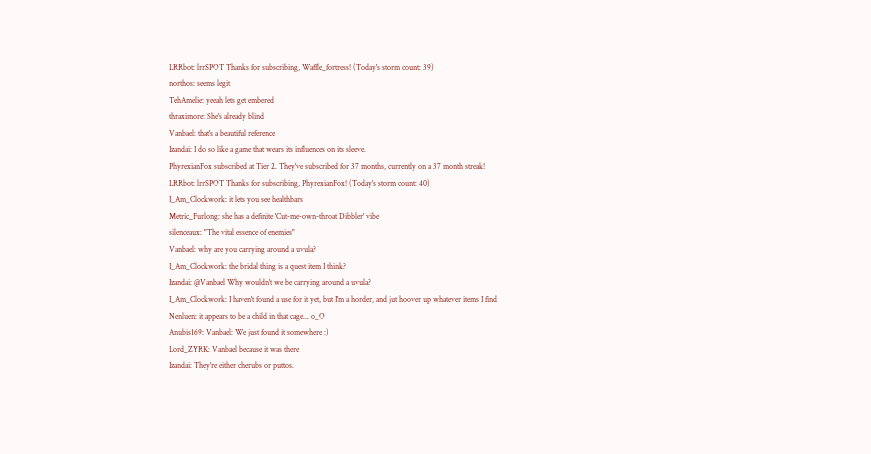LRRbot: lrrSPOT Thanks for subscribing, Waffle_fortress! (Today's storm count: 39)
northos: seems legit
TehAmelie: yeeah lets get embered
thraximore: She's already blind
Vanbael: that's a beautiful reference
Izandai: I do so like a game that wears its influences on its sleeve.
PhyrexianFox subscribed at Tier 2. They've subscribed for 37 months, currently on a 37 month streak!
LRRbot: lrrSPOT Thanks for subscribing, PhyrexianFox! (Today's storm count: 40)
I_Am_Clockwork: it lets you see healthbars
Metric_Furlong: she has a definite 'Cut-me-own-throat Dibbler' vibe
silenceaux: "The vital essence of enemies"
Vanbael: why are you carrying around a uvula?
I_Am_Clockwork: the bridal thing is a quest item I think?
Izandai: @Vanbael Why wouldn't we be carrying around a uvula?
I_Am_Clockwork: I haven't found a use for it yet, but I'm a horder, and jut hoover up whatever items I find
Nenluen: it appears to be a child in that cage... o_O
Anubis169: Vanbael: We just found it somewhere :)
Lord_ZYRK: Vanbael because it was there
Izandai: They're either cherubs or puttos.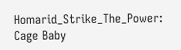Homarid_Strike_The_Power: Cage Baby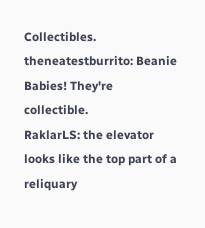Collectibles.
theneatestburrito: Beanie Babies! They're collectible.
RaklarLS: the elevator looks like the top part of a reliquary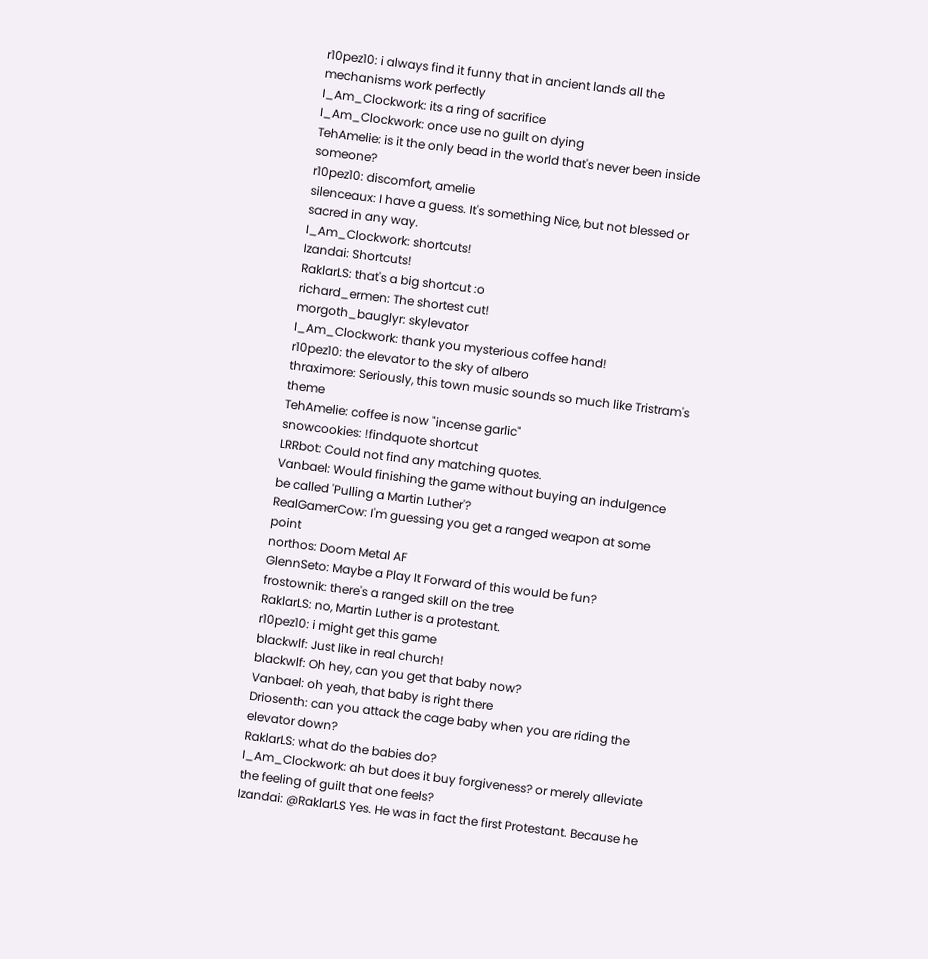r10pez10: i always find it funny that in ancient lands all the mechanisms work perfectly
I_Am_Clockwork: its a ring of sacrifice
I_Am_Clockwork: once use no guilt on dying
TehAmelie: is it the only bead in the world that's never been inside someone?
r10pez10: discomfort, amelie
silenceaux: I have a guess. It's something Nice, but not blessed or sacred in any way.
I_Am_Clockwork: shortcuts!
Izandai: Shortcuts!
RaklarLS: that's a big shortcut :o
richard_ermen: The shortest cut!
morgoth_bauglyr: skylevator
I_Am_Clockwork: thank you mysterious coffee hand!
r10pez10: the elevator to the sky of albero
thraximore: Seriously, this town music sounds so much like Tristram's theme
TehAmelie: coffee is now "incense garlic"
snowcookies: !findquote shortcut
LRRbot: Could not find any matching quotes.
Vanbael: Would finishing the game without buying an indulgence be called 'Pulling a Martin Luther'?
RealGamerCow: I'm guessing you get a ranged weapon at some point
northos: Doom Metal AF
GlennSeto: Maybe a Play It Forward of this would be fun?
frostownik: there's a ranged skill on the tree
RaklarLS: no, Martin Luther is a protestant.
r10pez10: i might get this game
blackwlf: Just like in real church!
blackwlf: Oh hey, can you get that baby now?
Vanbael: oh yeah, that baby is right there
Driosenth: can you attack the cage baby when you are riding the elevator down?
RaklarLS: what do the babies do?
I_Am_Clockwork: ah but does it buy forgiveness? or merely alleviate the feeling of guilt that one feels?
Izandai: @RaklarLS Yes. He was in fact the first Protestant. Because he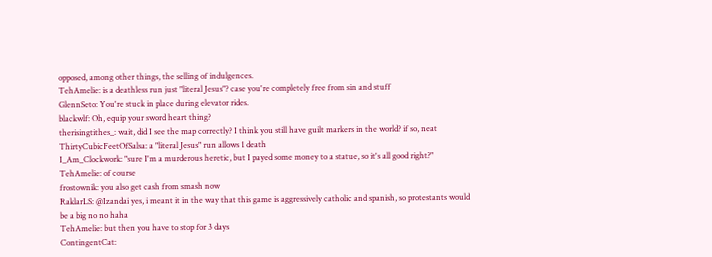opposed, among other things, the selling of indulgences.
TehAmelie: is a deathless run just "literal Jesus"? case you're completely free from sin and stuff
GlennSeto: You're stuck in place during elevator rides.
blackwlf: Oh, equip your sword heart thing?
therisingtithes_: wait, did I see the map correctly? I think you still have guilt markers in the world? if so, neat
ThirtyCubicFeetOfSalsa: a "literal Jesus" run allows 1 death
I_Am_Clockwork: "sure I'm a murderous heretic, but I payed some money to a statue, so it's all good right?"
TehAmelie: of course
frostownik: you also get cash from smash now
RaklarLS: @Izandai yes, i meant it in the way that this game is aggressively catholic and spanish, so protestants would be a big no no haha
TehAmelie: but then you have to stop for 3 days
ContingentCat: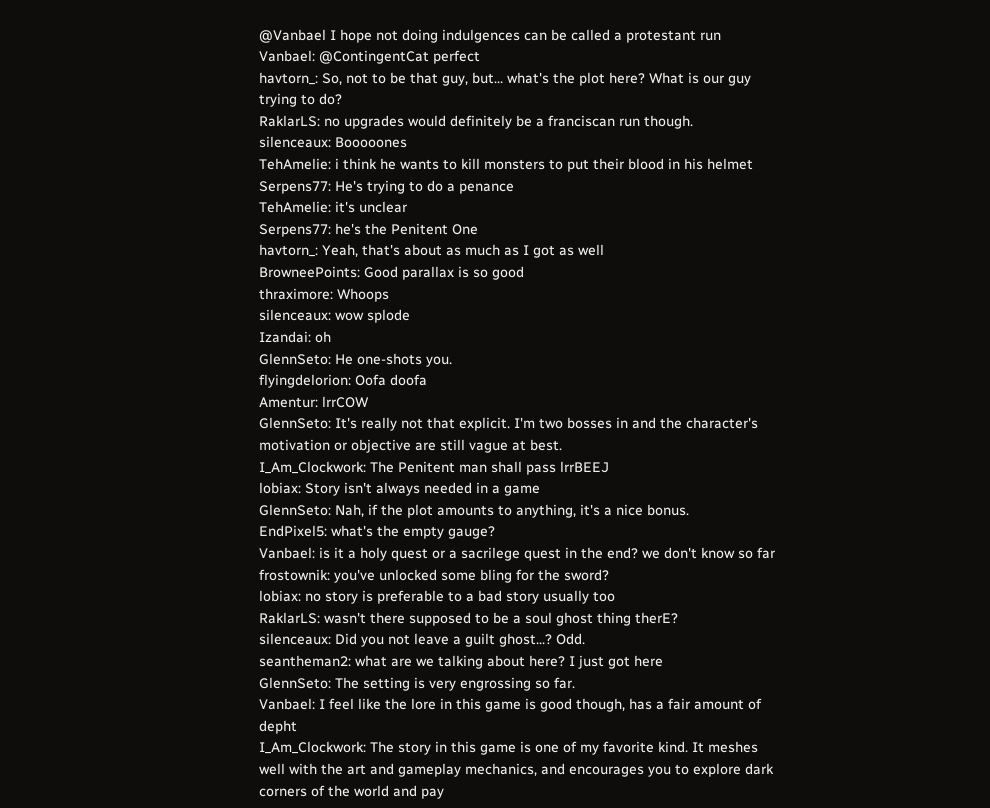@Vanbael I hope not doing indulgences can be called a protestant run
Vanbael: @ContingentCat perfect
havtorn_: So, not to be that guy, but... what's the plot here? What is our guy trying to do?
RaklarLS: no upgrades would definitely be a franciscan run though.
silenceaux: Booooones
TehAmelie: i think he wants to kill monsters to put their blood in his helmet
Serpens77: He's trying to do a penance
TehAmelie: it's unclear
Serpens77: he's the Penitent One
havtorn_: Yeah, that's about as much as I got as well
BrowneePoints: Good parallax is so good
thraximore: Whoops
silenceaux: wow splode
Izandai: oh
GlennSeto: He one-shots you.
flyingdelorion: Oofa doofa
Amentur: lrrCOW
GlennSeto: It's really not that explicit. I'm two bosses in and the character's motivation or objective are still vague at best.
I_Am_Clockwork: The Penitent man shall pass lrrBEEJ
lobiax: Story isn't always needed in a game
GlennSeto: Nah, if the plot amounts to anything, it's a nice bonus.
EndPixel5: what's the empty gauge?
Vanbael: is it a holy quest or a sacrilege quest in the end? we don't know so far
frostownik: you've unlocked some bling for the sword?
lobiax: no story is preferable to a bad story usually too
RaklarLS: wasn't there supposed to be a soul ghost thing therE?
silenceaux: Did you not leave a guilt ghost...? Odd.
seantheman2: what are we talking about here? I just got here
GlennSeto: The setting is very engrossing so far.
Vanbael: I feel like the lore in this game is good though, has a fair amount of depht
I_Am_Clockwork: The story in this game is one of my favorite kind. It meshes well with the art and gameplay mechanics, and encourages you to explore dark corners of the world and pay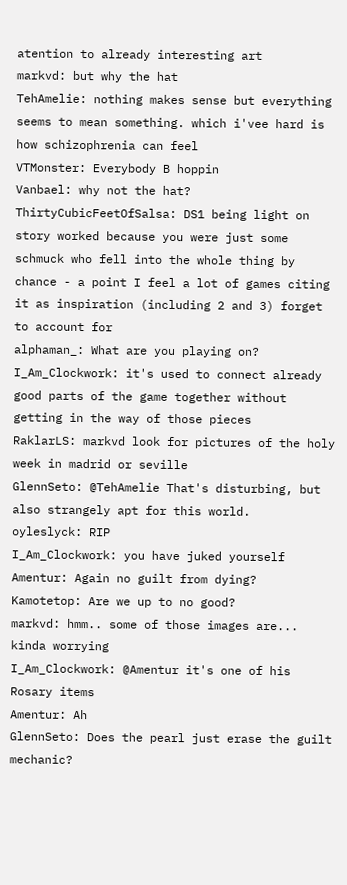atention to already interesting art
markvd: but why the hat
TehAmelie: nothing makes sense but everything seems to mean something. which i'vee hard is how schizophrenia can feel
VTMonster: Everybody B hoppin
Vanbael: why not the hat?
ThirtyCubicFeetOfSalsa: DS1 being light on story worked because you were just some schmuck who fell into the whole thing by chance - a point I feel a lot of games citing it as inspiration (including 2 and 3) forget to account for
alphaman_: What are you playing on?
I_Am_Clockwork: it's used to connect already good parts of the game together without getting in the way of those pieces
RaklarLS: markvd look for pictures of the holy week in madrid or seville
GlennSeto: @TehAmelie That's disturbing, but also strangely apt for this world.
oyleslyck: RIP
I_Am_Clockwork: you have juked yourself
Amentur: Again no guilt from dying?
Kamotetop: Are we up to no good?
markvd: hmm.. some of those images are... kinda worrying
I_Am_Clockwork: @Amentur it's one of his Rosary items
Amentur: Ah
GlennSeto: Does the pearl just erase the guilt mechanic?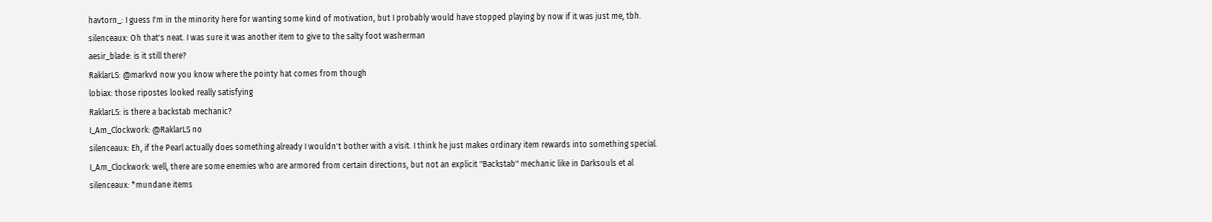havtorn_: I guess I'm in the minority here for wanting some kind of motivation, but I probably would have stopped playing by now if it was just me, tbh.
silenceaux: Oh that's neat. I was sure it was another item to give to the salty foot washerman
aesir_blade: is it still there?
RaklarLS: @markvd now you know where the pointy hat comes from though
lobiax: those ripostes looked really satisfying
RaklarLS: is there a backstab mechanic?
I_Am_Clockwork: @RaklarLS no
silenceaux: Eh, if the Pearl actually does something already I wouldn't bother with a visit. I think he just makes ordinary item rewards into something special.
I_Am_Clockwork: well, there are some enemies who are armored from certain directions, but not an explicit "Backstab" mechanic like in Darksouls et al
silenceaux: *mundane items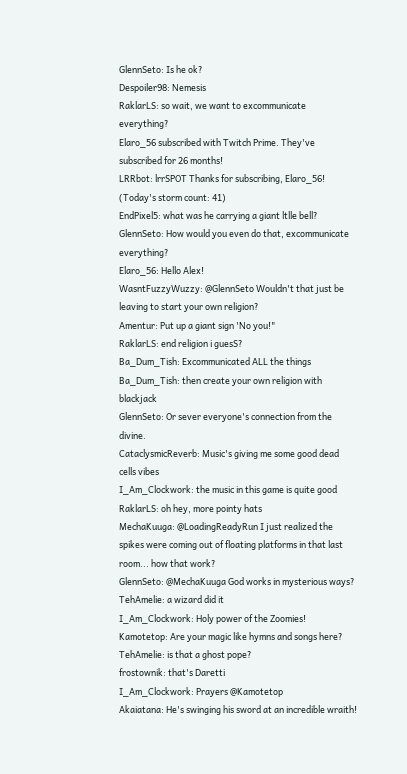GlennSeto: Is he ok?
Despoiler98: Nemesis
RaklarLS: so wait, we want to excommunicate everything?
Elaro_56 subscribed with Twitch Prime. They've subscribed for 26 months!
LRRbot: lrrSPOT Thanks for subscribing, Elaro_56! (Today's storm count: 41)
EndPixel5: what was he carrying a giant ltlle bell?
GlennSeto: How would you even do that, excommunicate everything?
Elaro_56: Hello Alex!
WasntFuzzyWuzzy: @GlennSeto Wouldn't that just be leaving to start your own religion?
Amentur: Put up a giant sign 'No you!"
RaklarLS: end religion i guesS?
Ba_Dum_Tish: Excommunicated ALL the things
Ba_Dum_Tish: then create your own religion with blackjack
GlennSeto: Or sever everyone's connection from the divine.
CataclysmicReverb: Music's giving me some good dead cells vibes
I_Am_Clockwork: the music in this game is quite good
RaklarLS: oh hey, more pointy hats
MechaKuuga: @LoadingReadyRun I just realized the spikes were coming out of floating platforms in that last room... how that work?
GlennSeto: @MechaKuuga God works in mysterious ways?
TehAmelie: a wizard did it
I_Am_Clockwork: Holy power of the Zoomies!
Kamotetop: Are your magic like hymns and songs here?
TehAmelie: is that a ghost pope?
frostownik: that's Daretti
I_Am_Clockwork: Prayers @Kamotetop
Akaiatana: He's swinging his sword at an incredible wraith!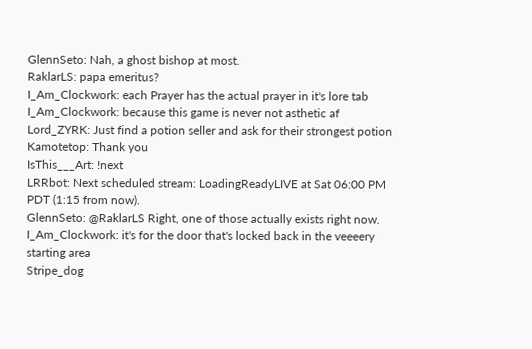GlennSeto: Nah, a ghost bishop at most.
RaklarLS: papa emeritus?
I_Am_Clockwork: each Prayer has the actual prayer in it's lore tab
I_Am_Clockwork: because this game is never not asthetic af
Lord_ZYRK: Just find a potion seller and ask for their strongest potion
Kamotetop: Thank you
IsThis___Art: !next
LRRbot: Next scheduled stream: LoadingReadyLIVE at Sat 06:00 PM PDT (1:15 from now).
GlennSeto: @RaklarLS Right, one of those actually exists right now.
I_Am_Clockwork: it's for the door that's locked back in the veeeery starting area
Stripe_dog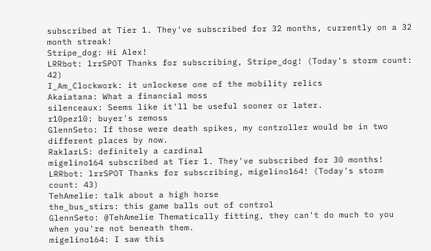subscribed at Tier 1. They've subscribed for 32 months, currently on a 32 month streak!
Stripe_dog: Hi Alex!
LRRbot: lrrSPOT Thanks for subscribing, Stripe_dog! (Today's storm count: 42)
I_Am_Clockwork: it unlockese one of the mobility relics
Akaiatana: What a financial moss
silenceaux: Seems like it'll be useful sooner or later.
r10pez10: buyer's remoss
GlennSeto: If those were death spikes, my controller would be in two different places by now.
RaklarLS: definitely a cardinal
migelino164 subscribed at Tier 1. They've subscribed for 30 months!
LRRbot: lrrSPOT Thanks for subscribing, migelino164! (Today's storm count: 43)
TehAmelie: talk about a high horse
the_bus_stirs: this game balls out of control
GlennSeto: @TehAmelie Thematically fitting, they can't do much to you when you're not beneath them.
migelino164: I saw this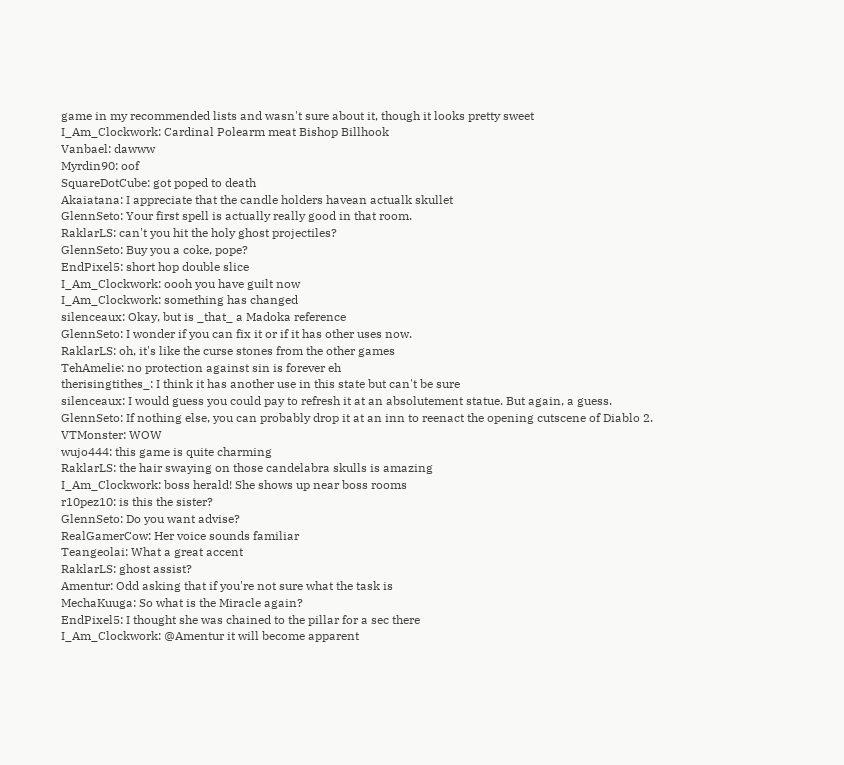game in my recommended lists and wasn't sure about it, though it looks pretty sweet
I_Am_Clockwork: Cardinal Polearm meat Bishop Billhook
Vanbael: dawww
Myrdin90: oof
SquareDotCube: got poped to death
Akaiatana: I appreciate that the candle holders havean actualk skullet
GlennSeto: Your first spell is actually really good in that room.
RaklarLS: can't you hit the holy ghost projectiles?
GlennSeto: Buy you a coke, pope?
EndPixel5: short hop double slice
I_Am_Clockwork: oooh you have guilt now
I_Am_Clockwork: something has changed
silenceaux: Okay, but is _that_ a Madoka reference
GlennSeto: I wonder if you can fix it or if it has other uses now.
RaklarLS: oh, it's like the curse stones from the other games
TehAmelie: no protection against sin is forever eh
therisingtithes_: I think it has another use in this state but can't be sure
silenceaux: I would guess you could pay to refresh it at an absolutement statue. But again, a guess.
GlennSeto: If nothing else, you can probably drop it at an inn to reenact the opening cutscene of Diablo 2.
VTMonster: WOW
wujo444: this game is quite charming
RaklarLS: the hair swaying on those candelabra skulls is amazing
I_Am_Clockwork: boss herald! She shows up near boss rooms
r10pez10: is this the sister?
GlennSeto: Do you want advise?
RealGamerCow: Her voice sounds familiar
Teangeolai: What a great accent
RaklarLS: ghost assist?
Amentur: Odd asking that if you're not sure what the task is
MechaKuuga: So what is the Miracle again?
EndPixel5: I thought she was chained to the pillar for a sec there
I_Am_Clockwork: @Amentur it will become apparent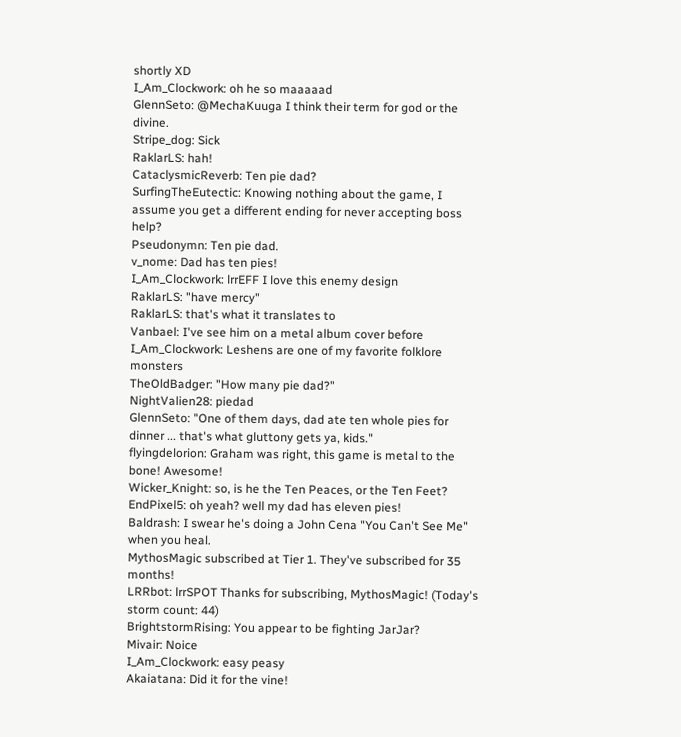shortly XD
I_Am_Clockwork: oh he so maaaaad
GlennSeto: @MechaKuuga I think their term for god or the divine.
Stripe_dog: Sick
RaklarLS: hah!
CataclysmicReverb: Ten pie dad?
SurfingTheEutectic: Knowing nothing about the game, I assume you get a different ending for never accepting boss help?
Pseudonymn: Ten pie dad.
v_nome: Dad has ten pies!
I_Am_Clockwork: lrrEFF I love this enemy design
RaklarLS: "have mercy"
RaklarLS: that's what it translates to
Vanbael: I've see him on a metal album cover before
I_Am_Clockwork: Leshens are one of my favorite folklore monsters
TheOldBadger: "How many pie dad?"
NightValien28: piedad
GlennSeto: "One of them days, dad ate ten whole pies for dinner ... that's what gluttony gets ya, kids."
flyingdelorion: Graham was right, this game is metal to the bone! Awesome!
Wicker_Knight: so, is he the Ten Peaces, or the Ten Feet?
EndPixel5: oh yeah? well my dad has eleven pies!
Baldrash: I swear he's doing a John Cena "You Can't See Me" when you heal.
MythosMagic subscribed at Tier 1. They've subscribed for 35 months!
LRRbot: lrrSPOT Thanks for subscribing, MythosMagic! (Today's storm count: 44)
BrightstormRising: You appear to be fighting JarJar?
Mivair: Noice
I_Am_Clockwork: easy peasy
Akaiatana: Did it for the vine!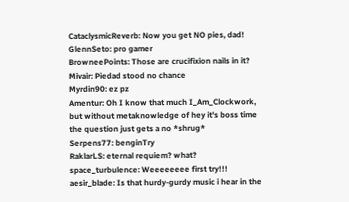CataclysmicReverb: Now you get NO pies, dad!
GlennSeto: pro gamer
BrowneePoints: Those are crucifixion nails in it?
Mivair: Piedad stood no chance
Myrdin90: ez pz
Amentur: Oh I know that much I_Am_Clockwork, but without metaknowledge of hey it's boss time the question just gets a no *shrug*
Serpens77: benginTry
RaklarLS: eternal requiem? what?
space_turbulence: Weeeeeeee first try!!!
aesir_blade: Is that hurdy-gurdy music i hear in the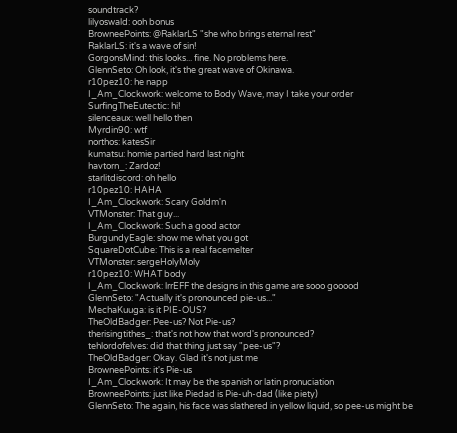soundtrack?
lilyoswald: ooh bonus
BrowneePoints: @RaklarLS "she who brings eternal rest"
RaklarLS: it's a wave of sin!
GorgonsMind: this looks... fine. No problems here.
GlennSeto: Oh look, it's the great wave of Okinawa.
r10pez10: he napp
I_Am_Clockwork: welcome to Body Wave, may I take your order
SurfingTheEutectic: hi!
silenceaux: well hello then
Myrdin90: wtf
northos: katesSir
kumatsu: homie partied hard last night
havtorn_: Zardoz!
starlitdiscord: oh hello
r10pez10: HAHA
I_Am_Clockwork: Scary Goldm'n
VTMonster: That guy...
I_Am_Clockwork: Such a good actor
BurgundyEagle: show me what you got
SquareDotCube: This is a real facemelter
VTMonster: sergeHolyMoly
r10pez10: WHAT body
I_Am_Clockwork: lrrEFF the designs in this game are sooo gooood
GlennSeto: "Actually it's pronounced pie-us..."
MechaKuuga: is it PIE-OUS?
TheOldBadger: Pee-us? Not Pie-us?
therisingtithes_: that's not how that word's pronounced?
tehlordofelves: did that thing just say "pee-us"?
TheOldBadger: Okay. Glad it's not just me
BrowneePoints: it's Pie-us
I_Am_Clockwork: It may be the spanish or latin pronuciation
BrowneePoints: just like Piedad is Pie-uh-dad (like piety)
GlennSeto: The again, his face was slathered in yellow liquid, so pee-us might be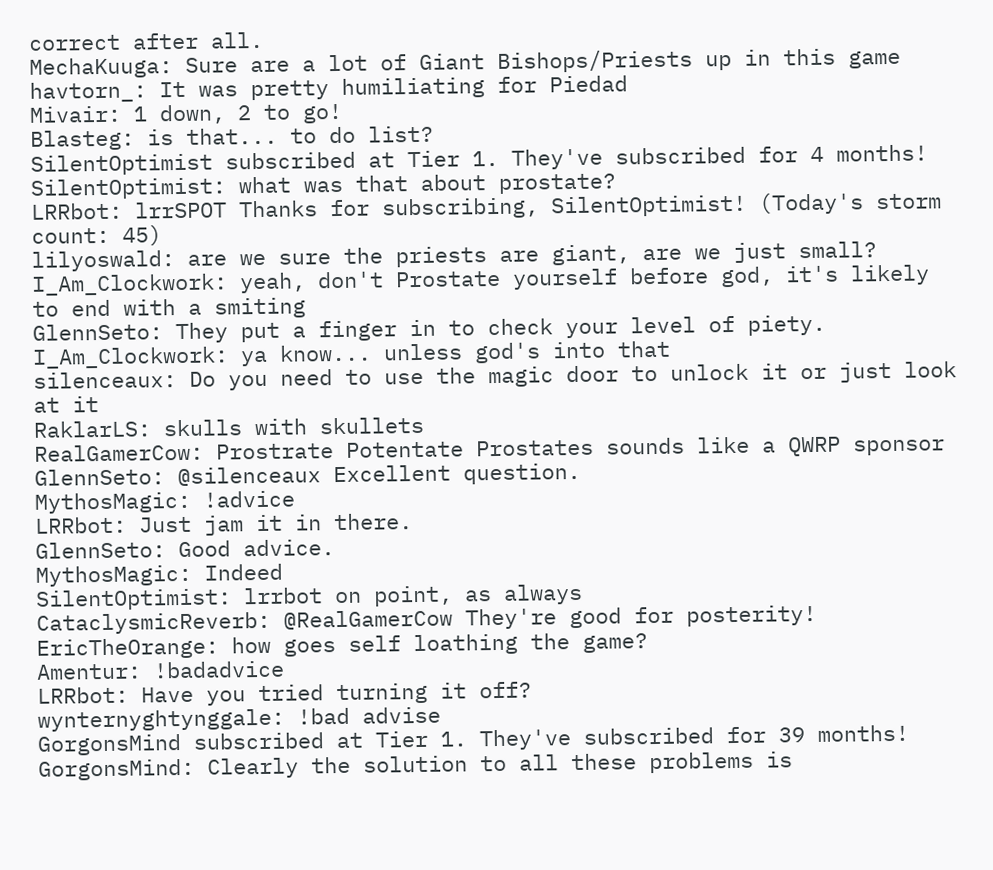correct after all.
MechaKuuga: Sure are a lot of Giant Bishops/Priests up in this game
havtorn_: It was pretty humiliating for Piedad
Mivair: 1 down, 2 to go!
Blasteg: is that... to do list?
SilentOptimist subscribed at Tier 1. They've subscribed for 4 months!
SilentOptimist: what was that about prostate?
LRRbot: lrrSPOT Thanks for subscribing, SilentOptimist! (Today's storm count: 45)
lilyoswald: are we sure the priests are giant, are we just small?
I_Am_Clockwork: yeah, don't Prostate yourself before god, it's likely to end with a smiting
GlennSeto: They put a finger in to check your level of piety.
I_Am_Clockwork: ya know... unless god's into that
silenceaux: Do you need to use the magic door to unlock it or just look at it
RaklarLS: skulls with skullets
RealGamerCow: Prostrate Potentate Prostates sounds like a QWRP sponsor
GlennSeto: @silenceaux Excellent question.
MythosMagic: !advice
LRRbot: Just jam it in there.
GlennSeto: Good advice.
MythosMagic: Indeed
SilentOptimist: lrrbot on point, as always
CataclysmicReverb: @RealGamerCow They're good for posterity!
EricTheOrange: how goes self loathing the game?
Amentur: !badadvice
LRRbot: Have you tried turning it off?
wynternyghtynggale: !bad advise
GorgonsMind subscribed at Tier 1. They've subscribed for 39 months!
GorgonsMind: Clearly the solution to all these problems is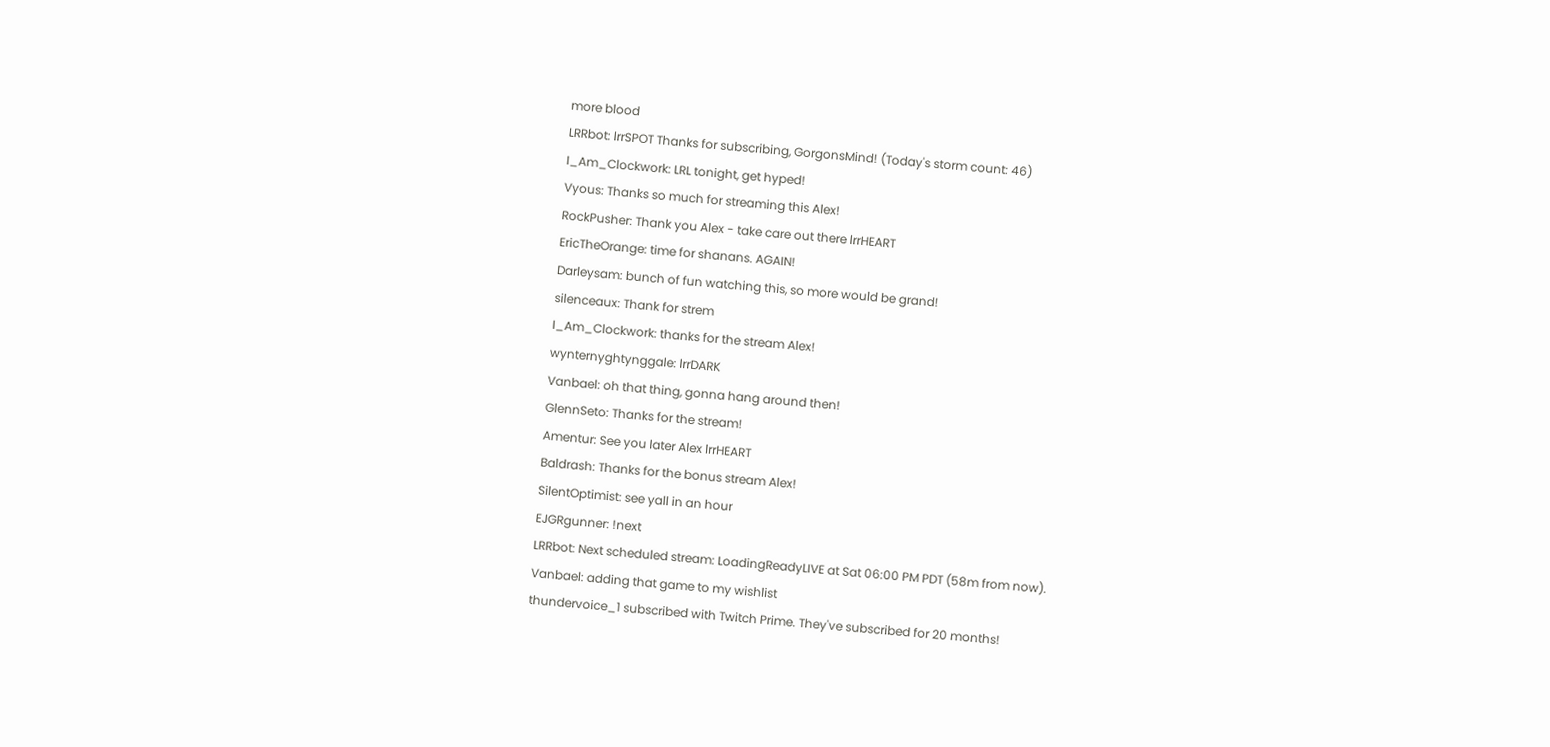more blood
LRRbot: lrrSPOT Thanks for subscribing, GorgonsMind! (Today's storm count: 46)
I_Am_Clockwork: LRL tonight, get hyped!
Vyous: Thanks so much for streaming this Alex!
RockPusher: Thank you Alex - take care out there lrrHEART
EricTheOrange: time for shanans. AGAIN!
Darleysam: bunch of fun watching this, so more would be grand!
silenceaux: Thank for strem
I_Am_Clockwork: thanks for the stream Alex!
wynternyghtynggale: lrrDARK
Vanbael: oh that thing, gonna hang around then!
GlennSeto: Thanks for the stream!
Amentur: See you later Alex lrrHEART
Baldrash: Thanks for the bonus stream Alex!
SilentOptimist: see yall in an hour
EJGRgunner: !next
LRRbot: Next scheduled stream: LoadingReadyLIVE at Sat 06:00 PM PDT (58m from now).
Vanbael: adding that game to my wishlist
thundervoice_1 subscribed with Twitch Prime. They've subscribed for 20 months!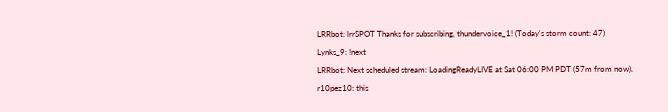LRRbot: lrrSPOT Thanks for subscribing, thundervoice_1! (Today's storm count: 47)
Lynks_9: !next
LRRbot: Next scheduled stream: LoadingReadyLIVE at Sat 06:00 PM PDT (57m from now).
r10pez10: this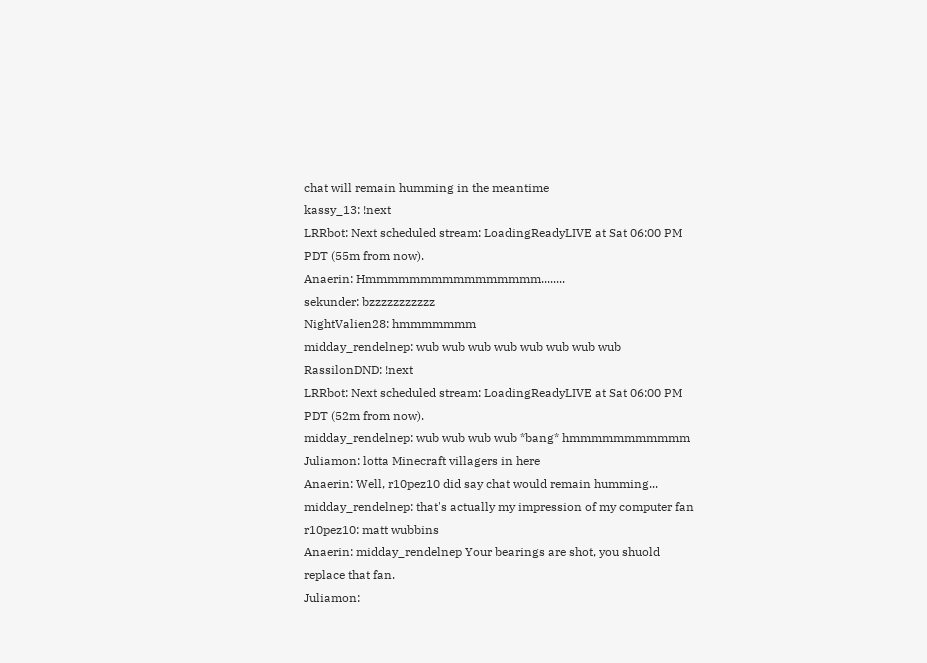chat will remain humming in the meantime
kassy_13: !next
LRRbot: Next scheduled stream: LoadingReadyLIVE at Sat 06:00 PM PDT (55m from now).
Anaerin: Hmmmmmmmmmmmmmmmm........
sekunder: bzzzzzzzzzzz
NightValien28: hmmmmmmm
midday_rendelnep: wub wub wub wub wub wub wub wub
RassilonDND: !next
LRRbot: Next scheduled stream: LoadingReadyLIVE at Sat 06:00 PM PDT (52m from now).
midday_rendelnep: wub wub wub wub *bang* hmmmmmmmmmmm
Juliamon: lotta Minecraft villagers in here
Anaerin: Well, r10pez10 did say chat would remain humming...
midday_rendelnep: that's actually my impression of my computer fan
r10pez10: matt wubbins
Anaerin: midday_rendelnep Your bearings are shot, you shuold replace that fan.
Juliamon: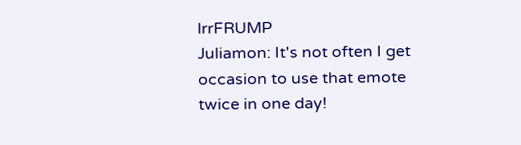lrrFRUMP
Juliamon: It's not often I get occasion to use that emote twice in one day!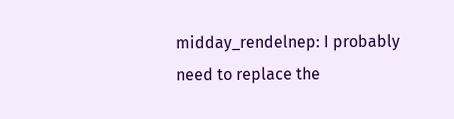midday_rendelnep: I probably need to replace the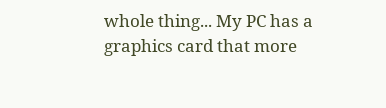whole thing... My PC has a graphics card that more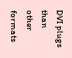DVI plugs than other formats